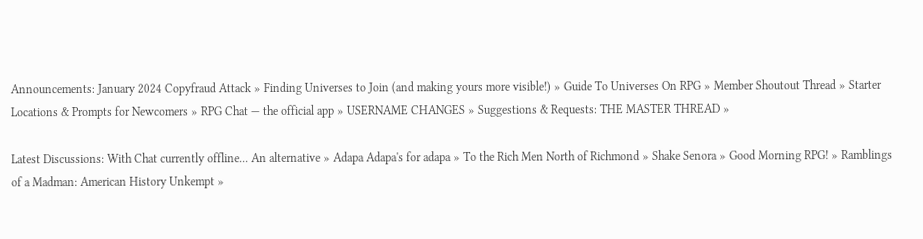Announcements: January 2024 Copyfraud Attack » Finding Universes to Join (and making yours more visible!) » Guide To Universes On RPG » Member Shoutout Thread » Starter Locations & Prompts for Newcomers » RPG Chat — the official app » USERNAME CHANGES » Suggestions & Requests: THE MASTER THREAD »

Latest Discussions: With Chat currently offline... An alternative » Adapa Adapa's for adapa » To the Rich Men North of Richmond » Shake Senora » Good Morning RPG! » Ramblings of a Madman: American History Unkempt »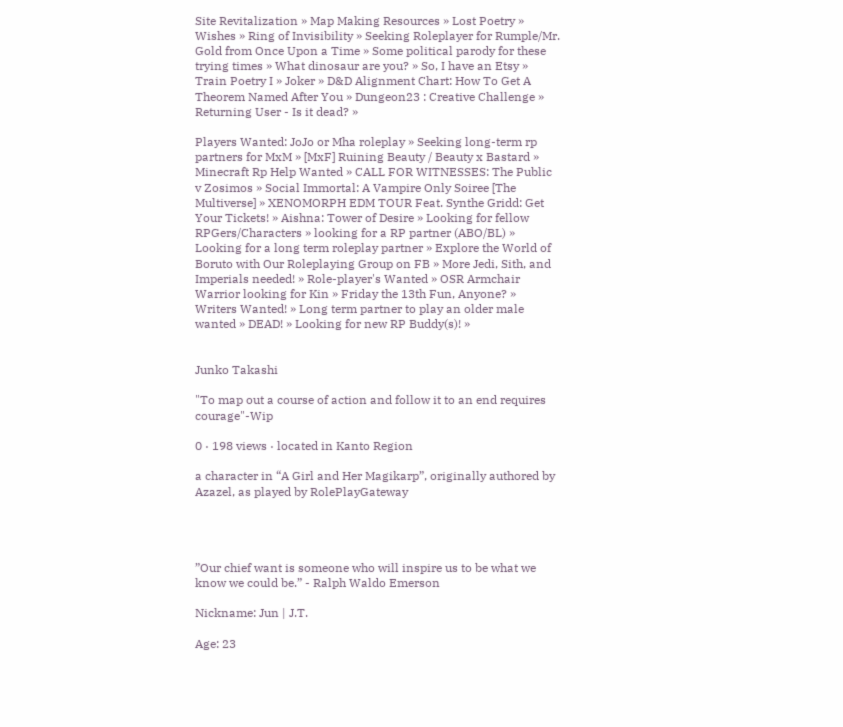Site Revitalization » Map Making Resources » Lost Poetry » Wishes » Ring of Invisibility » Seeking Roleplayer for Rumple/Mr. Gold from Once Upon a Time » Some political parody for these trying times » What dinosaur are you? » So, I have an Etsy » Train Poetry I » Joker » D&D Alignment Chart: How To Get A Theorem Named After You » Dungeon23 : Creative Challenge » Returning User - Is it dead? »

Players Wanted: JoJo or Mha roleplay » Seeking long-term rp partners for MxM » [MxF] Ruining Beauty / Beauty x Bastard » Minecraft Rp Help Wanted » CALL FOR WITNESSES: The Public v Zosimos » Social Immortal: A Vampire Only Soiree [The Multiverse] » XENOMORPH EDM TOUR Feat. Synthe Gridd: Get Your Tickets! » Aishna: Tower of Desire » Looking for fellow RPGers/Characters » looking for a RP partner (ABO/BL) » Looking for a long term roleplay partner » Explore the World of Boruto with Our Roleplaying Group on FB » More Jedi, Sith, and Imperials needed! » Role-player's Wanted » OSR Armchair Warrior looking for Kin » Friday the 13th Fun, Anyone? » Writers Wanted! » Long term partner to play an older male wanted » DEAD! » Looking for new RP Buddy(s)! »


Junko Takashi

"To map out a course of action and follow it to an end requires courage"-Wip

0 · 198 views · located in Kanto Region

a character in “A Girl and Her Magikarp”, originally authored by Azazel, as played by RolePlayGateway




”Our chief want is someone who will inspire us to be what we know we could be.” - Ralph Waldo Emerson

Nickname: Jun | J.T.

Age: 23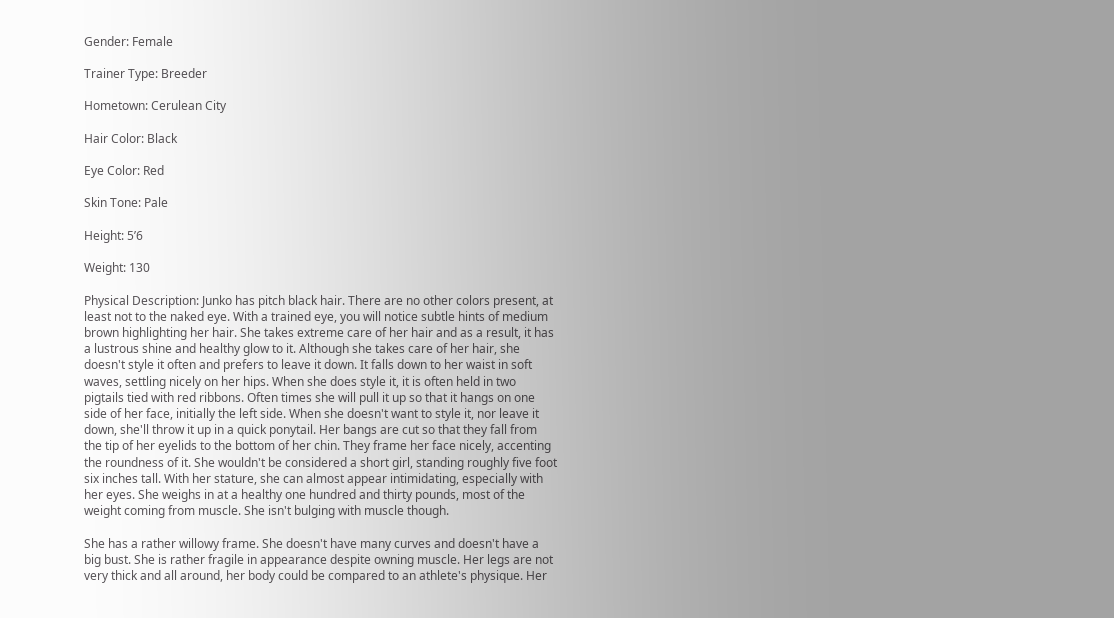Gender: Female

Trainer Type: Breeder

Hometown: Cerulean City

Hair Color: Black

Eye Color: Red

Skin Tone: Pale

Height: 5’6

Weight: 130

Physical Description: Junko has pitch black hair. There are no other colors present, at least not to the naked eye. With a trained eye, you will notice subtle hints of medium brown highlighting her hair. She takes extreme care of her hair and as a result, it has a lustrous shine and healthy glow to it. Although she takes care of her hair, she doesn't style it often and prefers to leave it down. It falls down to her waist in soft waves, settling nicely on her hips. When she does style it, it is often held in two pigtails tied with red ribbons. Often times she will pull it up so that it hangs on one side of her face, initially the left side. When she doesn't want to style it, nor leave it down, she'll throw it up in a quick ponytail. Her bangs are cut so that they fall from the tip of her eyelids to the bottom of her chin. They frame her face nicely, accenting the roundness of it. She wouldn't be considered a short girl, standing roughly five foot six inches tall. With her stature, she can almost appear intimidating, especially with her eyes. She weighs in at a healthy one hundred and thirty pounds, most of the weight coming from muscle. She isn't bulging with muscle though.

She has a rather willowy frame. She doesn't have many curves and doesn't have a big bust. She is rather fragile in appearance despite owning muscle. Her legs are not very thick and all around, her body could be compared to an athlete's physique. Her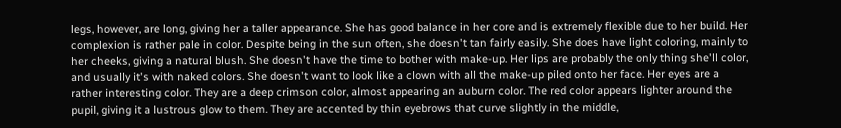legs, however, are long, giving her a taller appearance. She has good balance in her core and is extremely flexible due to her build. Her complexion is rather pale in color. Despite being in the sun often, she doesn't tan fairly easily. She does have light coloring, mainly to her cheeks, giving a natural blush. She doesn't have the time to bother with make-up. Her lips are probably the only thing she'll color, and usually it's with naked colors. She doesn't want to look like a clown with all the make-up piled onto her face. Her eyes are a rather interesting color. They are a deep crimson color, almost appearing an auburn color. The red color appears lighter around the pupil, giving it a lustrous glow to them. They are accented by thin eyebrows that curve slightly in the middle,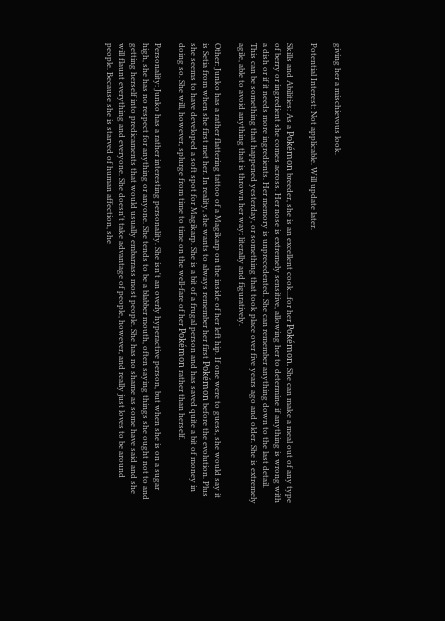giving her a mischievous look.

Potential Interest: Not applicable. Will update later.

Skills and Abilities: As a Pokémon breeder, she is an excellent cook...for her Pokémon. She can make a meal out of any type of berry or ingredient she comes across. Her nose is extremely sensitive, allowing her to determine if anything is wrong with a dish or if it needs more ingredients. Her memory is unprecedented. She can remember anything down to the last detail. This can be something that happened yesterday, or something that took place over five years ago and older. She is extremely agile, able to avoid anything that is thrown her way: literally and figuratively.

Other: Junko has a rather flattering tattoo of a Magikarp on the inside of her left hip. If one were to guess, she would say it is Setia from when she first met her. In reality, she wants to always remember her first Pokémon before the evolution. Plus she seems to have developed a soft spot for Magikarp. She is a bit of a frugal person and has saved quite a bit of money in doing so. She will, however, splurge from time to time on the well-fare of her Pokémon rather than herself.

Personality: Junko has a rather interesting personality. She isn't an overly hyperactive person, but when she is on a sugar high, she has no respect for anything or anyone. She tends to be a blabber mouth, often saying things she ought not to and getting herself into predicaments that would usually embarrass most people. She has no shame as some have said and she will flaunt everything and everyone. She doesn't take advantage of people, however, and really just loves to be around people. Because she is starved of human affection, she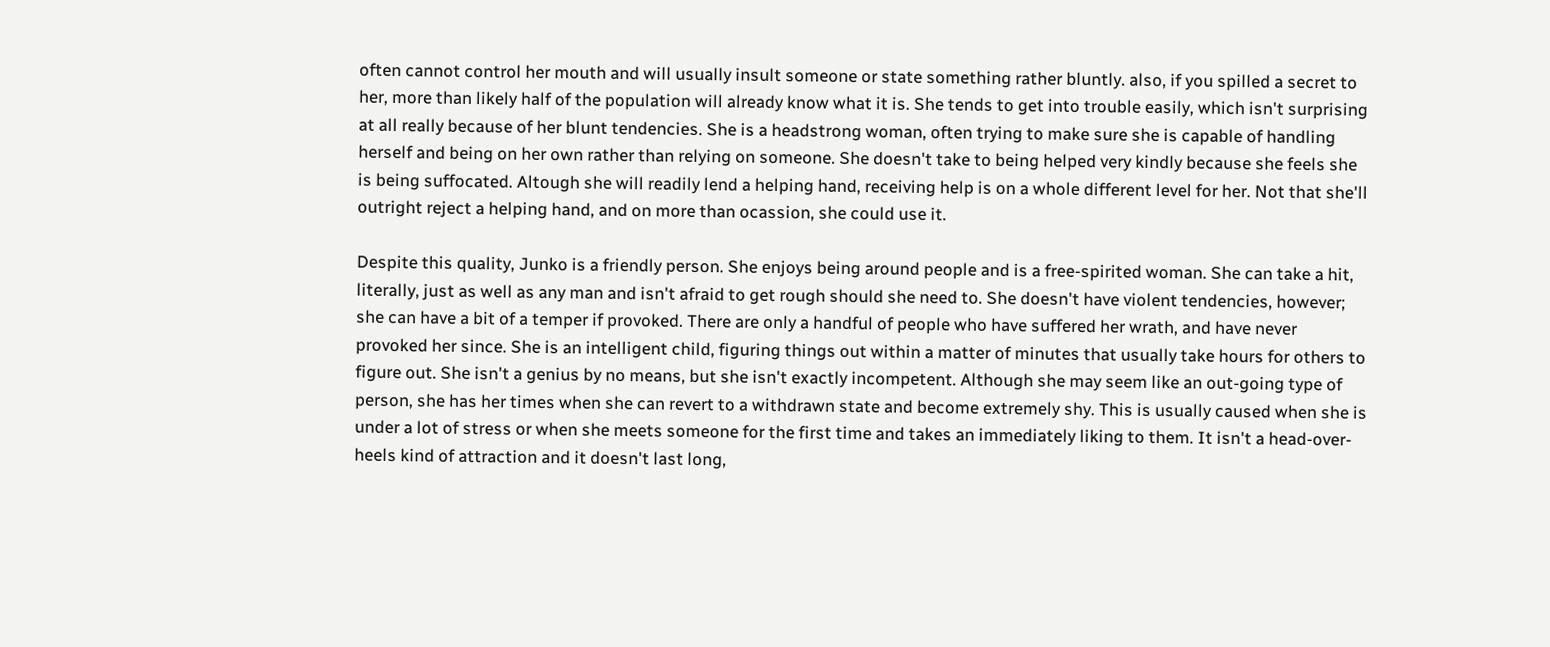often cannot control her mouth and will usually insult someone or state something rather bluntly. also, if you spilled a secret to her, more than likely half of the population will already know what it is. She tends to get into trouble easily, which isn't surprising at all really because of her blunt tendencies. She is a headstrong woman, often trying to make sure she is capable of handling herself and being on her own rather than relying on someone. She doesn't take to being helped very kindly because she feels she is being suffocated. Altough she will readily lend a helping hand, receiving help is on a whole different level for her. Not that she'll outright reject a helping hand, and on more than ocassion, she could use it.

Despite this quality, Junko is a friendly person. She enjoys being around people and is a free-spirited woman. She can take a hit, literally, just as well as any man and isn't afraid to get rough should she need to. She doesn't have violent tendencies, however; she can have a bit of a temper if provoked. There are only a handful of people who have suffered her wrath, and have never provoked her since. She is an intelligent child, figuring things out within a matter of minutes that usually take hours for others to figure out. She isn't a genius by no means, but she isn't exactly incompetent. Although she may seem like an out-going type of person, she has her times when she can revert to a withdrawn state and become extremely shy. This is usually caused when she is under a lot of stress or when she meets someone for the first time and takes an immediately liking to them. It isn't a head-over-heels kind of attraction and it doesn't last long,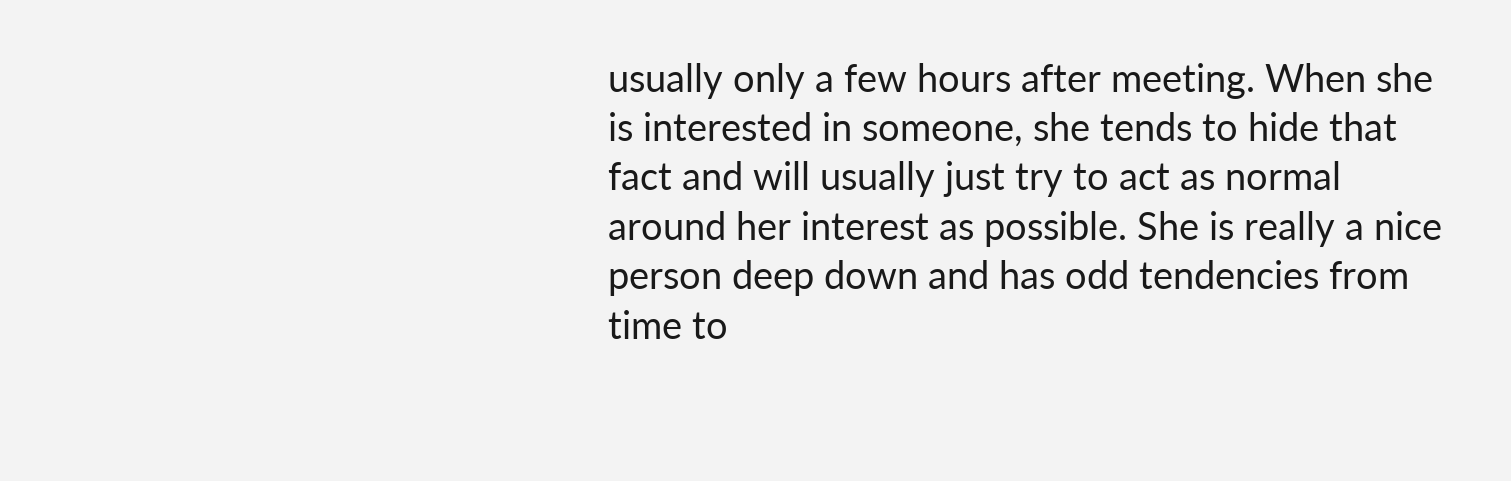usually only a few hours after meeting. When she is interested in someone, she tends to hide that fact and will usually just try to act as normal around her interest as possible. She is really a nice person deep down and has odd tendencies from time to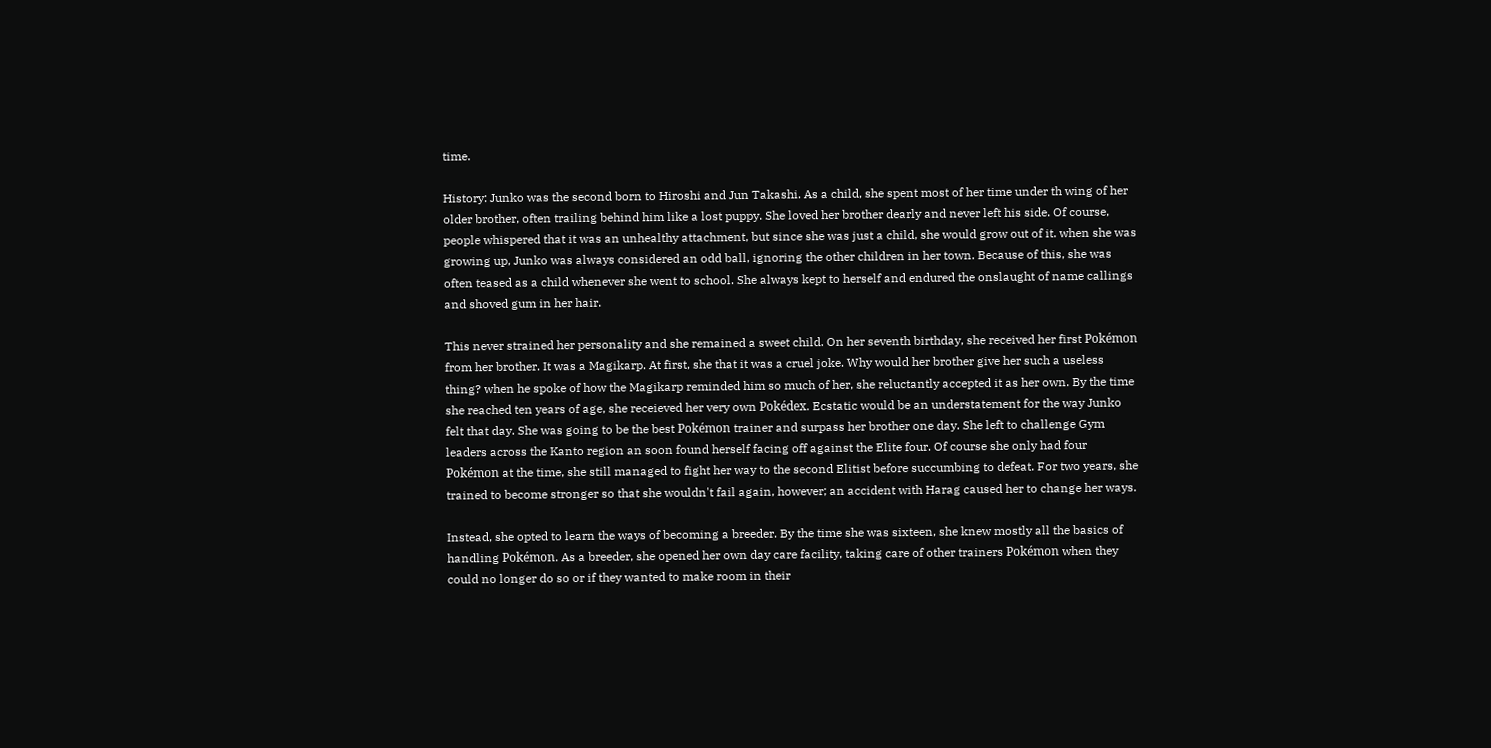time.

History: Junko was the second born to Hiroshi and Jun Takashi. As a child, she spent most of her time under th wing of her older brother, often trailing behind him like a lost puppy. She loved her brother dearly and never left his side. Of course, people whispered that it was an unhealthy attachment, but since she was just a child, she would grow out of it. when she was growing up, Junko was always considered an odd ball, ignoring the other children in her town. Because of this, she was often teased as a child whenever she went to school. She always kept to herself and endured the onslaught of name callings and shoved gum in her hair.

This never strained her personality and she remained a sweet child. On her seventh birthday, she received her first Pokémon from her brother. It was a Magikarp. At first, she that it was a cruel joke. Why would her brother give her such a useless thing? when he spoke of how the Magikarp reminded him so much of her, she reluctantly accepted it as her own. By the time she reached ten years of age, she receieved her very own Pokédex. Ecstatic would be an understatement for the way Junko felt that day. She was going to be the best Pokémon trainer and surpass her brother one day. She left to challenge Gym leaders across the Kanto region an soon found herself facing off against the Elite four. Of course she only had four Pokémon at the time, she still managed to fight her way to the second Elitist before succumbing to defeat. For two years, she trained to become stronger so that she wouldn't fail again, however; an accident with Harag caused her to change her ways.

Instead, she opted to learn the ways of becoming a breeder. By the time she was sixteen, she knew mostly all the basics of handling Pokémon. As a breeder, she opened her own day care facility, taking care of other trainers Pokémon when they could no longer do so or if they wanted to make room in their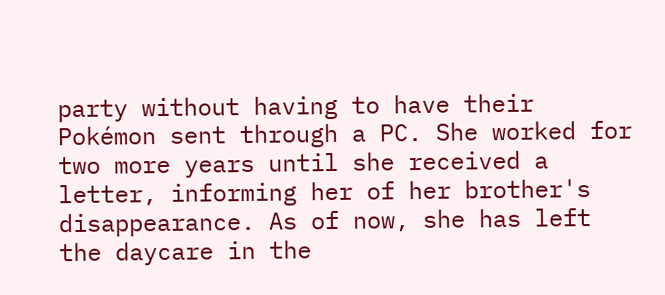party without having to have their Pokémon sent through a PC. She worked for two more years until she received a letter, informing her of her brother's disappearance. As of now, she has left the daycare in the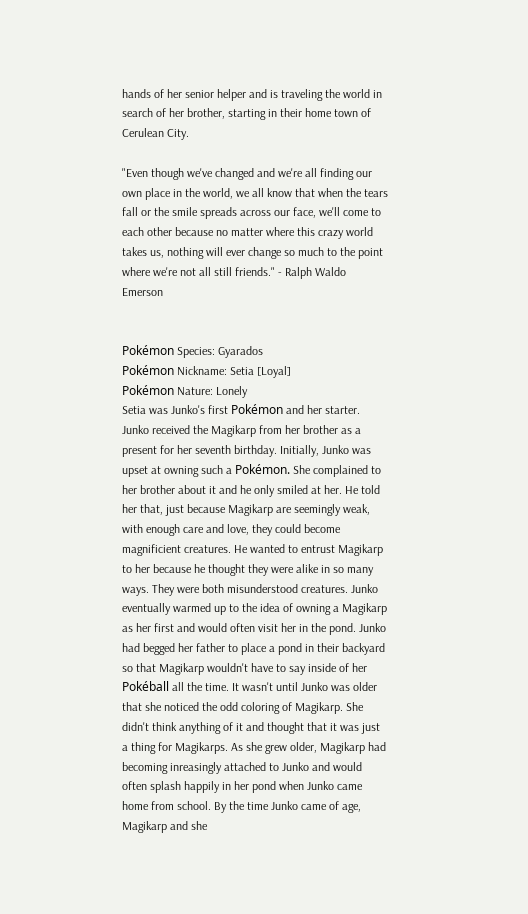hands of her senior helper and is traveling the world in search of her brother, starting in their home town of Cerulean City.

"Even though we've changed and we're all finding our own place in the world, we all know that when the tears fall or the smile spreads across our face, we'll come to each other because no matter where this crazy world takes us, nothing will ever change so much to the point where we're not all still friends." - Ralph Waldo Emerson


Pokémon Species: Gyarados
Pokémon Nickname: Setia [Loyal]
Pokémon Nature: Lonely
Setia was Junko's first Pokémon and her starter. Junko received the Magikarp from her brother as a present for her seventh birthday. Initially, Junko was upset at owning such a Pokémon. She complained to her brother about it and he only smiled at her. He told her that, just because Magikarp are seemingly weak, with enough care and love, they could become magnificient creatures. He wanted to entrust Magikarp to her because he thought they were alike in so many ways. They were both misunderstood creatures. Junko eventually warmed up to the idea of owning a Magikarp as her first and would often visit her in the pond. Junko had begged her father to place a pond in their backyard so that Magikarp wouldn't have to say inside of her Pokéball all the time. It wasn't until Junko was older that she noticed the odd coloring of Magikarp. She didn't think anything of it and thought that it was just a thing for Magikarps. As she grew older, Magikarp had becoming inreasingly attached to Junko and would often splash happily in her pond when Junko came home from school. By the time Junko came of age, Magikarp and she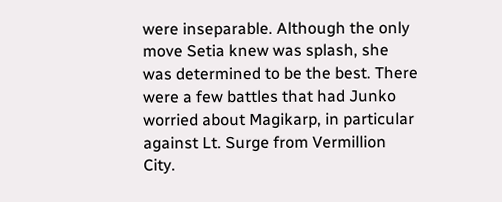were inseparable. Although the only move Setia knew was splash, she was determined to be the best. There were a few battles that had Junko worried about Magikarp, in particular against Lt. Surge from Vermillion City.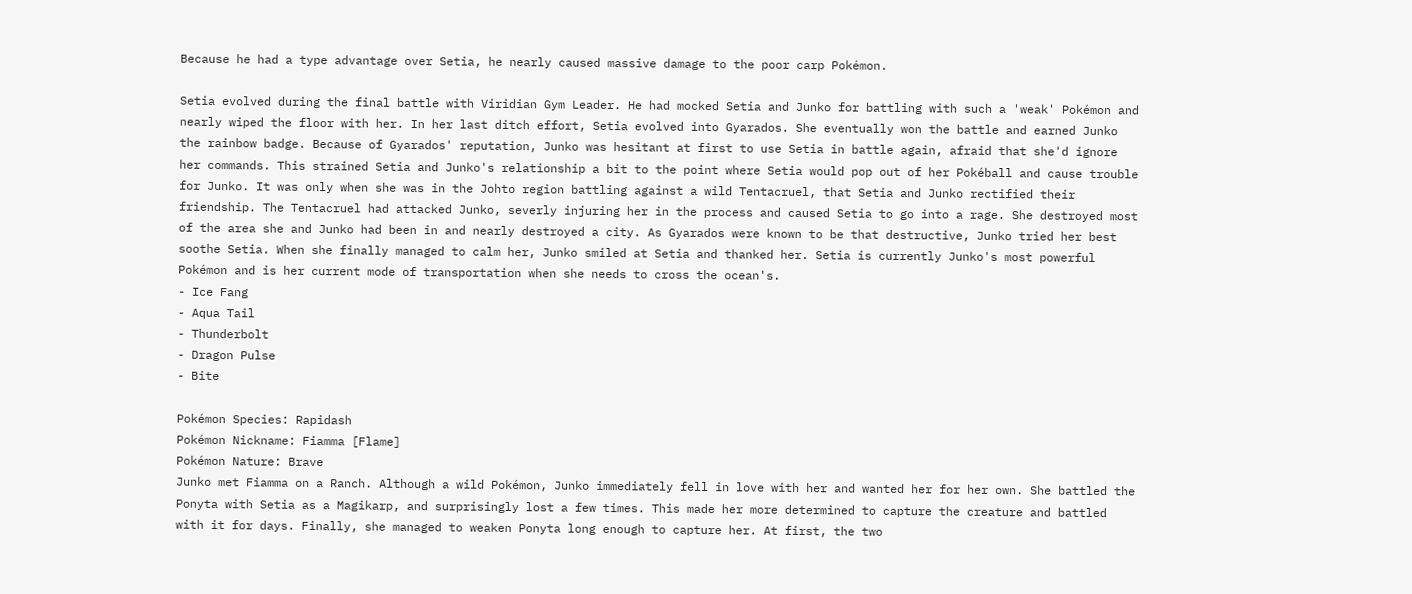Because he had a type advantage over Setia, he nearly caused massive damage to the poor carp Pokémon.

Setia evolved during the final battle with Viridian Gym Leader. He had mocked Setia and Junko for battling with such a 'weak' Pokémon and nearly wiped the floor with her. In her last ditch effort, Setia evolved into Gyarados. She eventually won the battle and earned Junko the rainbow badge. Because of Gyarados' reputation, Junko was hesitant at first to use Setia in battle again, afraid that she'd ignore her commands. This strained Setia and Junko's relationship a bit to the point where Setia would pop out of her Pokéball and cause trouble for Junko. It was only when she was in the Johto region battling against a wild Tentacruel, that Setia and Junko rectified their friendship. The Tentacruel had attacked Junko, severly injuring her in the process and caused Setia to go into a rage. She destroyed most of the area she and Junko had been in and nearly destroyed a city. As Gyarados were known to be that destructive, Junko tried her best soothe Setia. When she finally managed to calm her, Junko smiled at Setia and thanked her. Setia is currently Junko's most powerful Pokémon and is her current mode of transportation when she needs to cross the ocean's.
- Ice Fang
- Aqua Tail
- Thunderbolt
- Dragon Pulse
- Bite

Pokémon Species: Rapidash
Pokémon Nickname: Fiamma [Flame]
Pokémon Nature: Brave
Junko met Fiamma on a Ranch. Although a wild Pokémon, Junko immediately fell in love with her and wanted her for her own. She battled the Ponyta with Setia as a Magikarp, and surprisingly lost a few times. This made her more determined to capture the creature and battled with it for days. Finally, she managed to weaken Ponyta long enough to capture her. At first, the two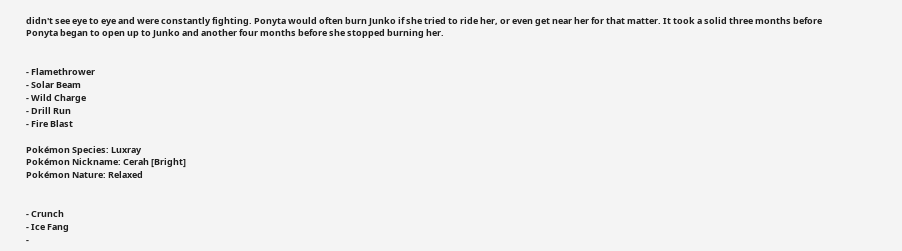didn't see eye to eye and were constantly fighting. Ponyta would often burn Junko if she tried to ride her, or even get near her for that matter. It took a solid three months before Ponyta began to open up to Junko and another four months before she stopped burning her.


- Flamethrower
- Solar Beam
- Wild Charge
- Drill Run
- Fire Blast

Pokémon Species: Luxray
Pokémon Nickname: Cerah [Bright]
Pokémon Nature: Relaxed


- Crunch
- Ice Fang
-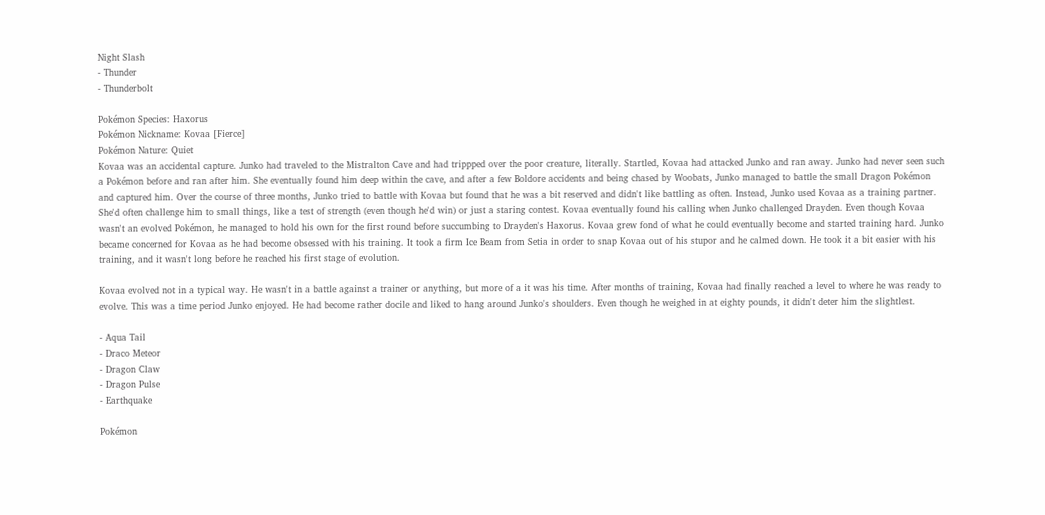Night Slash
- Thunder
- Thunderbolt

Pokémon Species: Haxorus
Pokémon Nickname: Kovaa [Fierce]
Pokémon Nature: Quiet
Kovaa was an accidental capture. Junko had traveled to the Mistralton Cave and had trippped over the poor creature, literally. Startled, Kovaa had attacked Junko and ran away. Junko had never seen such a Pokémon before and ran after him. She eventually found him deep within the cave, and after a few Boldore accidents and being chased by Woobats, Junko managed to battle the small Dragon Pokémon and captured him. Over the course of three months, Junko tried to battle with Kovaa but found that he was a bit reserved and didn't like battling as often. Instead, Junko used Kovaa as a training partner. She'd often challenge him to small things, like a test of strength (even though he'd win) or just a staring contest. Kovaa eventually found his calling when Junko challenged Drayden. Even though Kovaa wasn't an evolved Pokémon, he managed to hold his own for the first round before succumbing to Drayden's Haxorus. Kovaa grew fond of what he could eventually become and started training hard. Junko became concerned for Kovaa as he had become obsessed with his training. It took a firm Ice Beam from Setia in order to snap Kovaa out of his stupor and he calmed down. He took it a bit easier with his training, and it wasn't long before he reached his first stage of evolution.

Kovaa evolved not in a typical way. He wasn't in a battle against a trainer or anything, but more of a it was his time. After months of training, Kovaa had finally reached a level to where he was ready to evolve. This was a time period Junko enjoyed. He had become rather docile and liked to hang around Junko's shoulders. Even though he weighed in at eighty pounds, it didn't deter him the slightlest.

- Aqua Tail
- Draco Meteor
- Dragon Claw
- Dragon Pulse
- Earthquake

Pokémon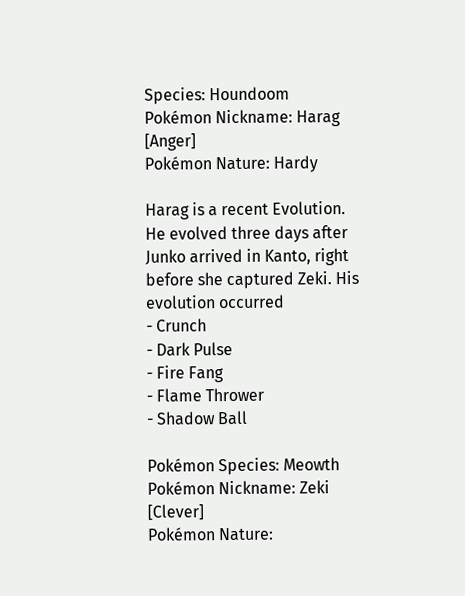Species: Houndoom
Pokémon Nickname: Harag [Anger]
Pokémon Nature: Hardy

Harag is a recent Evolution. He evolved three days after Junko arrived in Kanto, right before she captured Zeki. His evolution occurred
- Crunch
- Dark Pulse
- Fire Fang
- Flame Thrower
- Shadow Ball

Pokémon Species: Meowth
Pokémon Nickname: Zeki [Clever]
Pokémon Nature: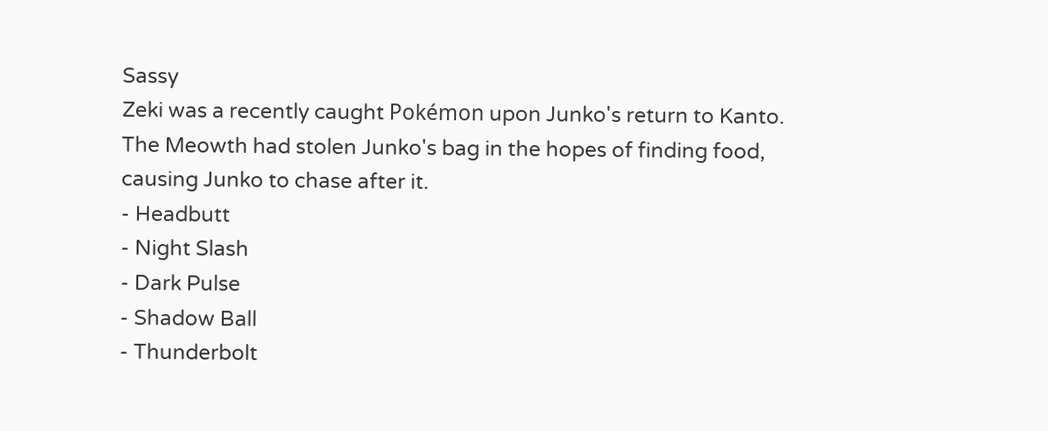Sassy
Zeki was a recently caught Pokémon upon Junko's return to Kanto. The Meowth had stolen Junko's bag in the hopes of finding food, causing Junko to chase after it.
- Headbutt
- Night Slash
- Dark Pulse
- Shadow Ball
- Thunderbolt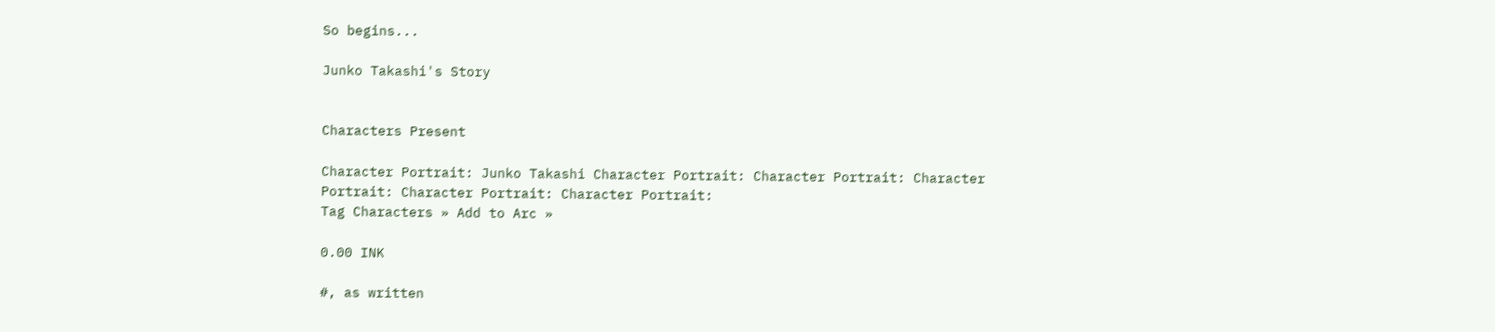So begins...

Junko Takashi's Story


Characters Present

Character Portrait: Junko Takashi Character Portrait: Character Portrait: Character Portrait: Character Portrait: Character Portrait:
Tag Characters » Add to Arc »

0.00 INK

#, as written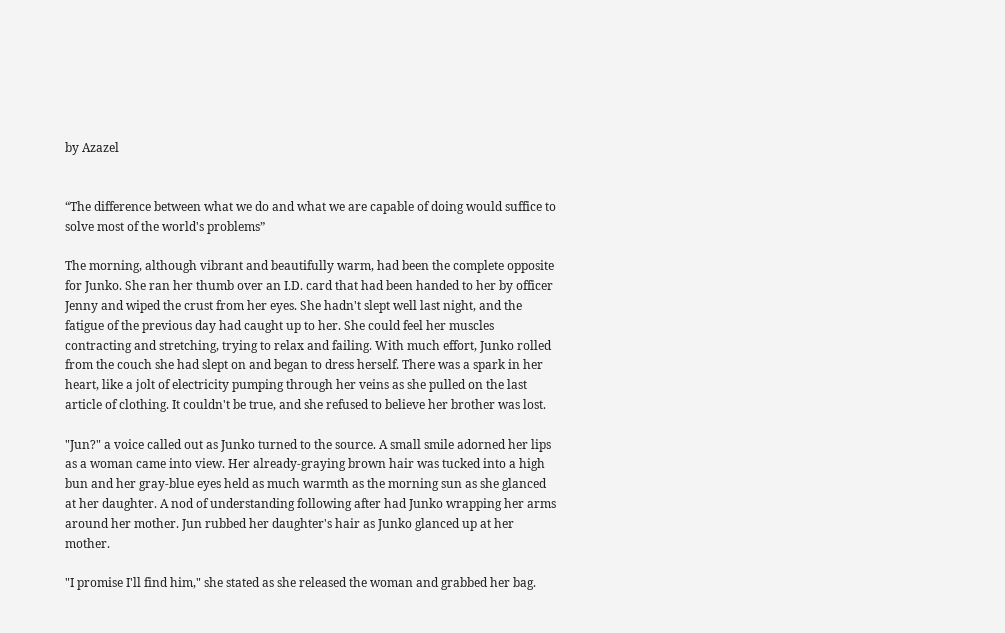by Azazel


“The difference between what we do and what we are capable of doing would suffice to solve most of the world's problems”

The morning, although vibrant and beautifully warm, had been the complete opposite for Junko. She ran her thumb over an I.D. card that had been handed to her by officer Jenny and wiped the crust from her eyes. She hadn't slept well last night, and the fatigue of the previous day had caught up to her. She could feel her muscles contracting and stretching, trying to relax and failing. With much effort, Junko rolled from the couch she had slept on and began to dress herself. There was a spark in her heart, like a jolt of electricity pumping through her veins as she pulled on the last article of clothing. It couldn't be true, and she refused to believe her brother was lost.

"Jun?" a voice called out as Junko turned to the source. A small smile adorned her lips as a woman came into view. Her already-graying brown hair was tucked into a high bun and her gray-blue eyes held as much warmth as the morning sun as she glanced at her daughter. A nod of understanding following after had Junko wrapping her arms around her mother. Jun rubbed her daughter's hair as Junko glanced up at her mother.

"I promise I'll find him," she stated as she released the woman and grabbed her bag.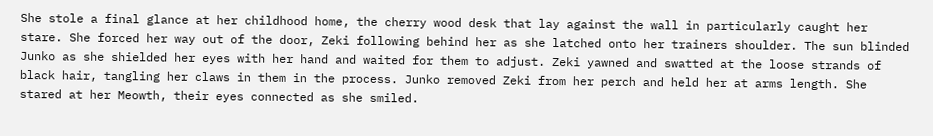She stole a final glance at her childhood home, the cherry wood desk that lay against the wall in particularly caught her stare. She forced her way out of the door, Zeki following behind her as she latched onto her trainers shoulder. The sun blinded Junko as she shielded her eyes with her hand and waited for them to adjust. Zeki yawned and swatted at the loose strands of black hair, tangling her claws in them in the process. Junko removed Zeki from her perch and held her at arms length. She stared at her Meowth, their eyes connected as she smiled.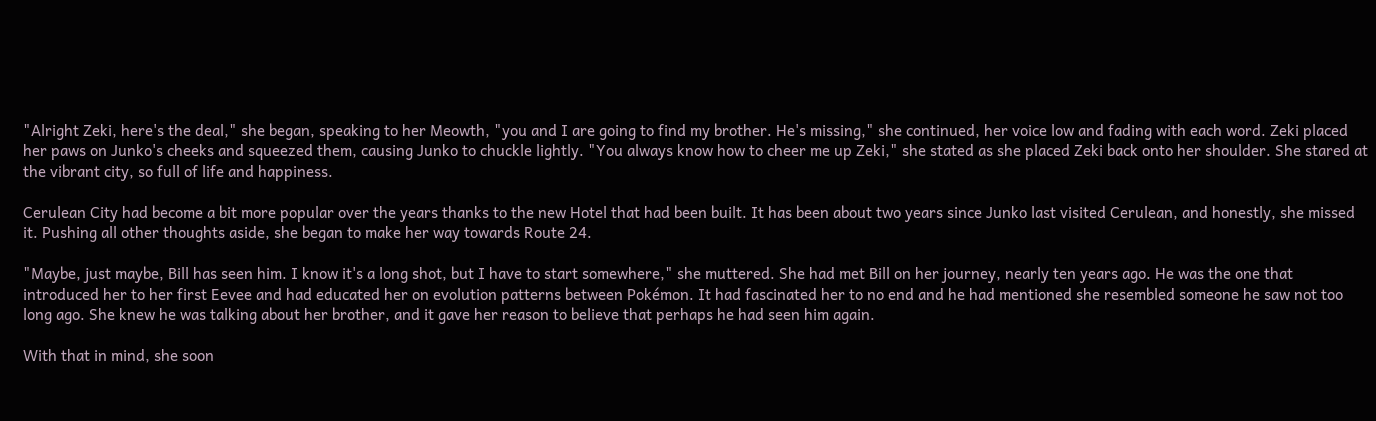"Alright Zeki, here's the deal," she began, speaking to her Meowth, "you and I are going to find my brother. He's missing," she continued, her voice low and fading with each word. Zeki placed her paws on Junko's cheeks and squeezed them, causing Junko to chuckle lightly. "You always know how to cheer me up Zeki," she stated as she placed Zeki back onto her shoulder. She stared at the vibrant city, so full of life and happiness.

Cerulean City had become a bit more popular over the years thanks to the new Hotel that had been built. It has been about two years since Junko last visited Cerulean, and honestly, she missed it. Pushing all other thoughts aside, she began to make her way towards Route 24.

"Maybe, just maybe, Bill has seen him. I know it's a long shot, but I have to start somewhere," she muttered. She had met Bill on her journey, nearly ten years ago. He was the one that introduced her to her first Eevee and had educated her on evolution patterns between Pokémon. It had fascinated her to no end and he had mentioned she resembled someone he saw not too long ago. She knew he was talking about her brother, and it gave her reason to believe that perhaps he had seen him again.

With that in mind, she soon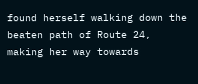found herself walking down the beaten path of Route 24, making her way towards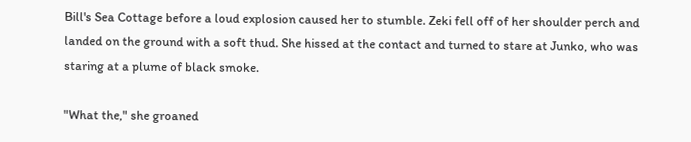Bill's Sea Cottage before a loud explosion caused her to stumble. Zeki fell off of her shoulder perch and landed on the ground with a soft thud. She hissed at the contact and turned to stare at Junko, who was staring at a plume of black smoke.

"What the," she groaned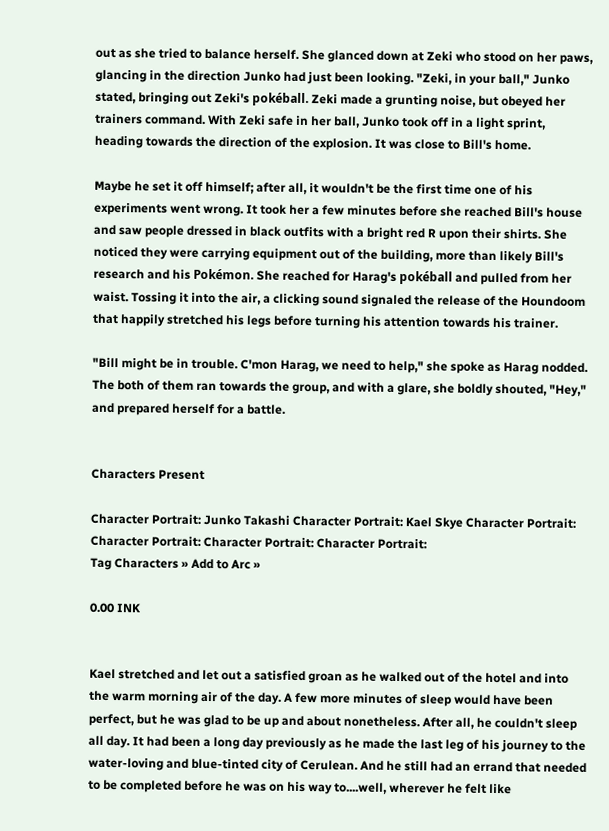out as she tried to balance herself. She glanced down at Zeki who stood on her paws, glancing in the direction Junko had just been looking. "Zeki, in your ball," Junko stated, bringing out Zeki's pokéball. Zeki made a grunting noise, but obeyed her trainers command. With Zeki safe in her ball, Junko took off in a light sprint, heading towards the direction of the explosion. It was close to Bill's home.

Maybe he set it off himself; after all, it wouldn't be the first time one of his experiments went wrong. It took her a few minutes before she reached Bill's house and saw people dressed in black outfits with a bright red R upon their shirts. She noticed they were carrying equipment out of the building, more than likely Bill's research and his Pokémon. She reached for Harag's pokéball and pulled from her waist. Tossing it into the air, a clicking sound signaled the release of the Houndoom that happily stretched his legs before turning his attention towards his trainer.

"Bill might be in trouble. C'mon Harag, we need to help," she spoke as Harag nodded. The both of them ran towards the group, and with a glare, she boldly shouted, "Hey," and prepared herself for a battle.


Characters Present

Character Portrait: Junko Takashi Character Portrait: Kael Skye Character Portrait: Character Portrait: Character Portrait: Character Portrait:
Tag Characters » Add to Arc »

0.00 INK


Kael stretched and let out a satisfied groan as he walked out of the hotel and into the warm morning air of the day. A few more minutes of sleep would have been perfect, but he was glad to be up and about nonetheless. After all, he couldn't sleep all day. It had been a long day previously as he made the last leg of his journey to the water-loving and blue-tinted city of Cerulean. And he still had an errand that needed to be completed before he was on his way to....well, wherever he felt like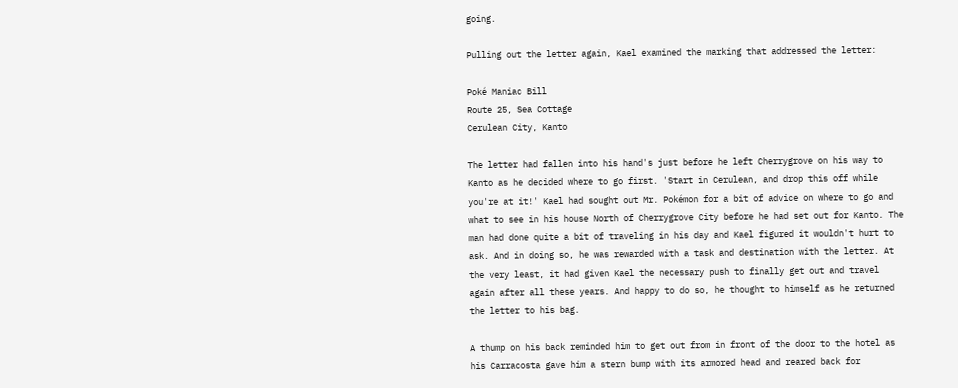going.

Pulling out the letter again, Kael examined the marking that addressed the letter:

Poké Maniac Bill
Route 25, Sea Cottage
Cerulean City, Kanto

The letter had fallen into his hand's just before he left Cherrygrove on his way to Kanto as he decided where to go first. 'Start in Cerulean, and drop this off while you're at it!' Kael had sought out Mr. Pokémon for a bit of advice on where to go and what to see in his house North of Cherrygrove City before he had set out for Kanto. The man had done quite a bit of traveling in his day and Kael figured it wouldn't hurt to ask. And in doing so, he was rewarded with a task and destination with the letter. At the very least, it had given Kael the necessary push to finally get out and travel again after all these years. And happy to do so, he thought to himself as he returned the letter to his bag.

A thump on his back reminded him to get out from in front of the door to the hotel as his Carracosta gave him a stern bump with its armored head and reared back for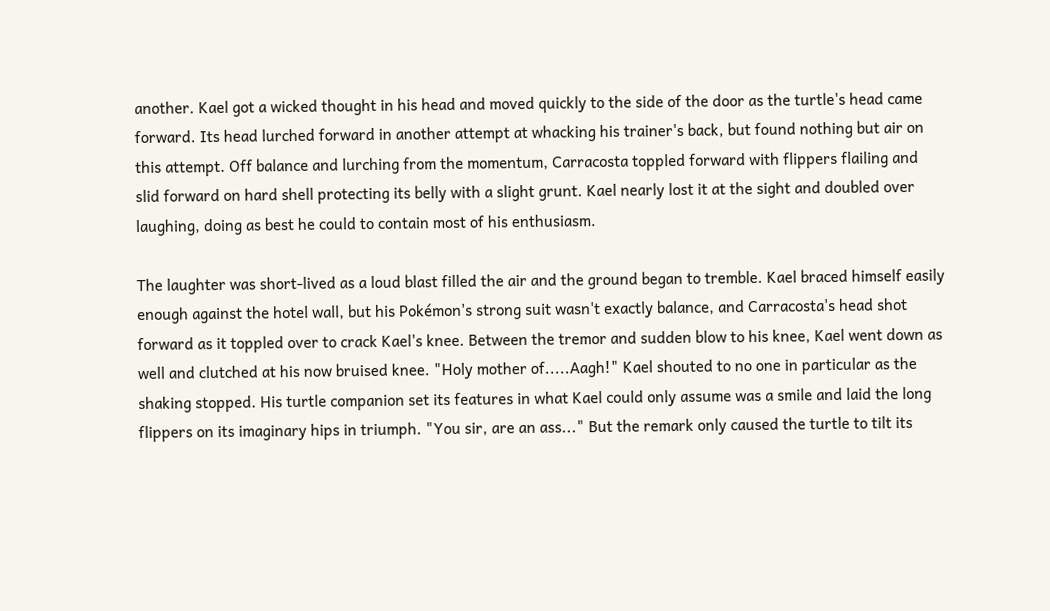another. Kael got a wicked thought in his head and moved quickly to the side of the door as the turtle's head came forward. Its head lurched forward in another attempt at whacking his trainer's back, but found nothing but air on this attempt. Off balance and lurching from the momentum, Carracosta toppled forward with flippers flailing and slid forward on hard shell protecting its belly with a slight grunt. Kael nearly lost it at the sight and doubled over laughing, doing as best he could to contain most of his enthusiasm.

The laughter was short-lived as a loud blast filled the air and the ground began to tremble. Kael braced himself easily enough against the hotel wall, but his Pokémon's strong suit wasn't exactly balance, and Carracosta's head shot forward as it toppled over to crack Kael's knee. Between the tremor and sudden blow to his knee, Kael went down as well and clutched at his now bruised knee. "Holy mother of.....Aagh!" Kael shouted to no one in particular as the shaking stopped. His turtle companion set its features in what Kael could only assume was a smile and laid the long flippers on its imaginary hips in triumph. "You sir, are an ass..." But the remark only caused the turtle to tilt its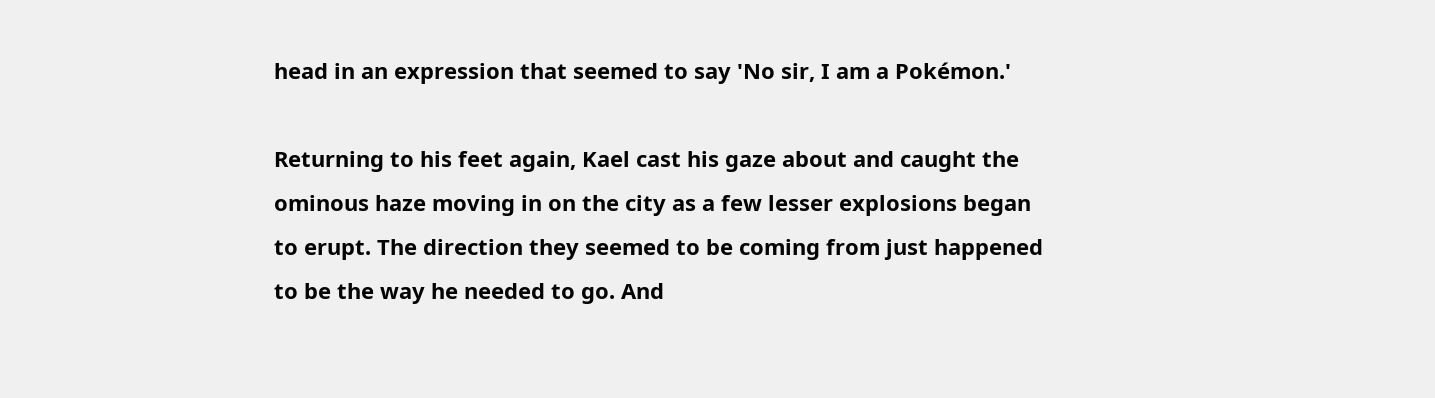head in an expression that seemed to say 'No sir, I am a Pokémon.'

Returning to his feet again, Kael cast his gaze about and caught the ominous haze moving in on the city as a few lesser explosions began to erupt. The direction they seemed to be coming from just happened to be the way he needed to go. And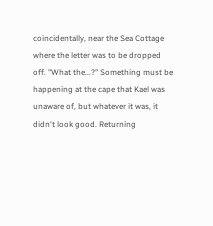coincidentally, near the Sea Cottage where the letter was to be dropped off. "What the...?" Something must be happening at the cape that Kael was unaware of, but whatever it was, it didn't look good. Returning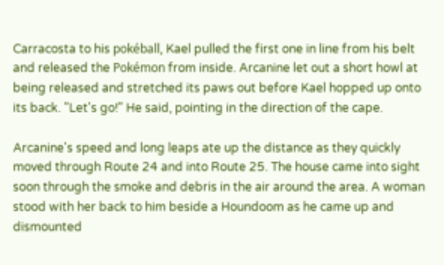Carracosta to his pokéball, Kael pulled the first one in line from his belt and released the Pokémon from inside. Arcanine let out a short howl at being released and stretched its paws out before Kael hopped up onto its back. "Let's go!" He said, pointing in the direction of the cape.

Arcanine's speed and long leaps ate up the distance as they quickly moved through Route 24 and into Route 25. The house came into sight soon through the smoke and debris in the air around the area. A woman stood with her back to him beside a Houndoom as he came up and dismounted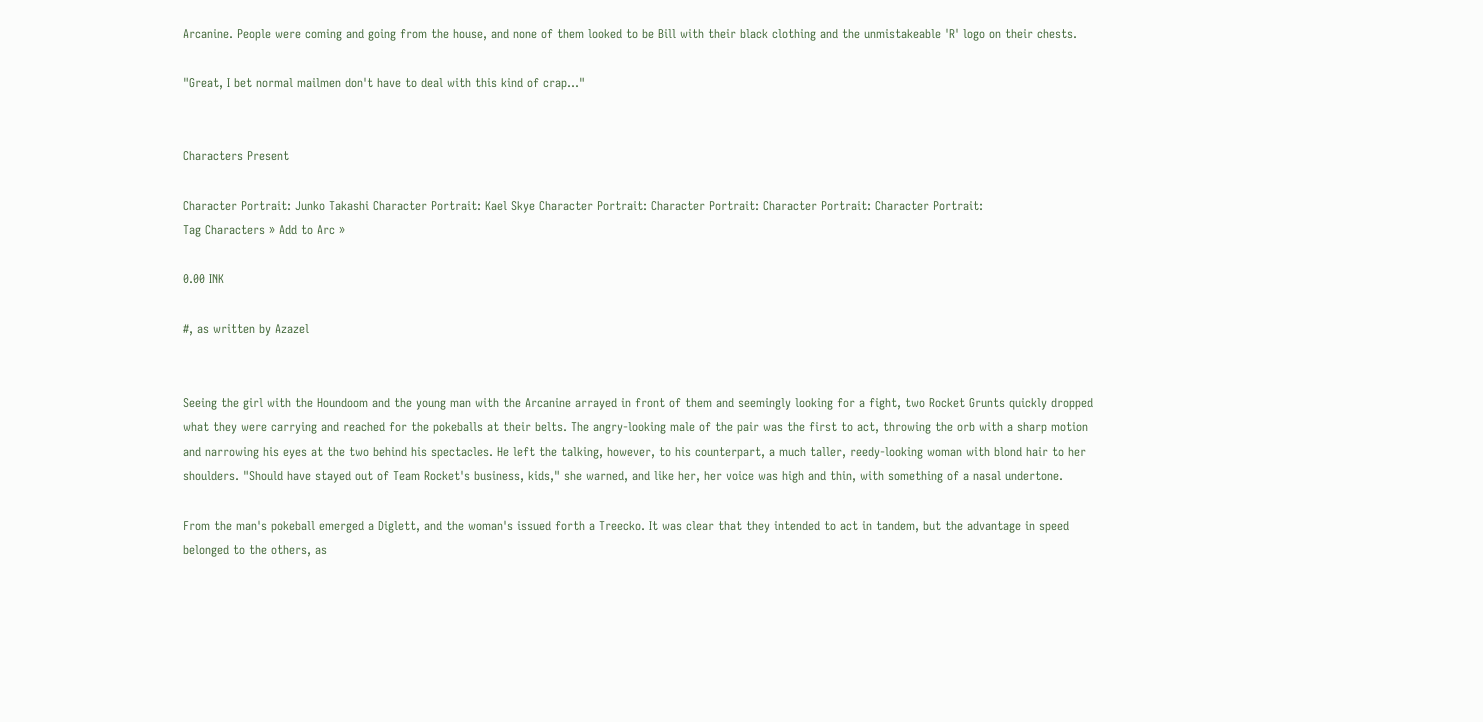Arcanine. People were coming and going from the house, and none of them looked to be Bill with their black clothing and the unmistakeable 'R' logo on their chests.

"Great, I bet normal mailmen don't have to deal with this kind of crap..."


Characters Present

Character Portrait: Junko Takashi Character Portrait: Kael Skye Character Portrait: Character Portrait: Character Portrait: Character Portrait:
Tag Characters » Add to Arc »

0.00 INK

#, as written by Azazel


Seeing the girl with the Houndoom and the young man with the Arcanine arrayed in front of them and seemingly looking for a fight, two Rocket Grunts quickly dropped what they were carrying and reached for the pokeballs at their belts. The angry-looking male of the pair was the first to act, throwing the orb with a sharp motion and narrowing his eyes at the two behind his spectacles. He left the talking, however, to his counterpart, a much taller, reedy-looking woman with blond hair to her shoulders. "Should have stayed out of Team Rocket's business, kids," she warned, and like her, her voice was high and thin, with something of a nasal undertone.

From the man's pokeball emerged a Diglett, and the woman's issued forth a Treecko. It was clear that they intended to act in tandem, but the advantage in speed belonged to the others, as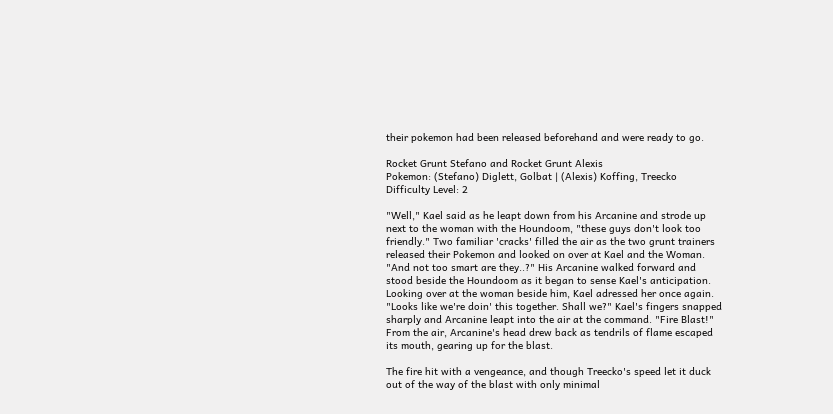their pokemon had been released beforehand and were ready to go.

Rocket Grunt Stefano and Rocket Grunt Alexis
Pokemon: (Stefano) Diglett, Golbat | (Alexis) Koffing, Treecko
Difficulty Level: 2

"Well," Kael said as he leapt down from his Arcanine and strode up next to the woman with the Houndoom, "these guys don't look too friendly." Two familiar 'cracks' filled the air as the two grunt trainers released their Pokemon and looked on over at Kael and the Woman. "And not too smart are they..?" His Arcanine walked forward and stood beside the Houndoom as it began to sense Kael's anticipation. Looking over at the woman beside him, Kael adressed her once again. "Looks like we're doin' this together. Shall we?" Kael's fingers snapped sharply and Arcanine leapt into the air at the command. "Fire Blast!" From the air, Arcanine's head drew back as tendrils of flame escaped its mouth, gearing up for the blast.

The fire hit with a vengeance, and though Treecko's speed let it duck out of the way of the blast with only minimal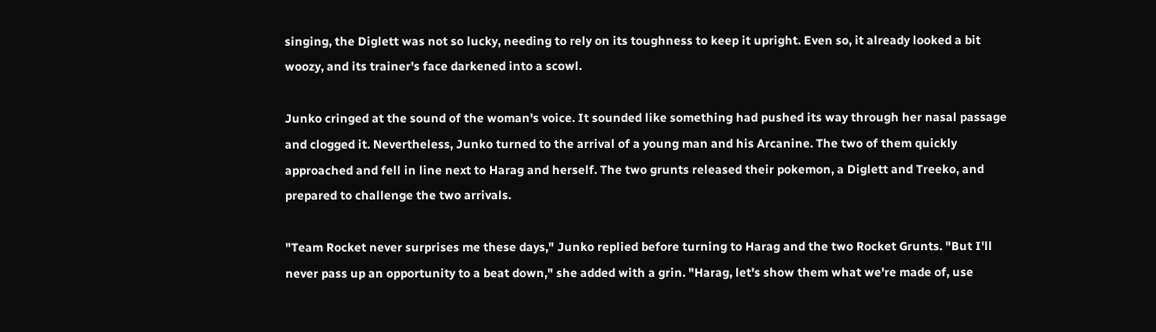singing, the Diglett was not so lucky, needing to rely on its toughness to keep it upright. Even so, it already looked a bit woozy, and its trainer's face darkened into a scowl.

Junko cringed at the sound of the woman's voice. It sounded like something had pushed its way through her nasal passage and clogged it. Nevertheless, Junko turned to the arrival of a young man and his Arcanine. The two of them quickly approached and fell in line next to Harag and herself. The two grunts released their pokemon, a Diglett and Treeko, and prepared to challenge the two arrivals.

"Team Rocket never surprises me these days," Junko replied before turning to Harag and the two Rocket Grunts. "But I'll never pass up an opportunity to a beat down," she added with a grin. "Harag, let's show them what we're made of, use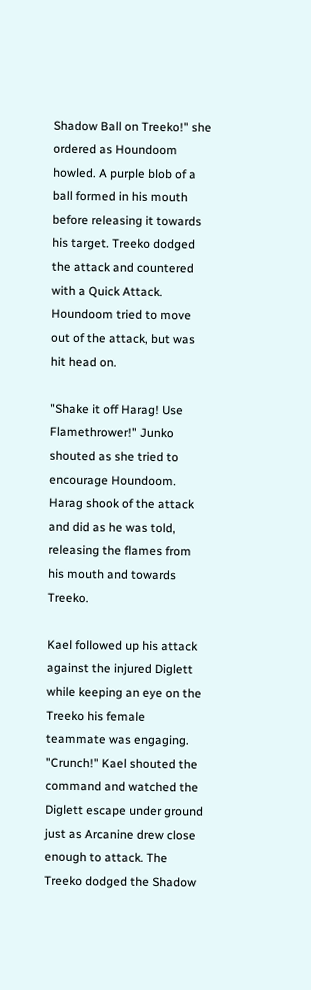Shadow Ball on Treeko!" she ordered as Houndoom howled. A purple blob of a ball formed in his mouth before releasing it towards his target. Treeko dodged the attack and countered with a Quick Attack. Houndoom tried to move out of the attack, but was hit head on.

"Shake it off Harag! Use Flamethrower!" Junko shouted as she tried to encourage Houndoom. Harag shook of the attack and did as he was told, releasing the flames from his mouth and towards Treeko.

Kael followed up his attack against the injured Diglett while keeping an eye on the Treeko his female teammate was engaging. "Crunch!" Kael shouted the command and watched the Diglett escape under ground just as Arcanine drew close enough to attack. The Treeko dodged the Shadow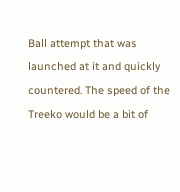Ball attempt that was launched at it and quickly countered. The speed of the Treeko would be a bit of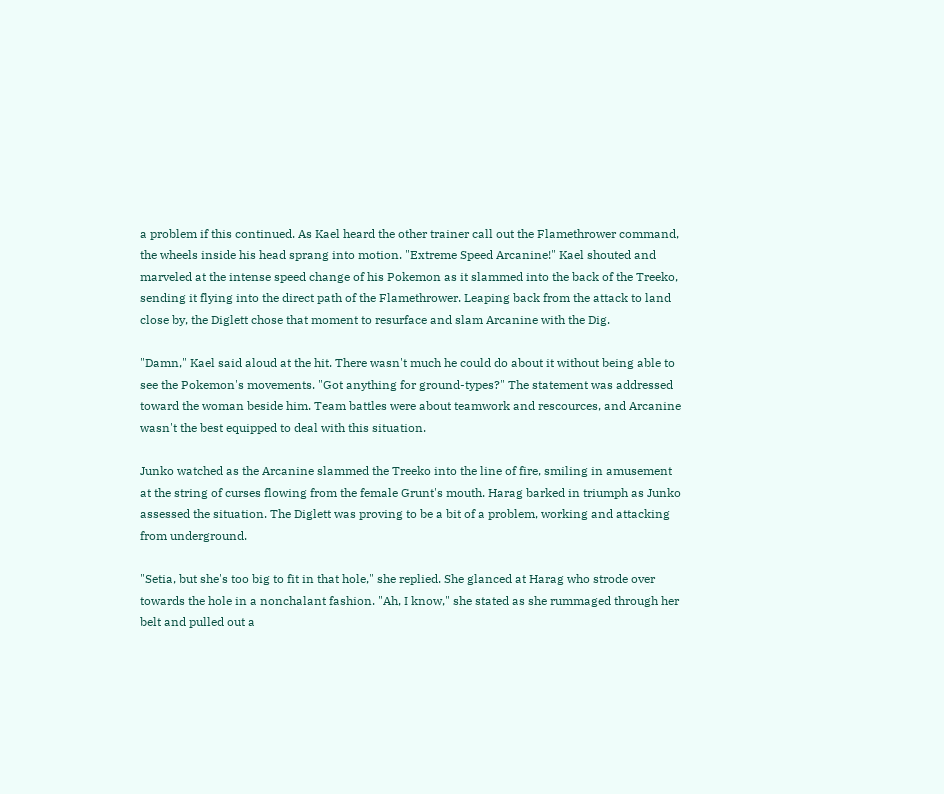a problem if this continued. As Kael heard the other trainer call out the Flamethrower command, the wheels inside his head sprang into motion. "Extreme Speed Arcanine!" Kael shouted and marveled at the intense speed change of his Pokemon as it slammed into the back of the Treeko, sending it flying into the direct path of the Flamethrower. Leaping back from the attack to land close by, the Diglett chose that moment to resurface and slam Arcanine with the Dig.

"Damn," Kael said aloud at the hit. There wasn't much he could do about it without being able to see the Pokemon's movements. "Got anything for ground-types?" The statement was addressed toward the woman beside him. Team battles were about teamwork and rescources, and Arcanine wasn't the best equipped to deal with this situation.

Junko watched as the Arcanine slammed the Treeko into the line of fire, smiling in amusement at the string of curses flowing from the female Grunt's mouth. Harag barked in triumph as Junko assessed the situation. The Diglett was proving to be a bit of a problem, working and attacking from underground.

"Setia, but she's too big to fit in that hole," she replied. She glanced at Harag who strode over towards the hole in a nonchalant fashion. "Ah, I know," she stated as she rummaged through her belt and pulled out a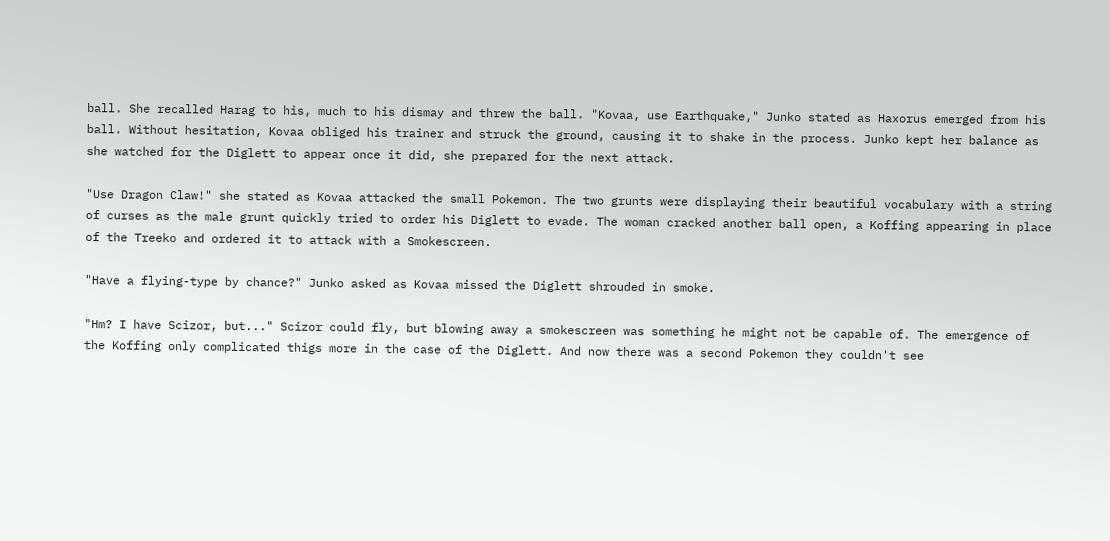ball. She recalled Harag to his, much to his dismay and threw the ball. "Kovaa, use Earthquake," Junko stated as Haxorus emerged from his ball. Without hesitation, Kovaa obliged his trainer and struck the ground, causing it to shake in the process. Junko kept her balance as she watched for the Diglett to appear once it did, she prepared for the next attack.

"Use Dragon Claw!" she stated as Kovaa attacked the small Pokemon. The two grunts were displaying their beautiful vocabulary with a string of curses as the male grunt quickly tried to order his Diglett to evade. The woman cracked another ball open, a Koffing appearing in place of the Treeko and ordered it to attack with a Smokescreen.

"Have a flying-type by chance?" Junko asked as Kovaa missed the Diglett shrouded in smoke.

"Hm? I have Scizor, but..." Scizor could fly, but blowing away a smokescreen was something he might not be capable of. The emergence of the Koffing only complicated thigs more in the case of the Diglett. And now there was a second Pokemon they couldn't see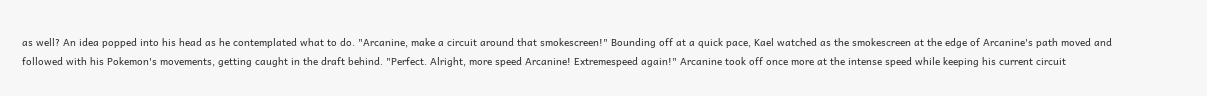as well? An idea popped into his head as he contemplated what to do. "Arcanine, make a circuit around that smokescreen!" Bounding off at a quick pace, Kael watched as the smokescreen at the edge of Arcanine's path moved and followed with his Pokemon's movements, getting caught in the draft behind. "Perfect. Alright, more speed Arcanine! Extremespeed again!" Arcanine took off once more at the intense speed while keeping his current circuit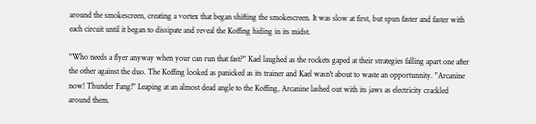around the smokescreen, creating a vortex that began shifting the smokescreen. It was slow at first, but spun faster and faster with each circuit until it began to dissipate and reveal the Koffing hiding in its midst.

"Who needs a flyer anyway when your can run that fast?" Kael laughed as the rockets gaped at their strategies falling apart one after the other against the duo. The Koffing looked as panicked as its trainer and Kael wasn't about to waste an opportunnity. "Arcanine now! Thunder Fang!" Leaping at an almost dead angle to the Koffing, Arcanine lashed out with its jaws as electricity crackled around them.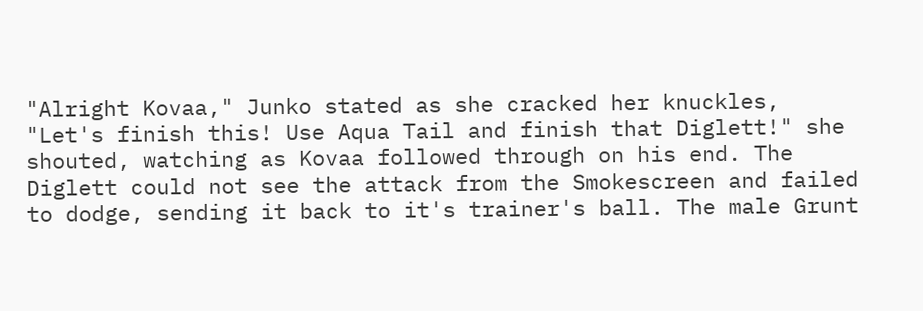"Alright Kovaa," Junko stated as she cracked her knuckles, "Let's finish this! Use Aqua Tail and finish that Diglett!" she shouted, watching as Kovaa followed through on his end. The Diglett could not see the attack from the Smokescreen and failed to dodge, sending it back to it's trainer's ball. The male Grunt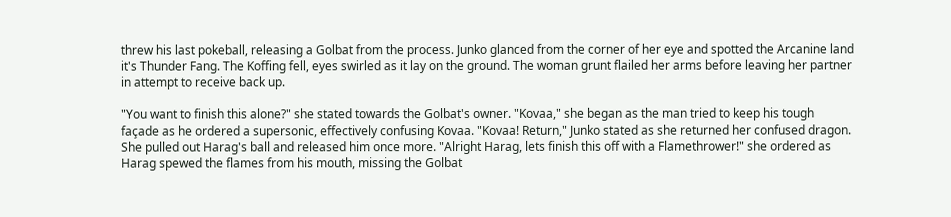threw his last pokeball, releasing a Golbat from the process. Junko glanced from the corner of her eye and spotted the Arcanine land it's Thunder Fang. The Koffing fell, eyes swirled as it lay on the ground. The woman grunt flailed her arms before leaving her partner in attempt to receive back up.

"You want to finish this alone?" she stated towards the Golbat's owner. "Kovaa," she began as the man tried to keep his tough façade as he ordered a supersonic, effectively confusing Kovaa. "Kovaa! Return," Junko stated as she returned her confused dragon. She pulled out Harag's ball and released him once more. "Alright Harag, lets finish this off with a Flamethrower!" she ordered as Harag spewed the flames from his mouth, missing the Golbat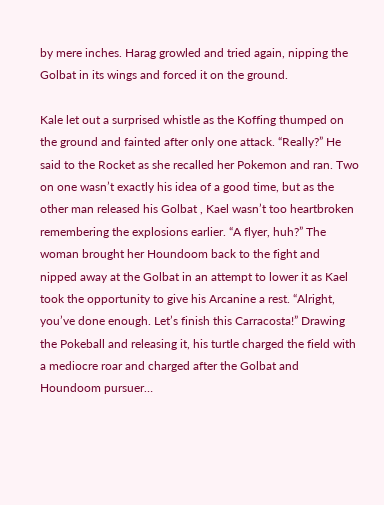by mere inches. Harag growled and tried again, nipping the Golbat in its wings and forced it on the ground.

Kale let out a surprised whistle as the Koffing thumped on the ground and fainted after only one attack. “Really?” He said to the Rocket as she recalled her Pokemon and ran. Two on one wasn’t exactly his idea of a good time, but as the other man released his Golbat , Kael wasn’t too heartbroken remembering the explosions earlier. “A flyer, huh?” The woman brought her Houndoom back to the fight and nipped away at the Golbat in an attempt to lower it as Kael took the opportunity to give his Arcanine a rest. “Alright, you’ve done enough. Let’s finish this Carracosta!” Drawing the Pokeball and releasing it, his turtle charged the field with a mediocre roar and charged after the Golbat and Houndoom pursuer…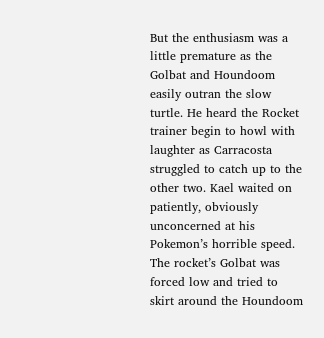But the enthusiasm was a little premature as the Golbat and Houndoom easily outran the slow turtle. He heard the Rocket trainer begin to howl with laughter as Carracosta struggled to catch up to the other two. Kael waited on patiently, obviously unconcerned at his Pokemon’s horrible speed. The rocket’s Golbat was forced low and tried to skirt around the Houndoom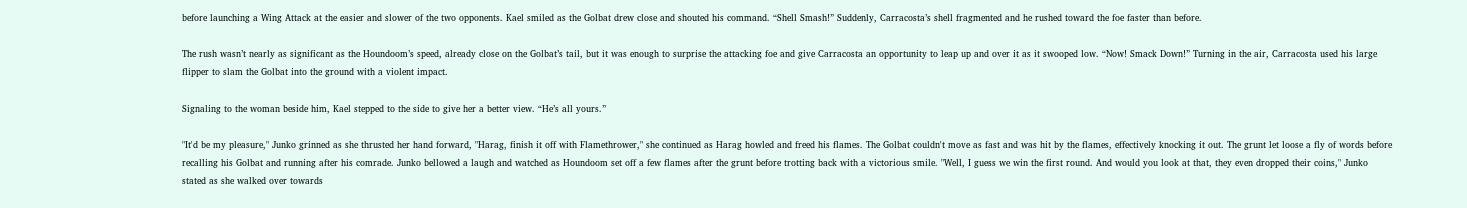before launching a Wing Attack at the easier and slower of the two opponents. Kael smiled as the Golbat drew close and shouted his command. “Shell Smash!” Suddenly, Carracosta’s shell fragmented and he rushed toward the foe faster than before.

The rush wasn’t nearly as significant as the Houndoom’s speed, already close on the Golbat’s tail, but it was enough to surprise the attacking foe and give Carracosta an opportunity to leap up and over it as it swooped low. “Now! Smack Down!” Turning in the air, Carracosta used his large flipper to slam the Golbat into the ground with a violent impact.

Signaling to the woman beside him, Kael stepped to the side to give her a better view. “He’s all yours.”

"It'd be my pleasure," Junko grinned as she thrusted her hand forward, "Harag, finish it off with Flamethrower," she continued as Harag howled and freed his flames. The Golbat couldn't move as fast and was hit by the flames, effectively knocking it out. The grunt let loose a fly of words before recalling his Golbat and running after his comrade. Junko bellowed a laugh and watched as Houndoom set off a few flames after the grunt before trotting back with a victorious smile. "Well, I guess we win the first round. And would you look at that, they even dropped their coins," Junko stated as she walked over towards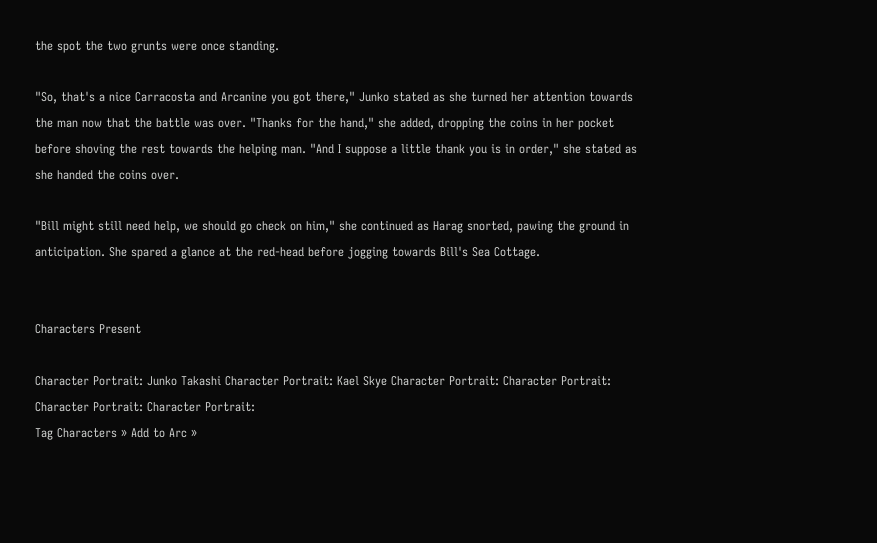the spot the two grunts were once standing.

"So, that's a nice Carracosta and Arcanine you got there," Junko stated as she turned her attention towards the man now that the battle was over. "Thanks for the hand," she added, dropping the coins in her pocket before shoving the rest towards the helping man. "And I suppose a little thank you is in order," she stated as she handed the coins over.

"Bill might still need help, we should go check on him," she continued as Harag snorted, pawing the ground in anticipation. She spared a glance at the red-head before jogging towards Bill's Sea Cottage.


Characters Present

Character Portrait: Junko Takashi Character Portrait: Kael Skye Character Portrait: Character Portrait: Character Portrait: Character Portrait:
Tag Characters » Add to Arc »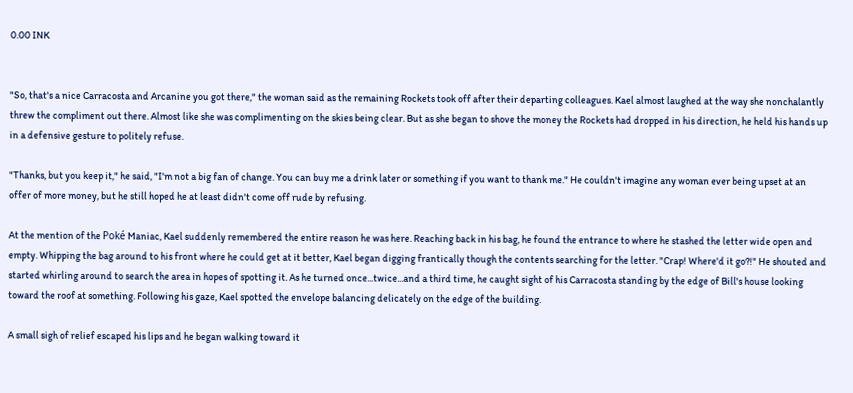0.00 INK


"So, that's a nice Carracosta and Arcanine you got there," the woman said as the remaining Rockets took off after their departing colleagues. Kael almost laughed at the way she nonchalantly threw the compliment out there. Almost like she was complimenting on the skies being clear. But as she began to shove the money the Rockets had dropped in his direction, he held his hands up in a defensive gesture to politely refuse.

"Thanks, but you keep it," he said, "I'm not a big fan of change. You can buy me a drink later or something if you want to thank me." He couldn't imagine any woman ever being upset at an offer of more money, but he still hoped he at least didn't come off rude by refusing.

At the mention of the Poké Maniac, Kael suddenly remembered the entire reason he was here. Reaching back in his bag, he found the entrance to where he stashed the letter wide open and empty. Whipping the bag around to his front where he could get at it better, Kael began digging frantically though the contents searching for the letter. "Crap! Where'd it go?!" He shouted and started whirling around to search the area in hopes of spotting it. As he turned once...twice...and a third time, he caught sight of his Carracosta standing by the edge of Bill's house looking toward the roof at something. Following his gaze, Kael spotted the envelope balancing delicately on the edge of the building.

A small sigh of relief escaped his lips and he began walking toward it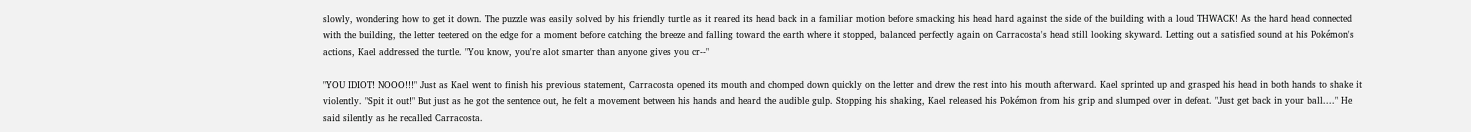slowly, wondering how to get it down. The puzzle was easily solved by his friendly turtle as it reared its head back in a familiar motion before smacking his head hard against the side of the building with a loud THWACK! As the hard head connected with the building, the letter teetered on the edge for a moment before catching the breeze and falling toward the earth where it stopped, balanced perfectly again on Carracosta's head still looking skyward. Letting out a satisfied sound at his Pokémon's actions, Kael addressed the turtle. "You know, you're alot smarter than anyone gives you cr--"

"YOU IDIOT! NOOO!!!" Just as Kael went to finish his previous statement, Carracosta opened its mouth and chomped down quickly on the letter and drew the rest into his mouth afterward. Kael sprinted up and grasped his head in both hands to shake it violently. "Spit it out!" But just as he got the sentence out, he felt a movement between his hands and heard the audible gulp. Stopping his shaking, Kael released his Pokémon from his grip and slumped over in defeat. "Just get back in your ball...." He said silently as he recalled Carracosta.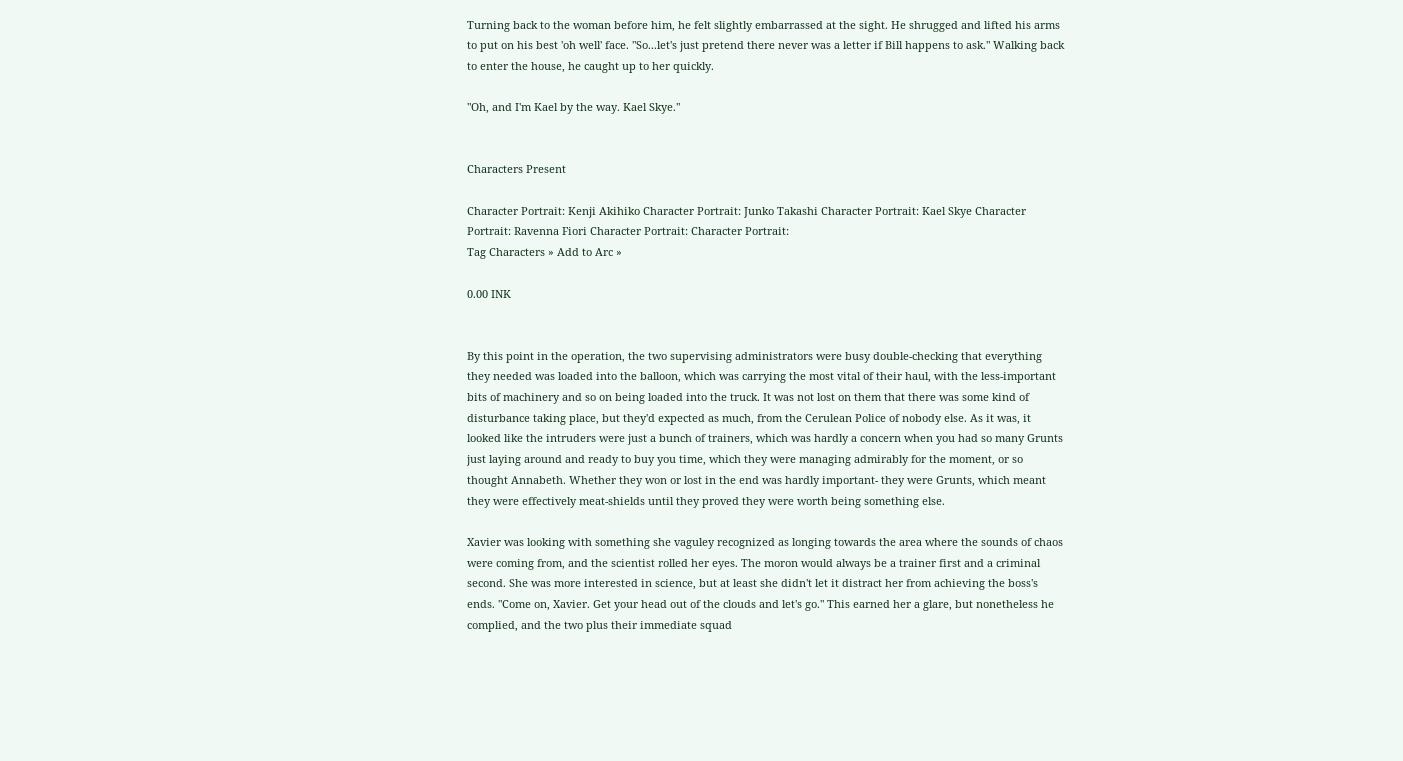Turning back to the woman before him, he felt slightly embarrassed at the sight. He shrugged and lifted his arms to put on his best 'oh well' face. "So...let's just pretend there never was a letter if Bill happens to ask." Walking back to enter the house, he caught up to her quickly.

"Oh, and I'm Kael by the way. Kael Skye."


Characters Present

Character Portrait: Kenji Akihiko Character Portrait: Junko Takashi Character Portrait: Kael Skye Character Portrait: Ravenna Fiori Character Portrait: Character Portrait:
Tag Characters » Add to Arc »

0.00 INK


By this point in the operation, the two supervising administrators were busy double-checking that everything they needed was loaded into the balloon, which was carrying the most vital of their haul, with the less-important bits of machinery and so on being loaded into the truck. It was not lost on them that there was some kind of disturbance taking place, but they'd expected as much, from the Cerulean Police of nobody else. As it was, it looked like the intruders were just a bunch of trainers, which was hardly a concern when you had so many Grunts just laying around and ready to buy you time, which they were managing admirably for the moment, or so thought Annabeth. Whether they won or lost in the end was hardly important- they were Grunts, which meant they were effectively meat-shields until they proved they were worth being something else.

Xavier was looking with something she vaguley recognized as longing towards the area where the sounds of chaos were coming from, and the scientist rolled her eyes. The moron would always be a trainer first and a criminal second. She was more interested in science, but at least she didn't let it distract her from achieving the boss's ends. "Come on, Xavier. Get your head out of the clouds and let's go." This earned her a glare, but nonetheless he complied, and the two plus their immediate squad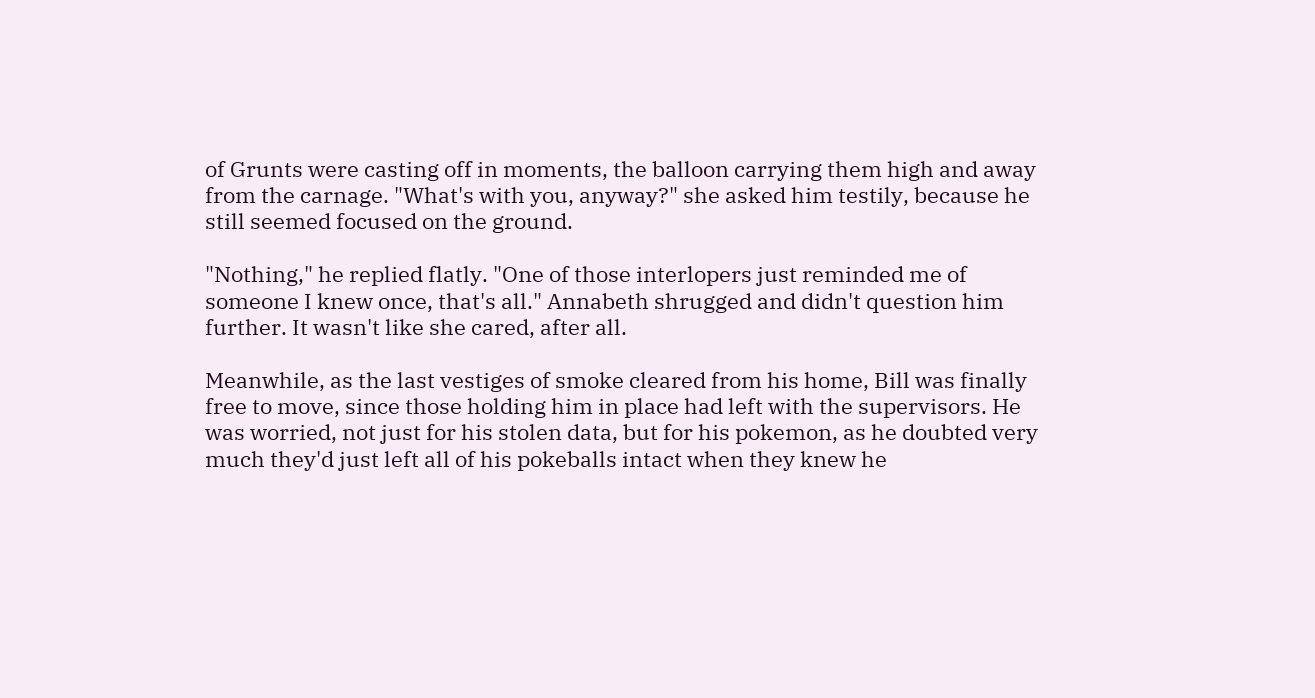of Grunts were casting off in moments, the balloon carrying them high and away from the carnage. "What's with you, anyway?" she asked him testily, because he still seemed focused on the ground.

"Nothing," he replied flatly. "One of those interlopers just reminded me of someone I knew once, that's all." Annabeth shrugged and didn't question him further. It wasn't like she cared, after all.

Meanwhile, as the last vestiges of smoke cleared from his home, Bill was finally free to move, since those holding him in place had left with the supervisors. He was worried, not just for his stolen data, but for his pokemon, as he doubted very much they'd just left all of his pokeballs intact when they knew he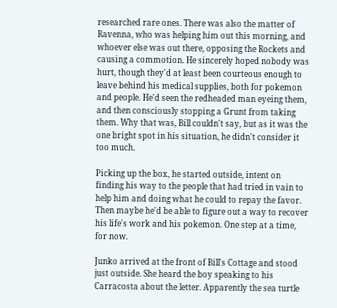researched rare ones. There was also the matter of Ravenna, who was helping him out this morning, and whoever else was out there, opposing the Rockets and causing a commotion. He sincerely hoped nobody was hurt, though they'd at least been courteous enough to leave behind his medical supplies, both for pokemon and people. He'd seen the redheaded man eyeing them, and then consciously stopping a Grunt from taking them. Why that was, Bill couldn't say, but as it was the one bright spot in his situation, he didn't consider it too much.

Picking up the box, he started outside, intent on finding his way to the people that had tried in vain to help him and doing what he could to repay the favor. Then maybe he'd be able to figure out a way to recover his life's work and his pokemon. One step at a time, for now.

Junko arrived at the front of Bill's Cottage and stood just outside. She heard the boy speaking to his Carracosta about the letter. Apparently the sea turtle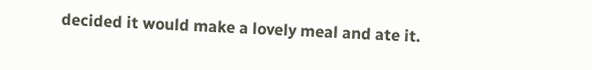decided it would make a lovely meal and ate it.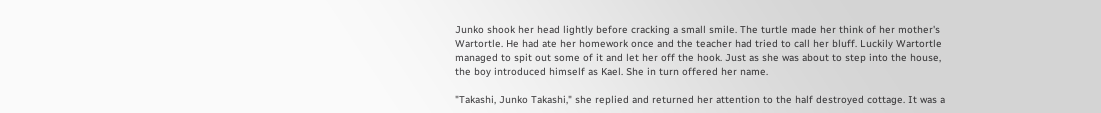Junko shook her head lightly before cracking a small smile. The turtle made her think of her mother's Wartortle. He had ate her homework once and the teacher had tried to call her bluff. Luckily Wartortle managed to spit out some of it and let her off the hook. Just as she was about to step into the house, the boy introduced himself as Kael. She in turn offered her name.

"Takashi, Junko Takashi," she replied and returned her attention to the half destroyed cottage. It was a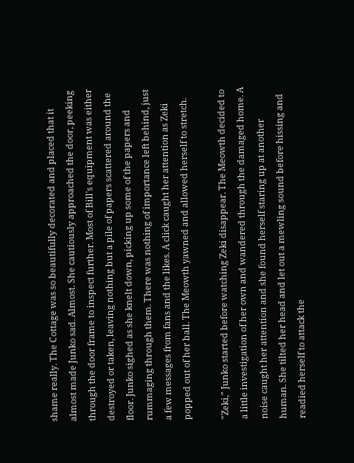shame really. The Cottage was so beautifully decorated and placed that it almost made Junko sad. Almost. She cautiously approached the door, peeking through the door frame to inspect further. Most of Bill's equipment was either destroyed or taken, leaving nothing but a pile of papers scattered around the floor. Junko sighed as she knelt down, picking up some of the papers and rummaging through them. There was nothing of importance left behind, just a few messages from fans and the likes. A click caught her attention as Zeki popped out of her ball. The Meowth yawned and allowed herself to stretch.

"Zeki," Junko started before watching Zeki disappear. The Meowth decided to a little investigation of her own and wandered through the damaged home. A noise caught her attention and she found herself staring up at another human. She tilted her head and let out a mewling sound before hissing and readied herself to attack the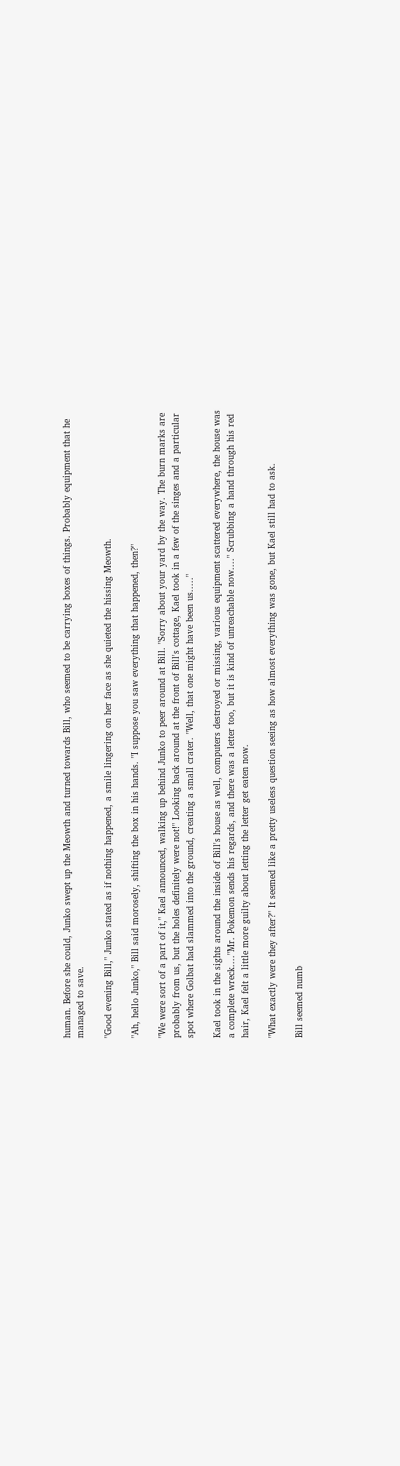human. Before she could, Junko swept up the Meowth and turned towards Bill, who seemed to be carrying boxes of things. Probably equipment that he managed to save.

"Good evening Bill," Junko stated as if nothing happened, a smile lingering on her face as she quieted the hissing Meowth.

"Ah, hello Junko," Bill said morosely, shifting the box in his hands. "I suppose you saw everything that happened, then?"

"We were sort of a part of it," Kael announced, walking up behind Junko to peer around at Bill. "Sorry about your yard by the way. The burn marks are probably from us, but the holes definitely were not!" Looking back around at the front of Bill's cottage, Kael took in a few of the singes and a particular spot where Golbat had slammed into the ground, creating a small crater. "Well, that one might have been us....."

Kael took in the sights around the inside of Bill's house as well, computers destroyed or missing, various equipment scattered everywhere, the house was a complete wreck...."Mr. Pokemon sends his regards, and there was a letter too, but it is kind of unreachable now...." Scrubbing a hand through his red hair, Kael felt a little more guilty about letting the letter get eaten now.

"What exactly were they after?" It seemed like a pretty useless question seeing as how almost everything was gone, but Kael still had to ask.

Bill seemed numb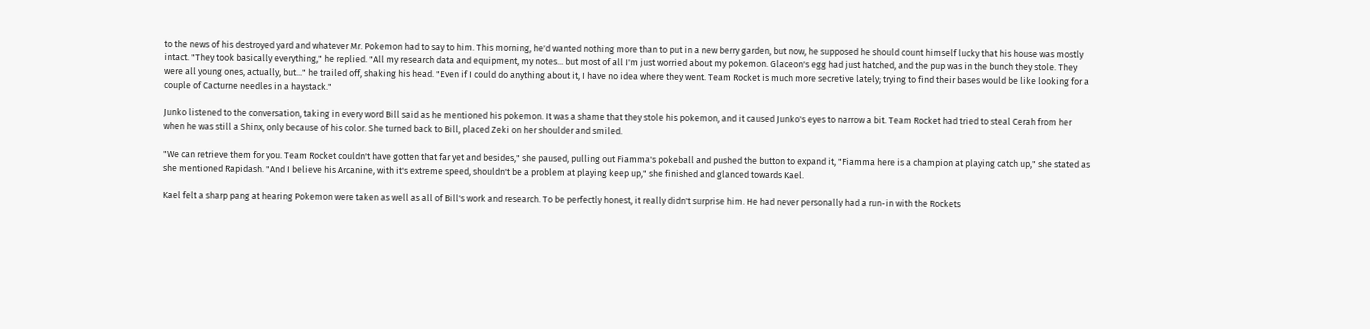to the news of his destroyed yard and whatever Mr. Pokemon had to say to him. This morning, he'd wanted nothing more than to put in a new berry garden, but now, he supposed he should count himself lucky that his house was mostly intact. "They took basically everything," he replied. "All my research data and equipment, my notes... but most of all I'm just worried about my pokemon. Glaceon's egg had just hatched, and the pup was in the bunch they stole. They were all young ones, actually, but..." he trailed off, shaking his head. "Even if I could do anything about it, I have no idea where they went. Team Rocket is much more secretive lately; trying to find their bases would be like looking for a couple of Cacturne needles in a haystack."

Junko listened to the conversation, taking in every word Bill said as he mentioned his pokemon. It was a shame that they stole his pokemon, and it caused Junko's eyes to narrow a bit. Team Rocket had tried to steal Cerah from her when he was still a Shinx, only because of his color. She turned back to Bill, placed Zeki on her shoulder and smiled.

"We can retrieve them for you. Team Rocket couldn't have gotten that far yet and besides," she paused, pulling out Fiamma's pokeball and pushed the button to expand it, "Fiamma here is a champion at playing catch up," she stated as she mentioned Rapidash. "And I believe his Arcanine, with it's extreme speed, shouldn't be a problem at playing keep up," she finished and glanced towards Kael.

Kael felt a sharp pang at hearing Pokemon were taken as well as all of Bill's work and research. To be perfectly honest, it really didn't surprise him. He had never personally had a run-in with the Rockets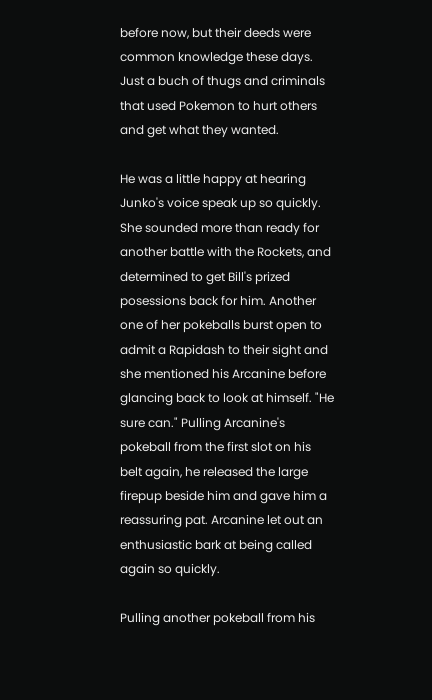before now, but their deeds were common knowledge these days. Just a buch of thugs and criminals that used Pokemon to hurt others and get what they wanted.

He was a little happy at hearing Junko's voice speak up so quickly. She sounded more than ready for another battle with the Rockets, and determined to get Bill's prized posessions back for him. Another one of her pokeballs burst open to admit a Rapidash to their sight and she mentioned his Arcanine before glancing back to look at himself. "He sure can." Pulling Arcanine's pokeball from the first slot on his belt again, he released the large firepup beside him and gave him a reassuring pat. Arcanine let out an enthusiastic bark at being called again so quickly.

Pulling another pokeball from his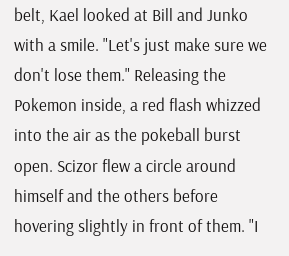belt, Kael looked at Bill and Junko with a smile. "Let's just make sure we don't lose them." Releasing the Pokemon inside, a red flash whizzed into the air as the pokeball burst open. Scizor flew a circle around himself and the others before hovering slightly in front of them. "I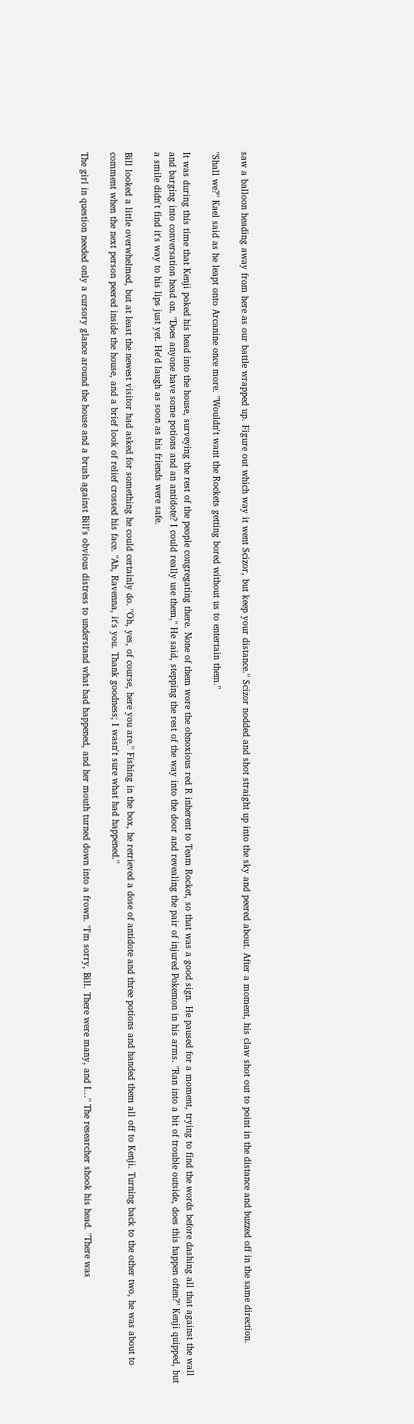saw a balloon heading away from here as our battle wrapped up. Figure out which way it went Scizor, but keep your distance." Scizor nodded and shot straight up into the sky and peered about. After a moment, his claw shot out to point in the distance and buzzed off in the same direction.

"Shall we?" Kael said as he leapt onto Arcanine once more. "Wouldn't want the Rockets getting bored without us to entertain them."

It was during this time that Kenji poked his head into the house, surveying the rest of the people congregating there. None of them wore the obnoxious red R inherent to Team Rocket, so that was a good sign. He paused for a moment, trying to find the words before dashing all that against the wall and barging into conversation head on. "Does anyone have some potions and an antidote? I could really use them," He said, stepping the rest of the way into the door and revealing the pair of injured Pokemon in his arms. "Ran into a bit of trouble outside, does this happen often?" Kenji quipped, but a smile didn't find it's way to his lips just yet. He'd laugh as soon as his friends were safe.

Bill looked a little overwhelmed, but at least the newest visitor had asked for something he could certainly do. "Oh, yes, of course, here you are." Fishing in the box, he retrieved a dose of antidote and three potions and handed them all off to Kenji. Turning back to the other two, he was about to comment when the next person peered inside the house, and a brief look of relief crossed his face. "Ah, Ravenna, it's you. Thank goodness; I wasn't sure what had happened."

The girl in question needed only a cursory glance around the house and a brush against Bill's obvious distress to understand what had happened, and her mouth turned down into a frown. "I'm sorry, Bill. There were many, and I..." The researcher shook his head. "There was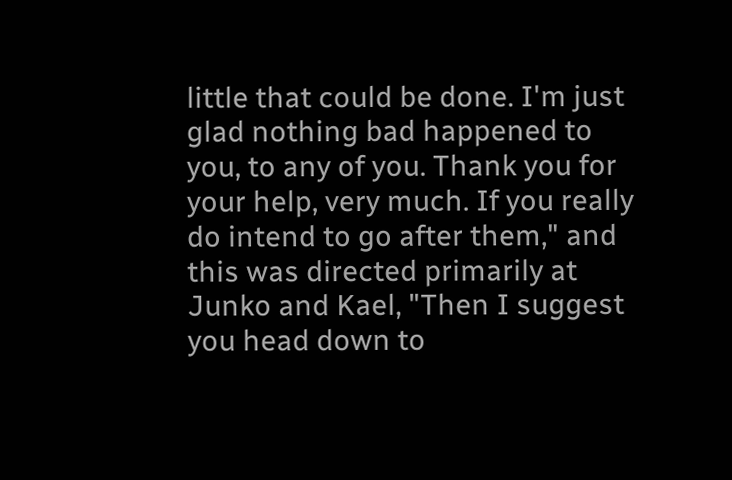little that could be done. I'm just glad nothing bad happened to you, to any of you. Thank you for your help, very much. If you really do intend to go after them," and this was directed primarily at Junko and Kael, "Then I suggest you head down to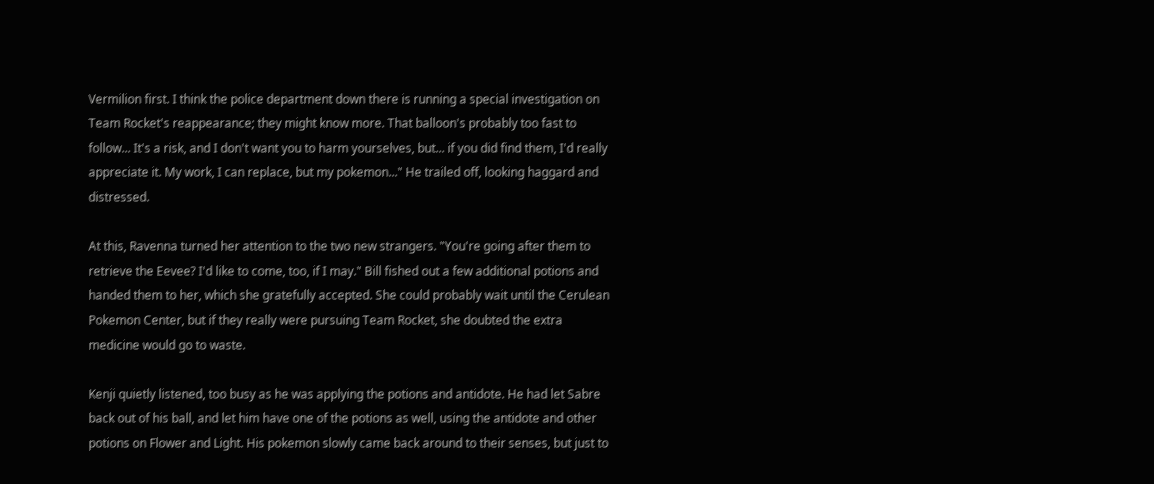Vermilion first. I think the police department down there is running a special investigation on Team Rocket's reappearance; they might know more. That balloon's probably too fast to follow... It's a risk, and I don't want you to harm yourselves, but... if you did find them, I'd really appreciate it. My work, I can replace, but my pokemon..." He trailed off, looking haggard and distressed.

At this, Ravenna turned her attention to the two new strangers. "You're going after them to retrieve the Eevee? I'd like to come, too, if I may." Bill fished out a few additional potions and handed them to her, which she gratefully accepted. She could probably wait until the Cerulean Pokemon Center, but if they really were pursuing Team Rocket, she doubted the extra medicine would go to waste.

Kenji quietly listened, too busy as he was applying the potions and antidote. He had let Sabre back out of his ball, and let him have one of the potions as well, using the antidote and other potions on Flower and Light. His pokemon slowly came back around to their senses, but just to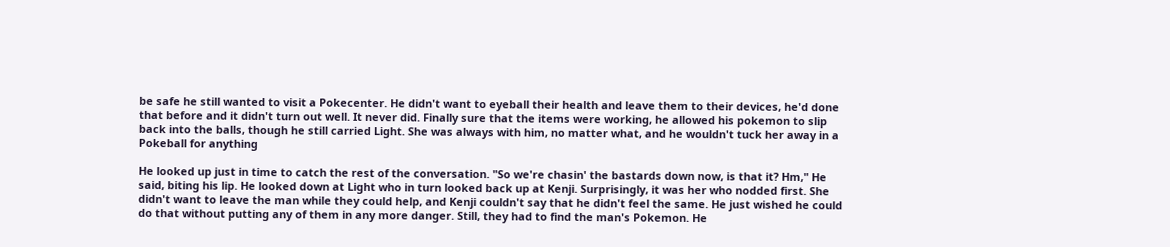be safe he still wanted to visit a Pokecenter. He didn't want to eyeball their health and leave them to their devices, he'd done that before and it didn't turn out well. It never did. Finally sure that the items were working, he allowed his pokemon to slip back into the balls, though he still carried Light. She was always with him, no matter what, and he wouldn't tuck her away in a Pokeball for anything

He looked up just in time to catch the rest of the conversation. "So we're chasin' the bastards down now, is that it? Hm," He said, biting his lip. He looked down at Light who in turn looked back up at Kenji. Surprisingly, it was her who nodded first. She didn't want to leave the man while they could help, and Kenji couldn't say that he didn't feel the same. He just wished he could do that without putting any of them in any more danger. Still, they had to find the man's Pokemon. He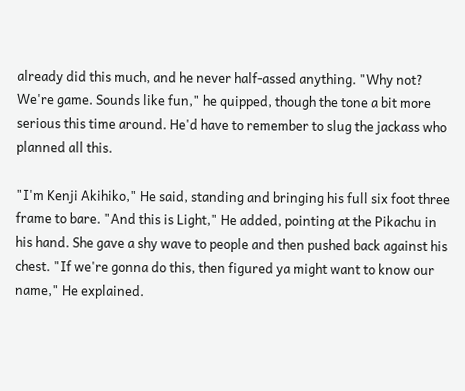already did this much, and he never half-assed anything. "Why not? We're game. Sounds like fun," he quipped, though the tone a bit more serious this time around. He'd have to remember to slug the jackass who planned all this.

"I'm Kenji Akihiko," He said, standing and bringing his full six foot three frame to bare. "And this is Light," He added, pointing at the Pikachu in his hand. She gave a shy wave to people and then pushed back against his chest. "If we're gonna do this, then figured ya might want to know our name," He explained.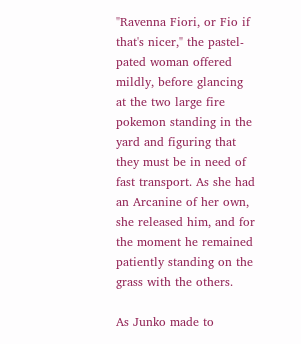"Ravenna Fiori, or Fio if that's nicer," the pastel-pated woman offered mildly, before glancing at the two large fire pokemon standing in the yard and figuring that they must be in need of fast transport. As she had an Arcanine of her own, she released him, and for the moment he remained patiently standing on the grass with the others.

As Junko made to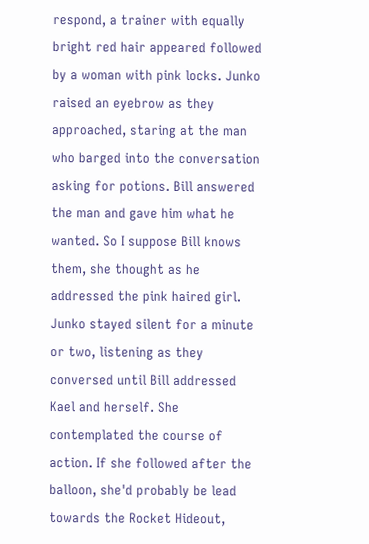respond, a trainer with equally bright red hair appeared followed by a woman with pink locks. Junko raised an eyebrow as they approached, staring at the man who barged into the conversation asking for potions. Bill answered the man and gave him what he wanted. So I suppose Bill knows them, she thought as he addressed the pink haired girl. Junko stayed silent for a minute or two, listening as they conversed until Bill addressed Kael and herself. She contemplated the course of action. If she followed after the balloon, she'd probably be lead towards the Rocket Hideout,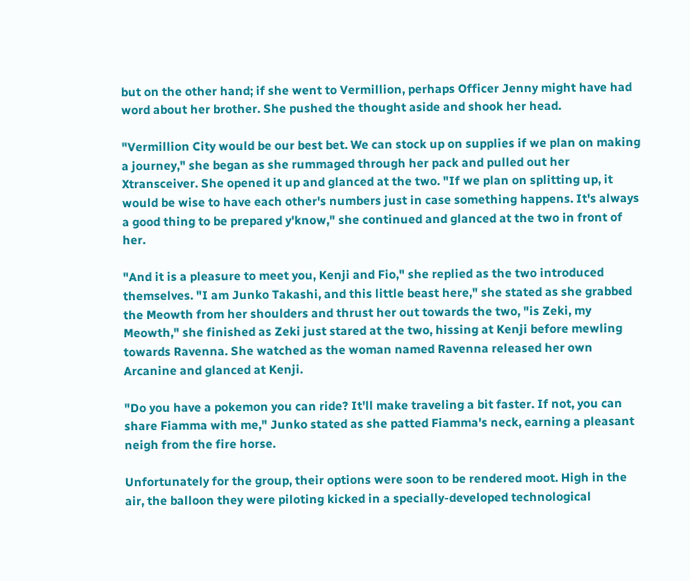but on the other hand; if she went to Vermillion, perhaps Officer Jenny might have had word about her brother. She pushed the thought aside and shook her head.

"Vermillion City would be our best bet. We can stock up on supplies if we plan on making a journey," she began as she rummaged through her pack and pulled out her Xtransceiver. She opened it up and glanced at the two. "If we plan on splitting up, it would be wise to have each other's numbers just in case something happens. It's always a good thing to be prepared y'know," she continued and glanced at the two in front of her.

"And it is a pleasure to meet you, Kenji and Fio," she replied as the two introduced themselves. "I am Junko Takashi, and this little beast here," she stated as she grabbed the Meowth from her shoulders and thrust her out towards the two, "is Zeki, my Meowth," she finished as Zeki just stared at the two, hissing at Kenji before mewling towards Ravenna. She watched as the woman named Ravenna released her own Arcanine and glanced at Kenji.

"Do you have a pokemon you can ride? It'll make traveling a bit faster. If not, you can share Fiamma with me," Junko stated as she patted Fiamma's neck, earning a pleasant neigh from the fire horse.

Unfortunately for the group, their options were soon to be rendered moot. High in the air, the balloon they were piloting kicked in a specially-developed technological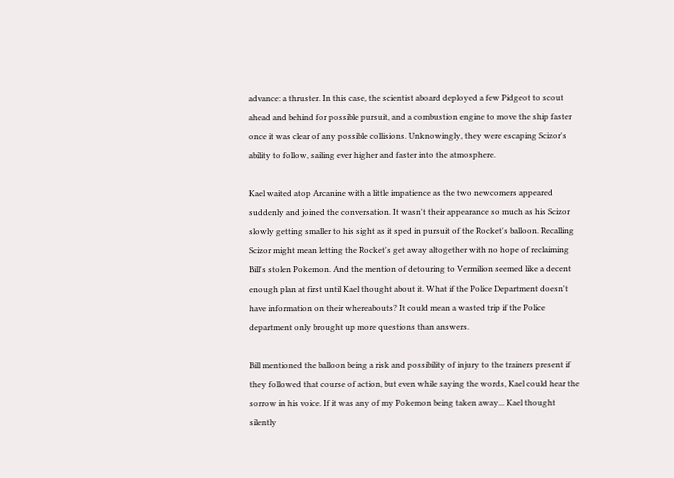advance: a thruster. In this case, the scientist aboard deployed a few Pidgeot to scout ahead and behind for possible pursuit, and a combustion engine to move the ship faster once it was clear of any possible collisions. Unknowingly, they were escaping Scizor's ability to follow, sailing ever higher and faster into the atmosphere.

Kael waited atop Arcanine with a little impatience as the two newcomers appeared suddenly and joined the conversation. It wasn't their appearance so much as his Scizor slowly getting smaller to his sight as it sped in pursuit of the Rocket's balloon. Recalling Scizor might mean letting the Rocket's get away altogether with no hope of reclaiming Bill's stolen Pokemon. And the mention of detouring to Vermilion seemed like a decent enough plan at first until Kael thought about it. What if the Police Department doesn't have information on their whereabouts? It could mean a wasted trip if the Police department only brought up more questions than answers.

Bill mentioned the balloon being a risk and possibility of injury to the trainers present if they followed that course of action, but even while saying the words, Kael could hear the sorrow in his voice. If it was any of my Pokemon being taken away... Kael thought silently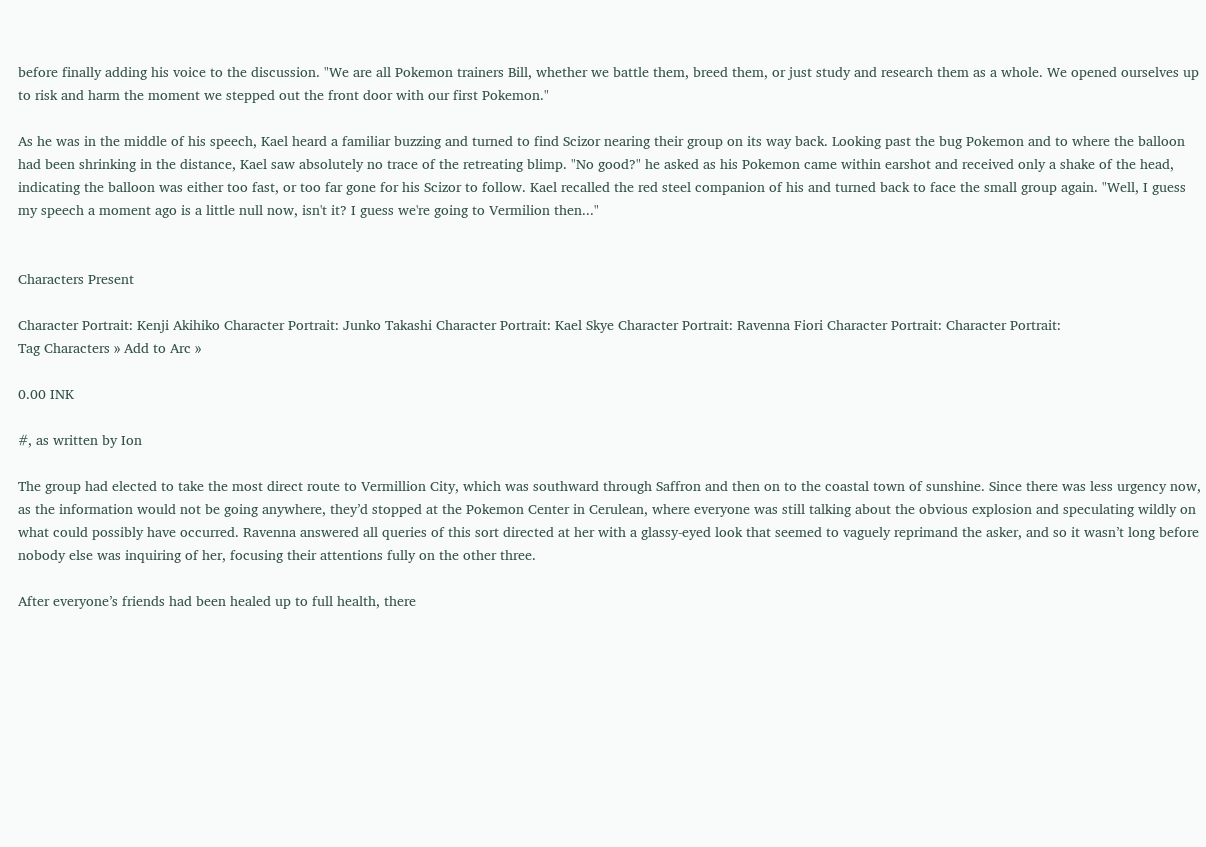before finally adding his voice to the discussion. "We are all Pokemon trainers Bill, whether we battle them, breed them, or just study and research them as a whole. We opened ourselves up to risk and harm the moment we stepped out the front door with our first Pokemon."

As he was in the middle of his speech, Kael heard a familiar buzzing and turned to find Scizor nearing their group on its way back. Looking past the bug Pokemon and to where the balloon had been shrinking in the distance, Kael saw absolutely no trace of the retreating blimp. "No good?" he asked as his Pokemon came within earshot and received only a shake of the head, indicating the balloon was either too fast, or too far gone for his Scizor to follow. Kael recalled the red steel companion of his and turned back to face the small group again. "Well, I guess my speech a moment ago is a little null now, isn't it? I guess we're going to Vermilion then..."


Characters Present

Character Portrait: Kenji Akihiko Character Portrait: Junko Takashi Character Portrait: Kael Skye Character Portrait: Ravenna Fiori Character Portrait: Character Portrait:
Tag Characters » Add to Arc »

0.00 INK

#, as written by Ion

The group had elected to take the most direct route to Vermillion City, which was southward through Saffron and then on to the coastal town of sunshine. Since there was less urgency now, as the information would not be going anywhere, they’d stopped at the Pokemon Center in Cerulean, where everyone was still talking about the obvious explosion and speculating wildly on what could possibly have occurred. Ravenna answered all queries of this sort directed at her with a glassy-eyed look that seemed to vaguely reprimand the asker, and so it wasn’t long before nobody else was inquiring of her, focusing their attentions fully on the other three.

After everyone’s friends had been healed up to full health, there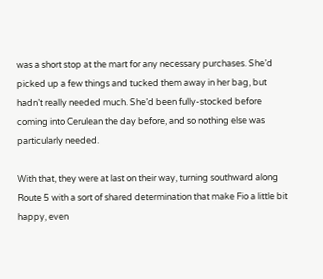was a short stop at the mart for any necessary purchases. She’d picked up a few things and tucked them away in her bag, but hadn’t really needed much. She’d been fully-stocked before coming into Cerulean the day before, and so nothing else was particularly needed.

With that, they were at last on their way, turning southward along Route 5 with a sort of shared determination that make Fio a little bit happy, even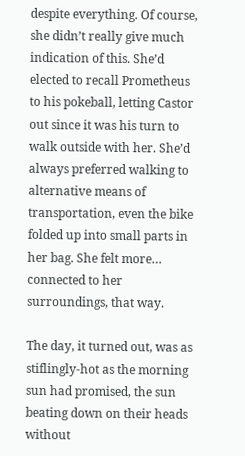despite everything. Of course, she didn’t really give much indication of this. She’d elected to recall Prometheus to his pokeball, letting Castor out since it was his turn to walk outside with her. She’d always preferred walking to alternative means of transportation, even the bike folded up into small parts in her bag. She felt more… connected to her surroundings, that way.

The day, it turned out, was as stiflingly-hot as the morning sun had promised, the sun beating down on their heads without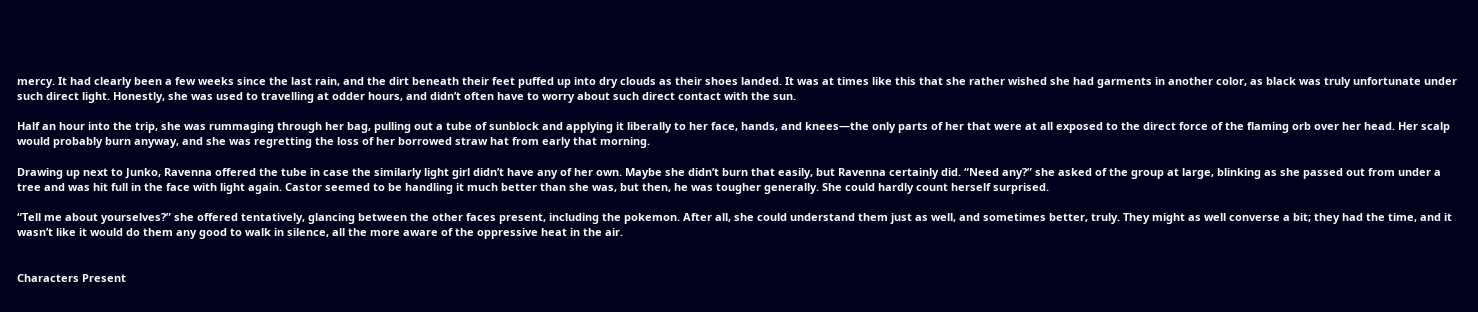mercy. It had clearly been a few weeks since the last rain, and the dirt beneath their feet puffed up into dry clouds as their shoes landed. It was at times like this that she rather wished she had garments in another color, as black was truly unfortunate under such direct light. Honestly, she was used to travelling at odder hours, and didn’t often have to worry about such direct contact with the sun.

Half an hour into the trip, she was rummaging through her bag, pulling out a tube of sunblock and applying it liberally to her face, hands, and knees—the only parts of her that were at all exposed to the direct force of the flaming orb over her head. Her scalp would probably burn anyway, and she was regretting the loss of her borrowed straw hat from early that morning.

Drawing up next to Junko, Ravenna offered the tube in case the similarly light girl didn’t have any of her own. Maybe she didn’t burn that easily, but Ravenna certainly did. “Need any?” she asked of the group at large, blinking as she passed out from under a tree and was hit full in the face with light again. Castor seemed to be handling it much better than she was, but then, he was tougher generally. She could hardly count herself surprised.

“Tell me about yourselves?” she offered tentatively, glancing between the other faces present, including the pokemon. After all, she could understand them just as well, and sometimes better, truly. They might as well converse a bit; they had the time, and it wasn’t like it would do them any good to walk in silence, all the more aware of the oppressive heat in the air.


Characters Present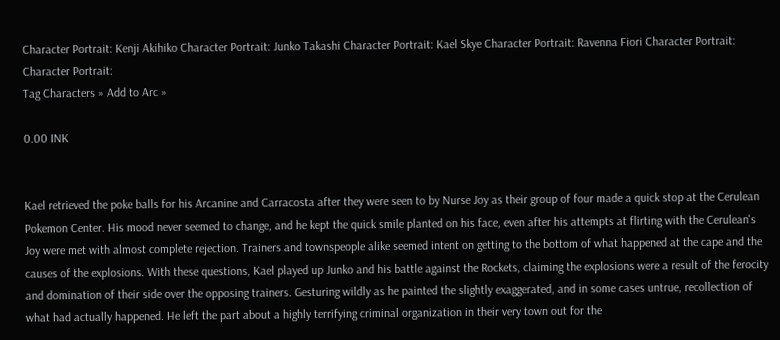Character Portrait: Kenji Akihiko Character Portrait: Junko Takashi Character Portrait: Kael Skye Character Portrait: Ravenna Fiori Character Portrait: Character Portrait:
Tag Characters » Add to Arc »

0.00 INK


Kael retrieved the poke balls for his Arcanine and Carracosta after they were seen to by Nurse Joy as their group of four made a quick stop at the Cerulean Pokemon Center. His mood never seemed to change, and he kept the quick smile planted on his face, even after his attempts at flirting with the Cerulean's Joy were met with almost complete rejection. Trainers and townspeople alike seemed intent on getting to the bottom of what happened at the cape and the causes of the explosions. With these questions, Kael played up Junko and his battle against the Rockets, claiming the explosions were a result of the ferocity and domination of their side over the opposing trainers. Gesturing wildly as he painted the slightly exaggerated, and in some cases untrue, recollection of what had actually happened. He left the part about a highly terrifying criminal organization in their very town out for the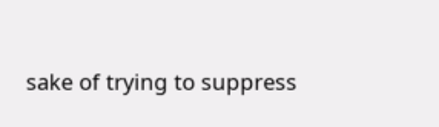sake of trying to suppress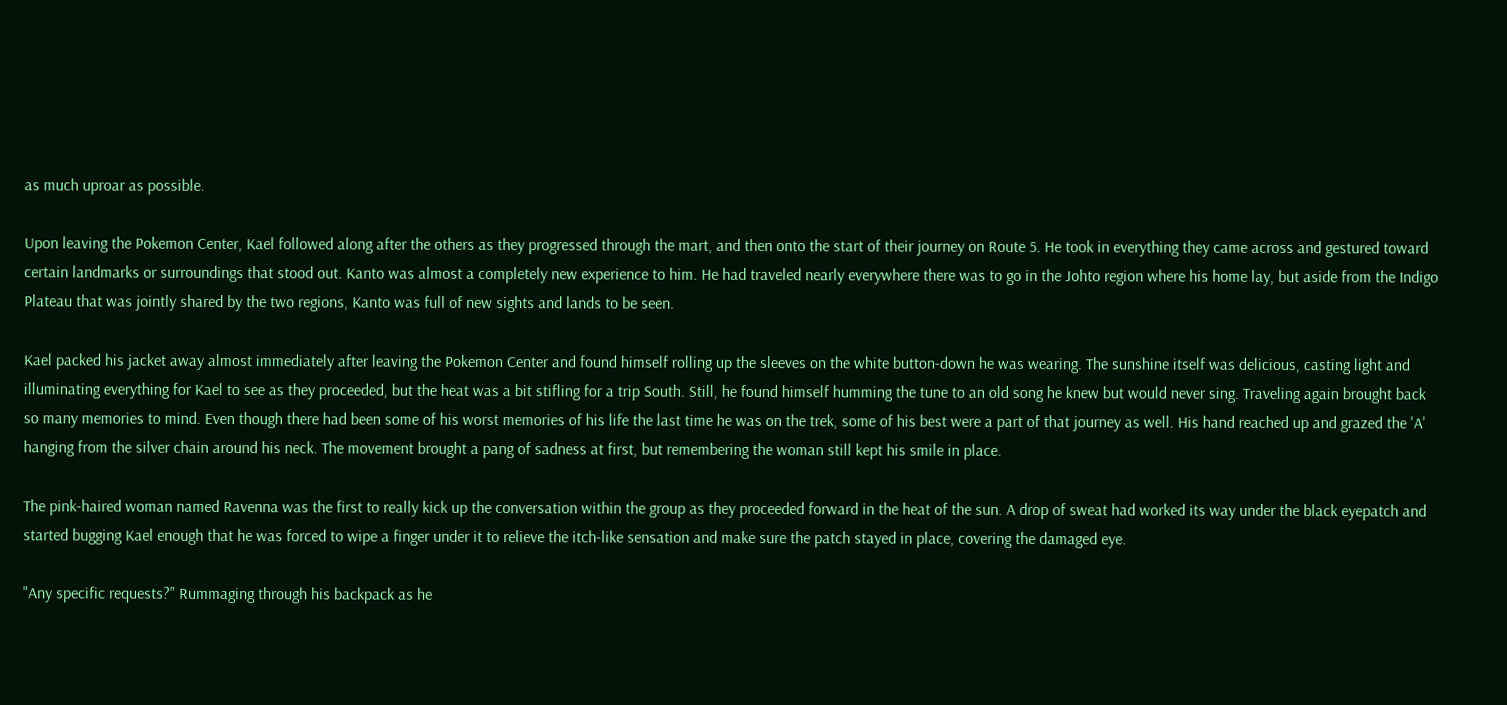as much uproar as possible.

Upon leaving the Pokemon Center, Kael followed along after the others as they progressed through the mart, and then onto the start of their journey on Route 5. He took in everything they came across and gestured toward certain landmarks or surroundings that stood out. Kanto was almost a completely new experience to him. He had traveled nearly everywhere there was to go in the Johto region where his home lay, but aside from the Indigo Plateau that was jointly shared by the two regions, Kanto was full of new sights and lands to be seen.

Kael packed his jacket away almost immediately after leaving the Pokemon Center and found himself rolling up the sleeves on the white button-down he was wearing. The sunshine itself was delicious, casting light and illuminating everything for Kael to see as they proceeded, but the heat was a bit stifling for a trip South. Still, he found himself humming the tune to an old song he knew but would never sing. Traveling again brought back so many memories to mind. Even though there had been some of his worst memories of his life the last time he was on the trek, some of his best were a part of that journey as well. His hand reached up and grazed the 'A' hanging from the silver chain around his neck. The movement brought a pang of sadness at first, but remembering the woman still kept his smile in place.

The pink-haired woman named Ravenna was the first to really kick up the conversation within the group as they proceeded forward in the heat of the sun. A drop of sweat had worked its way under the black eyepatch and started bugging Kael enough that he was forced to wipe a finger under it to relieve the itch-like sensation and make sure the patch stayed in place, covering the damaged eye.

"Any specific requests?" Rummaging through his backpack as he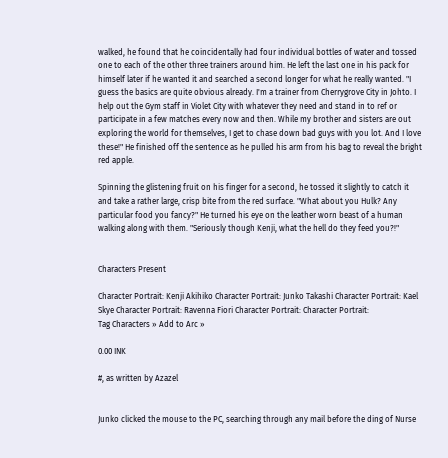walked, he found that he coincidentally had four individual bottles of water and tossed one to each of the other three trainers around him. He left the last one in his pack for himself later if he wanted it and searched a second longer for what he really wanted. "I guess the basics are quite obvious already. I'm a trainer from Cherrygrove City in Johto. I help out the Gym staff in Violet City with whatever they need and stand in to ref or participate in a few matches every now and then. While my brother and sisters are out exploring the world for themselves, I get to chase down bad guys with you lot. And I love these!" He finished off the sentence as he pulled his arm from his bag to reveal the bright red apple.

Spinning the glistening fruit on his finger for a second, he tossed it slightly to catch it and take a rather large, crisp bite from the red surface. "What about you Hulk? Any particular food you fancy?" He turned his eye on the leather worn beast of a human walking along with them. "Seriously though Kenji, what the hell do they feed you?!"


Characters Present

Character Portrait: Kenji Akihiko Character Portrait: Junko Takashi Character Portrait: Kael Skye Character Portrait: Ravenna Fiori Character Portrait: Character Portrait:
Tag Characters » Add to Arc »

0.00 INK

#, as written by Azazel


Junko clicked the mouse to the PC, searching through any mail before the ding of Nurse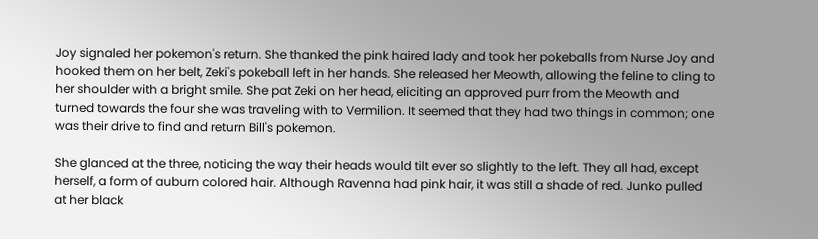Joy signaled her pokemon's return. She thanked the pink haired lady and took her pokeballs from Nurse Joy and hooked them on her belt, Zeki's pokeball left in her hands. She released her Meowth, allowing the feline to cling to her shoulder with a bright smile. She pat Zeki on her head, eliciting an approved purr from the Meowth and turned towards the four she was traveling with to Vermilion. It seemed that they had two things in common; one was their drive to find and return Bill's pokemon.

She glanced at the three, noticing the way their heads would tilt ever so slightly to the left. They all had, except herself, a form of auburn colored hair. Although Ravenna had pink hair, it was still a shade of red. Junko pulled at her black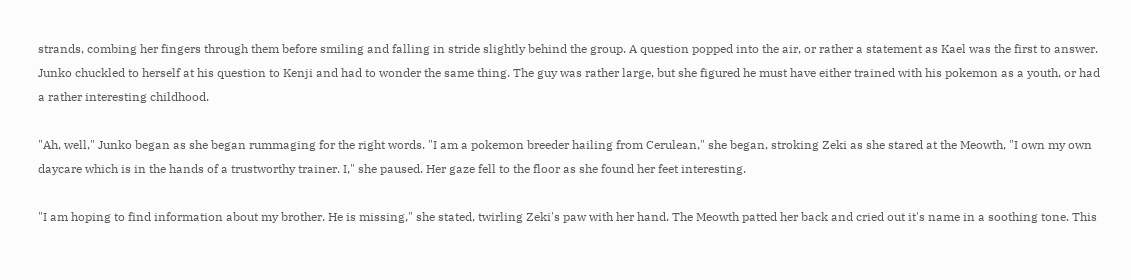strands, combing her fingers through them before smiling and falling in stride slightly behind the group. A question popped into the air, or rather a statement as Kael was the first to answer. Junko chuckled to herself at his question to Kenji and had to wonder the same thing. The guy was rather large, but she figured he must have either trained with his pokemon as a youth, or had a rather interesting childhood.

"Ah, well," Junko began as she began rummaging for the right words. "I am a pokemon breeder hailing from Cerulean," she began, stroking Zeki as she stared at the Meowth, "I own my own daycare which is in the hands of a trustworthy trainer. I," she paused. Her gaze fell to the floor as she found her feet interesting.

"I am hoping to find information about my brother. He is missing," she stated, twirling Zeki's paw with her hand. The Meowth patted her back and cried out it's name in a soothing tone. This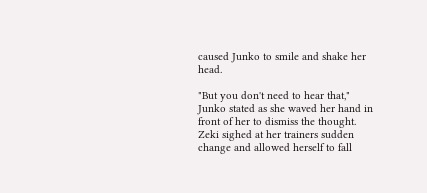caused Junko to smile and shake her head.

"But you don't need to hear that," Junko stated as she waved her hand in front of her to dismiss the thought. Zeki sighed at her trainers sudden change and allowed herself to fall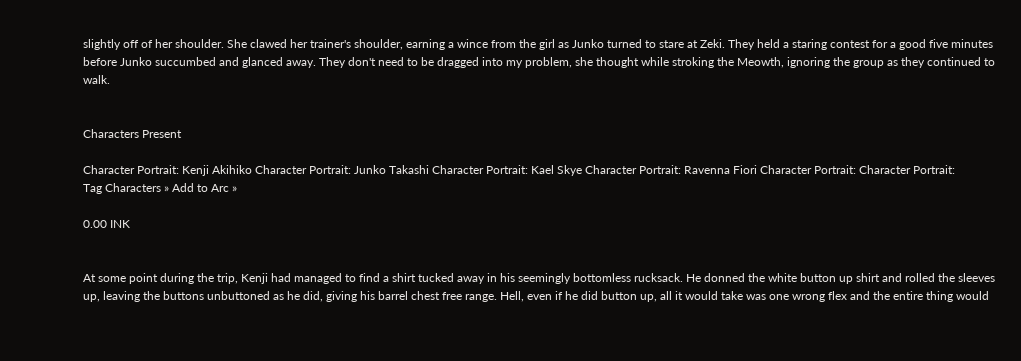slightly off of her shoulder. She clawed her trainer's shoulder, earning a wince from the girl as Junko turned to stare at Zeki. They held a staring contest for a good five minutes before Junko succumbed and glanced away. They don't need to be dragged into my problem, she thought while stroking the Meowth, ignoring the group as they continued to walk.


Characters Present

Character Portrait: Kenji Akihiko Character Portrait: Junko Takashi Character Portrait: Kael Skye Character Portrait: Ravenna Fiori Character Portrait: Character Portrait:
Tag Characters » Add to Arc »

0.00 INK


At some point during the trip, Kenji had managed to find a shirt tucked away in his seemingly bottomless rucksack. He donned the white button up shirt and rolled the sleeves up, leaving the buttons unbuttoned as he did, giving his barrel chest free range. Hell, even if he did button up, all it would take was one wrong flex and the entire thing would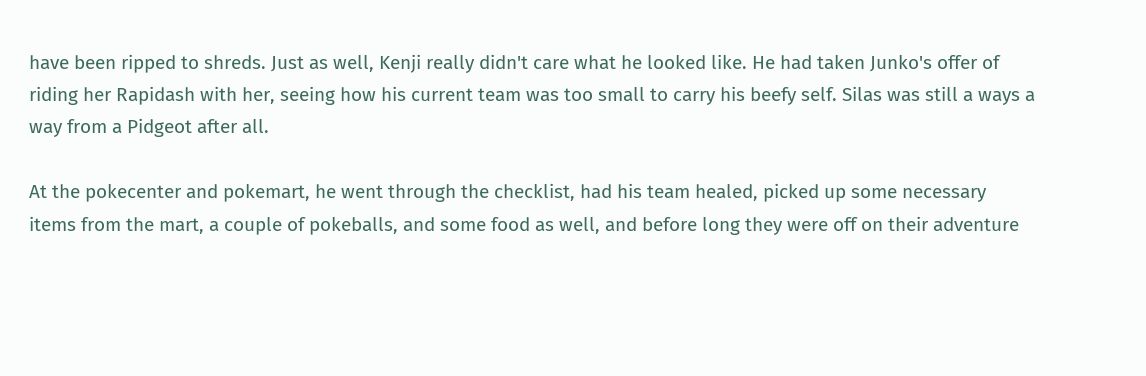have been ripped to shreds. Just as well, Kenji really didn't care what he looked like. He had taken Junko's offer of riding her Rapidash with her, seeing how his current team was too small to carry his beefy self. Silas was still a ways a way from a Pidgeot after all.

At the pokecenter and pokemart, he went through the checklist, had his team healed, picked up some necessary items from the mart, a couple of pokeballs, and some food as well, and before long they were off on their adventure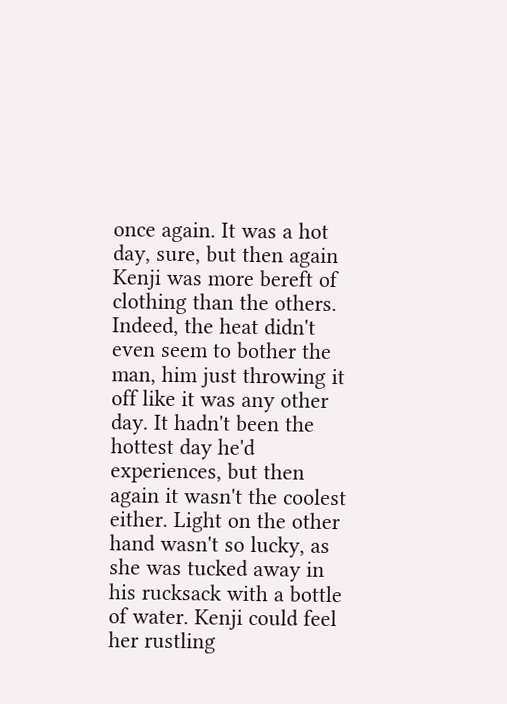once again. It was a hot day, sure, but then again Kenji was more bereft of clothing than the others. Indeed, the heat didn't even seem to bother the man, him just throwing it off like it was any other day. It hadn't been the hottest day he'd experiences, but then again it wasn't the coolest either. Light on the other hand wasn't so lucky, as she was tucked away in his rucksack with a bottle of water. Kenji could feel her rustling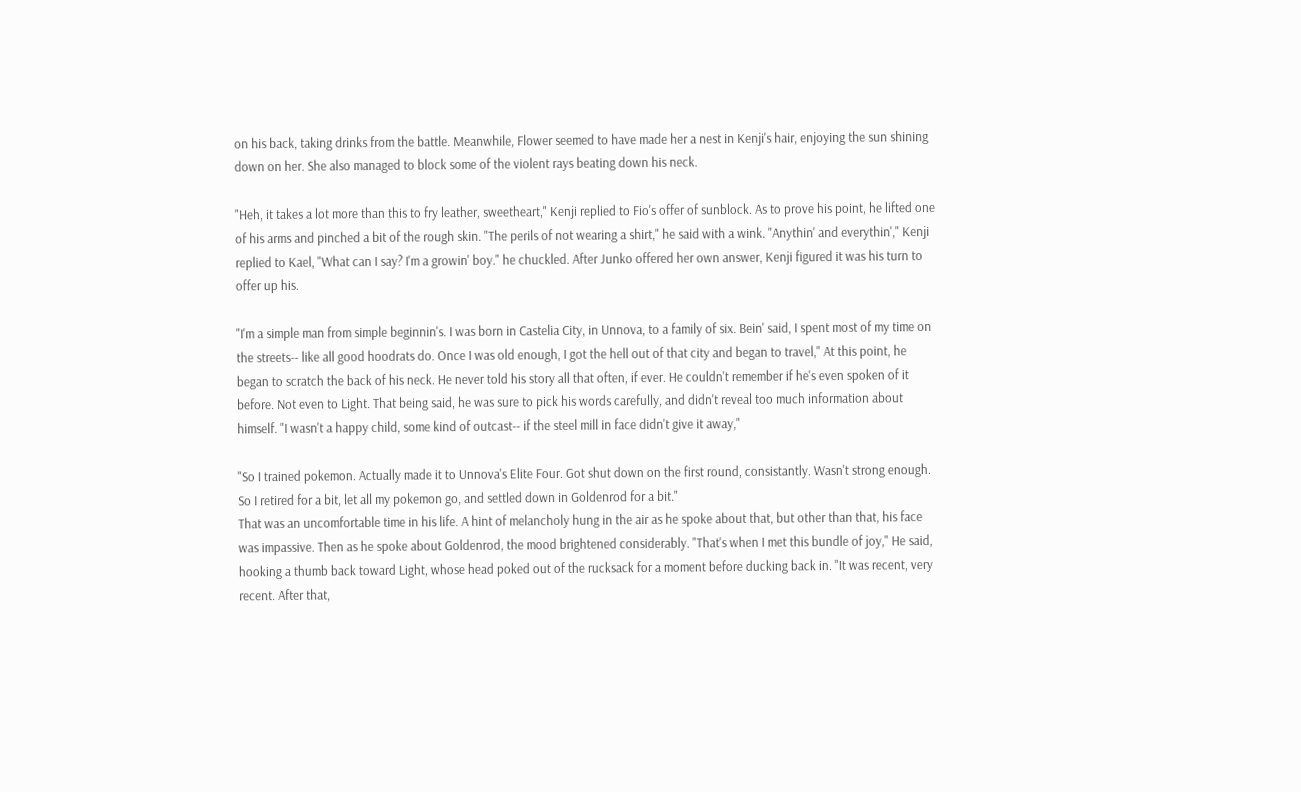on his back, taking drinks from the battle. Meanwhile, Flower seemed to have made her a nest in Kenji's hair, enjoying the sun shining down on her. She also managed to block some of the violent rays beating down his neck.

"Heh, it takes a lot more than this to fry leather, sweetheart," Kenji replied to Fio's offer of sunblock. As to prove his point, he lifted one of his arms and pinched a bit of the rough skin. "The perils of not wearing a shirt," he said with a wink. "Anythin' and everythin'," Kenji replied to Kael, "What can I say? I'm a growin' boy." he chuckled. After Junko offered her own answer, Kenji figured it was his turn to offer up his.

"I'm a simple man from simple beginnin's. I was born in Castelia City, in Unnova, to a family of six. Bein' said, I spent most of my time on the streets-- like all good hoodrats do. Once I was old enough, I got the hell out of that city and began to travel," At this point, he began to scratch the back of his neck. He never told his story all that often, if ever. He couldn't remember if he's even spoken of it before. Not even to Light. That being said, he was sure to pick his words carefully, and didn't reveal too much information about himself. "I wasn't a happy child, some kind of outcast-- if the steel mill in face didn't give it away,"

"So I trained pokemon. Actually made it to Unnova's Elite Four. Got shut down on the first round, consistantly. Wasn't strong enough. So I retired for a bit, let all my pokemon go, and settled down in Goldenrod for a bit."
That was an uncomfortable time in his life. A hint of melancholy hung in the air as he spoke about that, but other than that, his face was impassive. Then as he spoke about Goldenrod, the mood brightened considerably. "That's when I met this bundle of joy," He said, hooking a thumb back toward Light, whose head poked out of the rucksack for a moment before ducking back in. "It was recent, very recent. After that,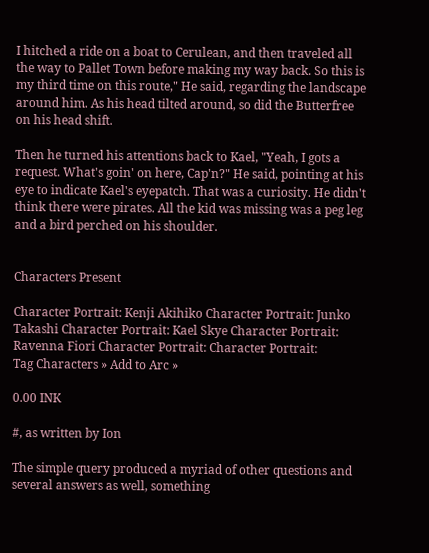I hitched a ride on a boat to Cerulean, and then traveled all the way to Pallet Town before making my way back. So this is my third time on this route," He said, regarding the landscape around him. As his head tilted around, so did the Butterfree on his head shift.

Then he turned his attentions back to Kael, "Yeah, I gots a request. What's goin' on here, Cap'n?" He said, pointing at his eye to indicate Kael's eyepatch. That was a curiosity. He didn't think there were pirates. All the kid was missing was a peg leg and a bird perched on his shoulder.


Characters Present

Character Portrait: Kenji Akihiko Character Portrait: Junko Takashi Character Portrait: Kael Skye Character Portrait: Ravenna Fiori Character Portrait: Character Portrait:
Tag Characters » Add to Arc »

0.00 INK

#, as written by Ion

The simple query produced a myriad of other questions and several answers as well, something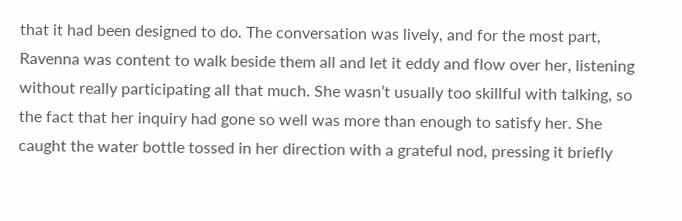that it had been designed to do. The conversation was lively, and for the most part, Ravenna was content to walk beside them all and let it eddy and flow over her, listening without really participating all that much. She wasn’t usually too skillful with talking, so the fact that her inquiry had gone so well was more than enough to satisfy her. She caught the water bottle tossed in her direction with a grateful nod, pressing it briefly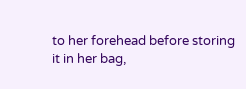to her forehead before storing it in her bag,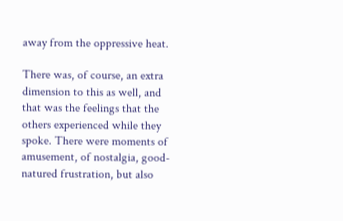away from the oppressive heat.

There was, of course, an extra dimension to this as well, and that was the feelings that the others experienced while they spoke. There were moments of amusement, of nostalgia, good-natured frustration, but also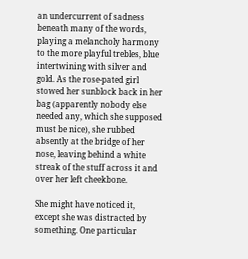an undercurrent of sadness beneath many of the words, playing a melancholy harmony to the more playful trebles, blue intertwining with silver and gold. As the rose-pated girl stowed her sunblock back in her bag (apparently nobody else needed any, which she supposed must be nice), she rubbed absently at the bridge of her nose, leaving behind a white streak of the stuff across it and over her left cheekbone.

She might have noticed it, except she was distracted by something. One particular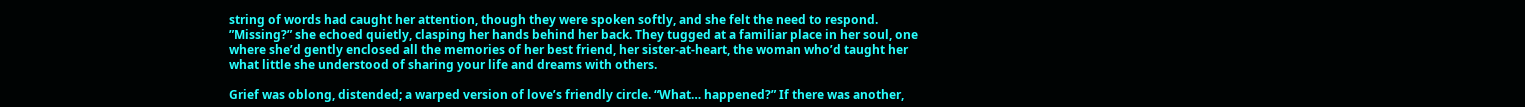string of words had caught her attention, though they were spoken softly, and she felt the need to respond. ”Missing?” she echoed quietly, clasping her hands behind her back. They tugged at a familiar place in her soul, one where she’d gently enclosed all the memories of her best friend, her sister-at-heart, the woman who’d taught her what little she understood of sharing your life and dreams with others.

Grief was oblong, distended; a warped version of love’s friendly circle. “What… happened?” If there was another,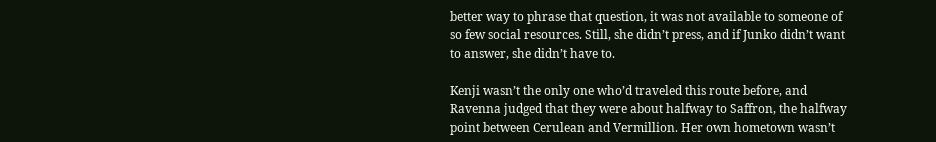better way to phrase that question, it was not available to someone of so few social resources. Still, she didn’t press, and if Junko didn’t want to answer, she didn’t have to.

Kenji wasn’t the only one who’d traveled this route before, and Ravenna judged that they were about halfway to Saffron, the halfway point between Cerulean and Vermillion. Her own hometown wasn’t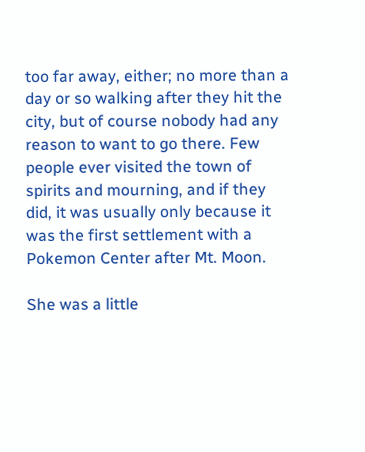too far away, either; no more than a day or so walking after they hit the city, but of course nobody had any reason to want to go there. Few people ever visited the town of spirits and mourning, and if they did, it was usually only because it was the first settlement with a Pokemon Center after Mt. Moon.

She was a little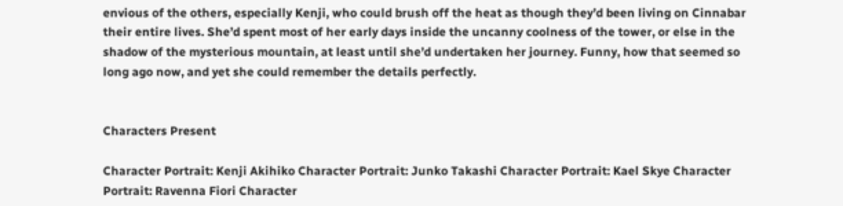envious of the others, especially Kenji, who could brush off the heat as though they’d been living on Cinnabar their entire lives. She’d spent most of her early days inside the uncanny coolness of the tower, or else in the shadow of the mysterious mountain, at least until she’d undertaken her journey. Funny, how that seemed so long ago now, and yet she could remember the details perfectly.


Characters Present

Character Portrait: Kenji Akihiko Character Portrait: Junko Takashi Character Portrait: Kael Skye Character Portrait: Ravenna Fiori Character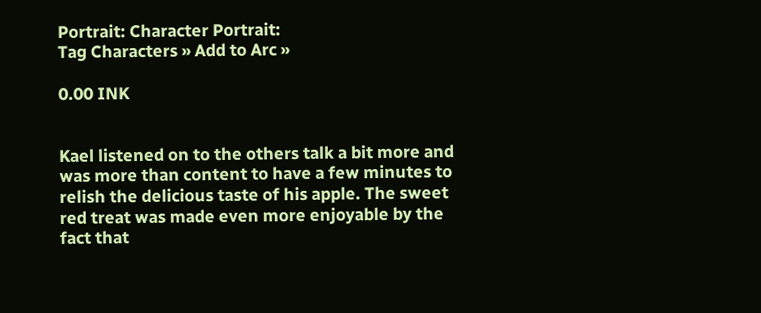Portrait: Character Portrait:
Tag Characters » Add to Arc »

0.00 INK


Kael listened on to the others talk a bit more and was more than content to have a few minutes to relish the delicious taste of his apple. The sweet red treat was made even more enjoyable by the fact that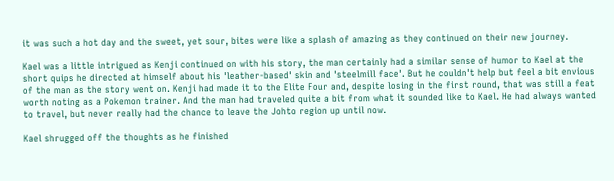it was such a hot day and the sweet, yet sour, bites were like a splash of amazing as they continued on their new journey.

Kael was a little intrigued as Kenji continued on with his story, the man certainly had a similar sense of humor to Kael at the short quips he directed at himself about his 'leather-based' skin and 'steelmill face'. But he couldn't help but feel a bit envious of the man as the story went on. Kenji had made it to the Elite Four and, despite losing in the first round, that was still a feat worth noting as a Pokemon trainer. And the man had traveled quite a bit from what it sounded like to Kael. He had always wanted to travel, but never really had the chance to leave the Johto region up until now.

Kael shrugged off the thoughts as he finished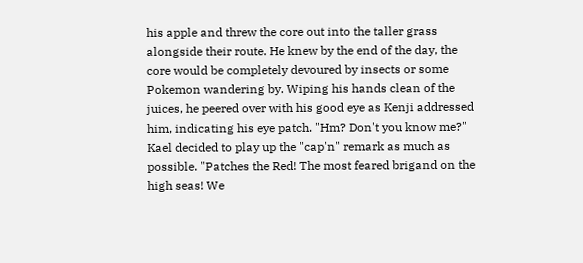his apple and threw the core out into the taller grass alongside their route. He knew by the end of the day, the core would be completely devoured by insects or some Pokemon wandering by. Wiping his hands clean of the juices, he peered over with his good eye as Kenji addressed him, indicating his eye patch. "Hm? Don't you know me?" Kael decided to play up the "cap'n" remark as much as possible. "Patches the Red! The most feared brigand on the high seas! We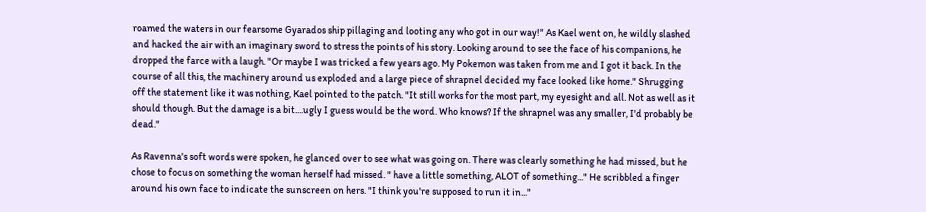roamed the waters in our fearsome Gyarados ship pillaging and looting any who got in our way!" As Kael went on, he wildly slashed and hacked the air with an imaginary sword to stress the points of his story. Looking around to see the face of his companions, he dropped the farce with a laugh. "Or maybe I was tricked a few years ago. My Pokemon was taken from me and I got it back. In the course of all this, the machinery around us exploded and a large piece of shrapnel decided my face looked like home." Shrugging off the statement like it was nothing, Kael pointed to the patch. "It still works for the most part, my eyesight and all. Not as well as it should though. But the damage is a bit....ugly I guess would be the word. Who knows? If the shrapnel was any smaller, I'd probably be dead."

As Ravenna's soft words were spoken, he glanced over to see what was going on. There was clearly something he had missed, but he chose to focus on something the woman herself had missed. " have a little something, ALOT of something..." He scribbled a finger around his own face to indicate the sunscreen on hers. "I think you're supposed to run it in..."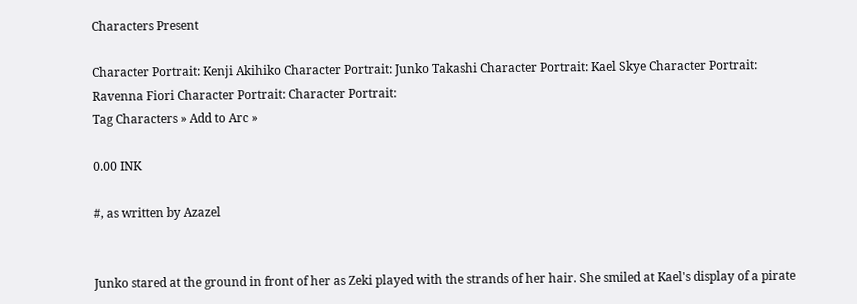Characters Present

Character Portrait: Kenji Akihiko Character Portrait: Junko Takashi Character Portrait: Kael Skye Character Portrait: Ravenna Fiori Character Portrait: Character Portrait:
Tag Characters » Add to Arc »

0.00 INK

#, as written by Azazel


Junko stared at the ground in front of her as Zeki played with the strands of her hair. She smiled at Kael's display of a pirate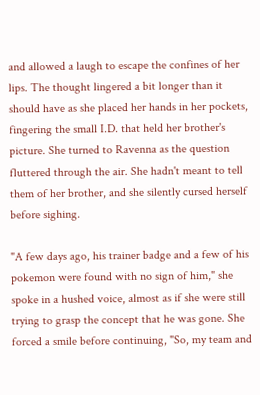and allowed a laugh to escape the confines of her lips. The thought lingered a bit longer than it should have as she placed her hands in her pockets, fingering the small I.D. that held her brother's picture. She turned to Ravenna as the question fluttered through the air. She hadn't meant to tell them of her brother, and she silently cursed herself before sighing.

"A few days ago, his trainer badge and a few of his pokemon were found with no sign of him," she spoke in a hushed voice, almost as if she were still trying to grasp the concept that he was gone. She forced a smile before continuing, "So, my team and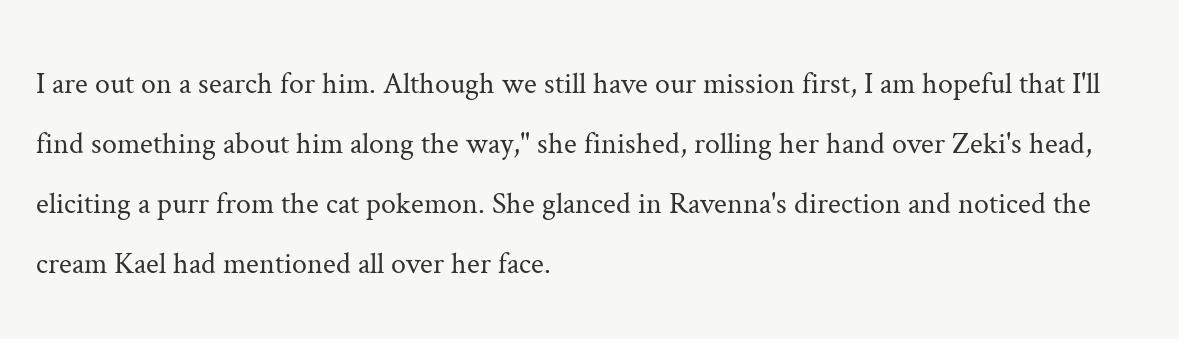I are out on a search for him. Although we still have our mission first, I am hopeful that I'll find something about him along the way," she finished, rolling her hand over Zeki's head, eliciting a purr from the cat pokemon. She glanced in Ravenna's direction and noticed the cream Kael had mentioned all over her face.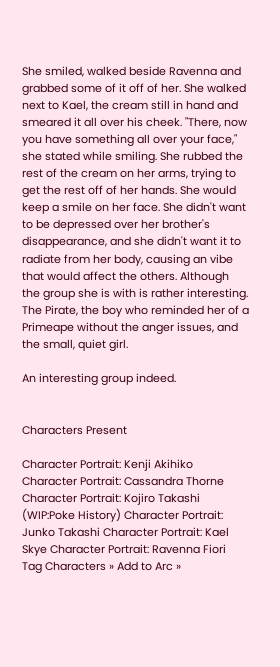She smiled, walked beside Ravenna and grabbed some of it off of her. She walked next to Kael, the cream still in hand and smeared it all over his cheek. "There, now you have something all over your face," she stated while smiling. She rubbed the rest of the cream on her arms, trying to get the rest off of her hands. She would keep a smile on her face. She didn't want to be depressed over her brother's disappearance, and she didn't want it to radiate from her body, causing an vibe that would affect the others. Although the group she is with is rather interesting. The Pirate, the boy who reminded her of a Primeape without the anger issues, and the small, quiet girl.

An interesting group indeed.


Characters Present

Character Portrait: Kenji Akihiko Character Portrait: Cassandra Thorne Character Portrait: Kojiro Takashi (WIP:Poke History) Character Portrait: Junko Takashi Character Portrait: Kael Skye Character Portrait: Ravenna Fiori
Tag Characters » Add to Arc »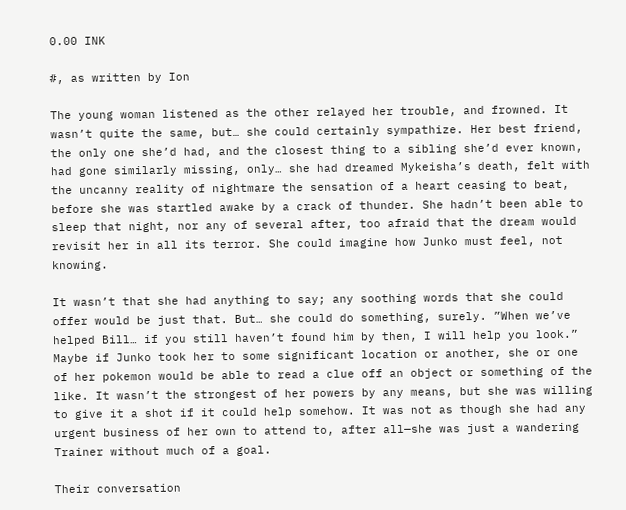0.00 INK

#, as written by Ion

The young woman listened as the other relayed her trouble, and frowned. It wasn’t quite the same, but… she could certainly sympathize. Her best friend, the only one she’d had, and the closest thing to a sibling she’d ever known, had gone similarly missing, only… she had dreamed Mykeisha’s death, felt with the uncanny reality of nightmare the sensation of a heart ceasing to beat, before she was startled awake by a crack of thunder. She hadn’t been able to sleep that night, nor any of several after, too afraid that the dream would revisit her in all its terror. She could imagine how Junko must feel, not knowing.

It wasn’t that she had anything to say; any soothing words that she could offer would be just that. But… she could do something, surely. ”When we’ve helped Bill… if you still haven’t found him by then, I will help you look.” Maybe if Junko took her to some significant location or another, she or one of her pokemon would be able to read a clue off an object or something of the like. It wasn’t the strongest of her powers by any means, but she was willing to give it a shot if it could help somehow. It was not as though she had any urgent business of her own to attend to, after all—she was just a wandering Trainer without much of a goal.

Their conversation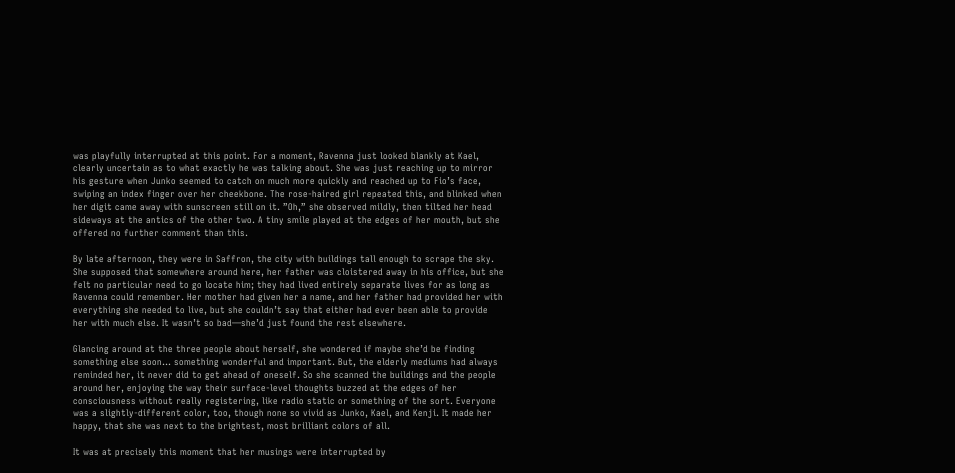was playfully interrupted at this point. For a moment, Ravenna just looked blankly at Kael, clearly uncertain as to what exactly he was talking about. She was just reaching up to mirror his gesture when Junko seemed to catch on much more quickly and reached up to Fio’s face, swiping an index finger over her cheekbone. The rose-haired girl repeated this, and blinked when her digit came away with sunscreen still on it. ”Oh,” she observed mildly, then tilted her head sideways at the antics of the other two. A tiny smile played at the edges of her mouth, but she offered no further comment than this.

By late afternoon, they were in Saffron, the city with buildings tall enough to scrape the sky. She supposed that somewhere around here, her father was cloistered away in his office, but she felt no particular need to go locate him; they had lived entirely separate lives for as long as Ravenna could remember. Her mother had given her a name, and her father had provided her with everything she needed to live, but she couldn’t say that either had ever been able to provide her with much else. It wasn’t so bad—she’d just found the rest elsewhere.

Glancing around at the three people about herself, she wondered if maybe she’d be finding something else soon… something wonderful and important. But, the elderly mediums had always reminded her, it never did to get ahead of oneself. So she scanned the buildings and the people around her, enjoying the way their surface-level thoughts buzzed at the edges of her consciousness without really registering, like radio static or something of the sort. Everyone was a slightly-different color, too, though none so vivid as Junko, Kael, and Kenji. It made her happy, that she was next to the brightest, most brilliant colors of all.

It was at precisely this moment that her musings were interrupted by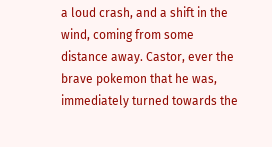a loud crash, and a shift in the wind, coming from some distance away. Castor, ever the brave pokemon that he was, immediately turned towards the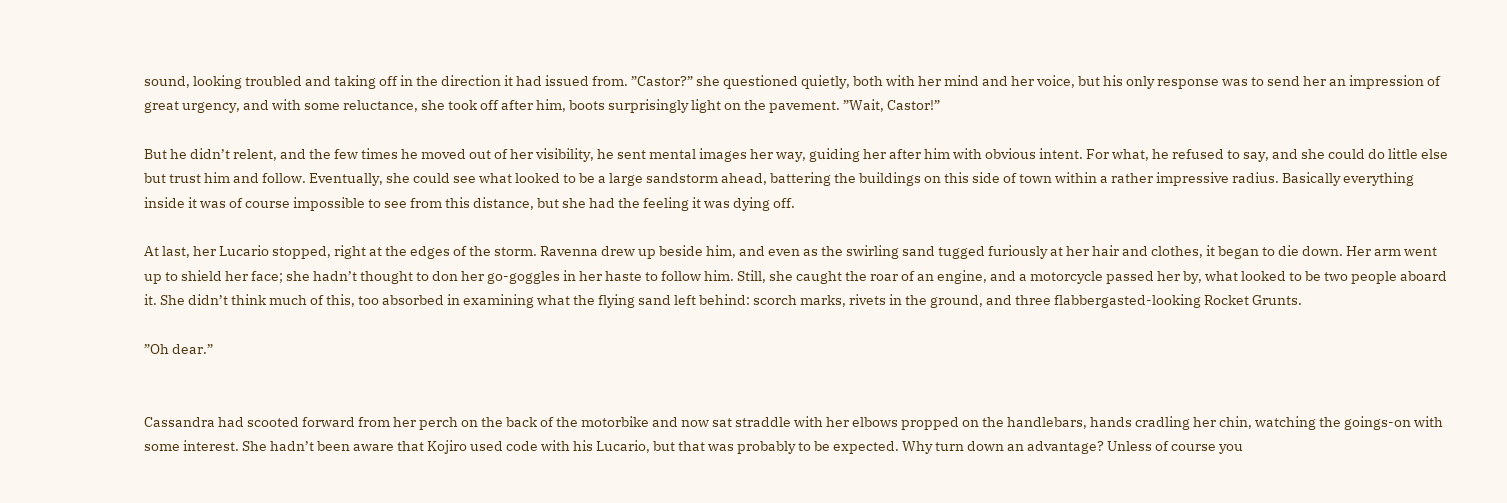sound, looking troubled and taking off in the direction it had issued from. ”Castor?” she questioned quietly, both with her mind and her voice, but his only response was to send her an impression of great urgency, and with some reluctance, she took off after him, boots surprisingly light on the pavement. ”Wait, Castor!”

But he didn’t relent, and the few times he moved out of her visibility, he sent mental images her way, guiding her after him with obvious intent. For what, he refused to say, and she could do little else but trust him and follow. Eventually, she could see what looked to be a large sandstorm ahead, battering the buildings on this side of town within a rather impressive radius. Basically everything inside it was of course impossible to see from this distance, but she had the feeling it was dying off.

At last, her Lucario stopped, right at the edges of the storm. Ravenna drew up beside him, and even as the swirling sand tugged furiously at her hair and clothes, it began to die down. Her arm went up to shield her face; she hadn’t thought to don her go-goggles in her haste to follow him. Still, she caught the roar of an engine, and a motorcycle passed her by, what looked to be two people aboard it. She didn’t think much of this, too absorbed in examining what the flying sand left behind: scorch marks, rivets in the ground, and three flabbergasted-looking Rocket Grunts.

”Oh dear.”


Cassandra had scooted forward from her perch on the back of the motorbike and now sat straddle with her elbows propped on the handlebars, hands cradling her chin, watching the goings-on with some interest. She hadn’t been aware that Kojiro used code with his Lucario, but that was probably to be expected. Why turn down an advantage? Unless of course you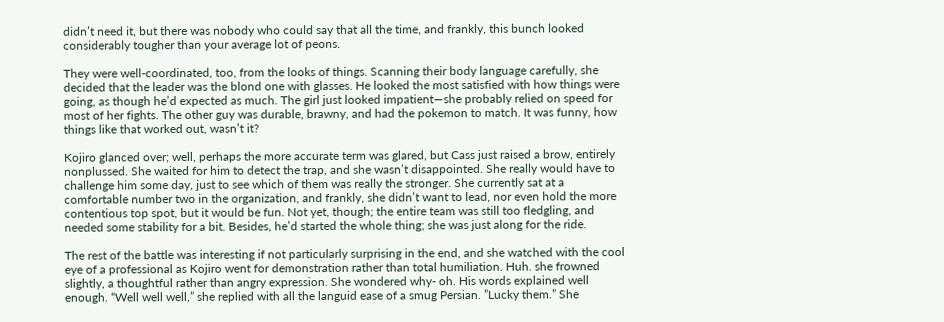didn’t need it, but there was nobody who could say that all the time, and frankly, this bunch looked considerably tougher than your average lot of peons.

They were well-coordinated, too, from the looks of things. Scanning their body language carefully, she decided that the leader was the blond one with glasses. He looked the most satisfied with how things were going, as though he’d expected as much. The girl just looked impatient—she probably relied on speed for most of her fights. The other guy was durable, brawny, and had the pokemon to match. It was funny, how things like that worked out, wasn’t it?

Kojiro glanced over; well, perhaps the more accurate term was glared, but Cass just raised a brow, entirely nonplussed. She waited for him to detect the trap, and she wasn’t disappointed. She really would have to challenge him some day, just to see which of them was really the stronger. She currently sat at a comfortable number two in the organization, and frankly, she didn’t want to lead, nor even hold the more contentious top spot, but it would be fun. Not yet, though; the entire team was still too fledgling, and needed some stability for a bit. Besides, he’d started the whole thing; she was just along for the ride.

The rest of the battle was interesting if not particularly surprising in the end, and she watched with the cool eye of a professional as Kojiro went for demonstration rather than total humiliation. Huh. she frowned slightly, a thoughtful rather than angry expression. She wondered why- oh. His words explained well enough. “Well well well,” she replied with all the languid ease of a smug Persian. ”Lucky them.” She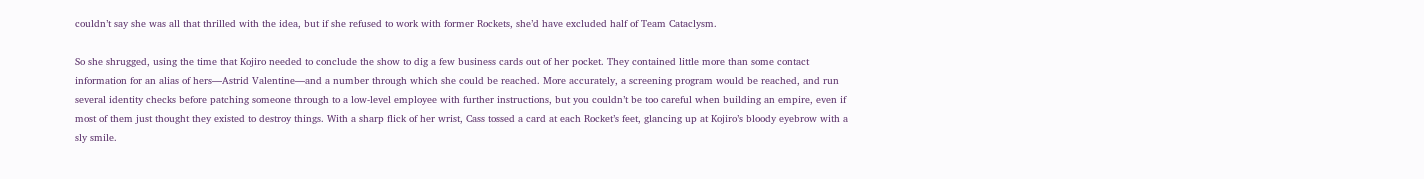couldn’t say she was all that thrilled with the idea, but if she refused to work with former Rockets, she’d have excluded half of Team Cataclysm.

So she shrugged, using the time that Kojiro needed to conclude the show to dig a few business cards out of her pocket. They contained little more than some contact information for an alias of hers—Astrid Valentine—and a number through which she could be reached. More accurately, a screening program would be reached, and run several identity checks before patching someone through to a low-level employee with further instructions, but you couldn’t be too careful when building an empire, even if most of them just thought they existed to destroy things. With a sharp flick of her wrist, Cass tossed a card at each Rocket’s feet, glancing up at Kojiro’s bloody eyebrow with a sly smile.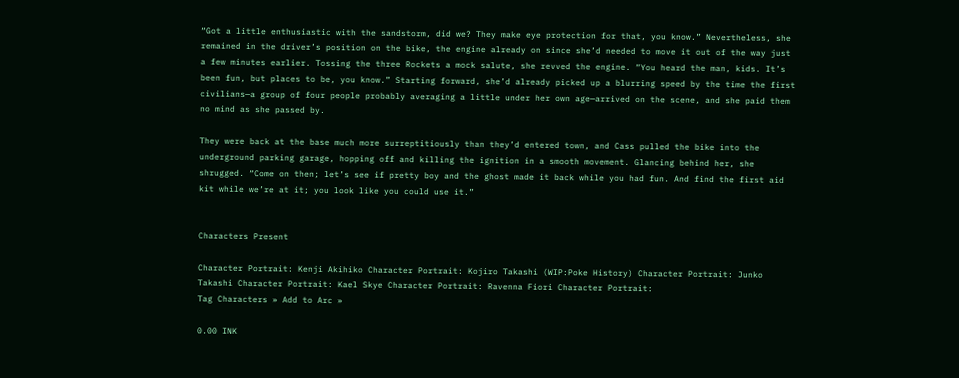“Got a little enthusiastic with the sandstorm, did we? They make eye protection for that, you know.” Nevertheless, she remained in the driver’s position on the bike, the engine already on since she’d needed to move it out of the way just a few minutes earlier. Tossing the three Rockets a mock salute, she revved the engine. “You heard the man, kids. It’s been fun, but places to be, you know.” Starting forward, she’d already picked up a blurring speed by the time the first civilians—a group of four people probably averaging a little under her own age—arrived on the scene, and she paid them no mind as she passed by.

They were back at the base much more surreptitiously than they’d entered town, and Cass pulled the bike into the underground parking garage, hopping off and killing the ignition in a smooth movement. Glancing behind her, she shrugged. “Come on then; let’s see if pretty boy and the ghost made it back while you had fun. And find the first aid kit while we’re at it; you look like you could use it.”


Characters Present

Character Portrait: Kenji Akihiko Character Portrait: Kojiro Takashi (WIP:Poke History) Character Portrait: Junko Takashi Character Portrait: Kael Skye Character Portrait: Ravenna Fiori Character Portrait:
Tag Characters » Add to Arc »

0.00 INK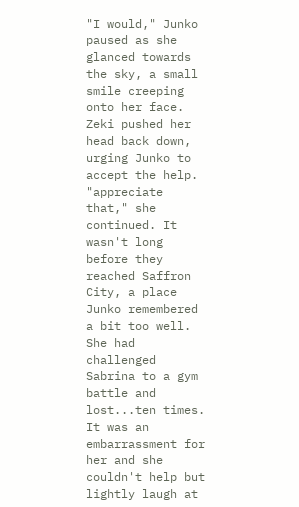"I would," Junko paused as she glanced towards the sky, a small smile creeping onto her face. Zeki pushed her head back down, urging Junko to accept the help. "appreciate that," she continued. It wasn't long before they reached Saffron City, a place Junko remembered a bit too well. She had challenged Sabrina to a gym battle and lost...ten times. It was an embarrassment for her and she couldn't help but lightly laugh at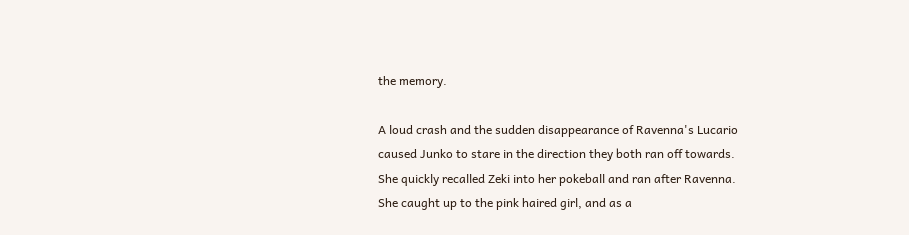the memory.

A loud crash and the sudden disappearance of Ravenna's Lucario caused Junko to stare in the direction they both ran off towards. She quickly recalled Zeki into her pokeball and ran after Ravenna. She caught up to the pink haired girl, and as a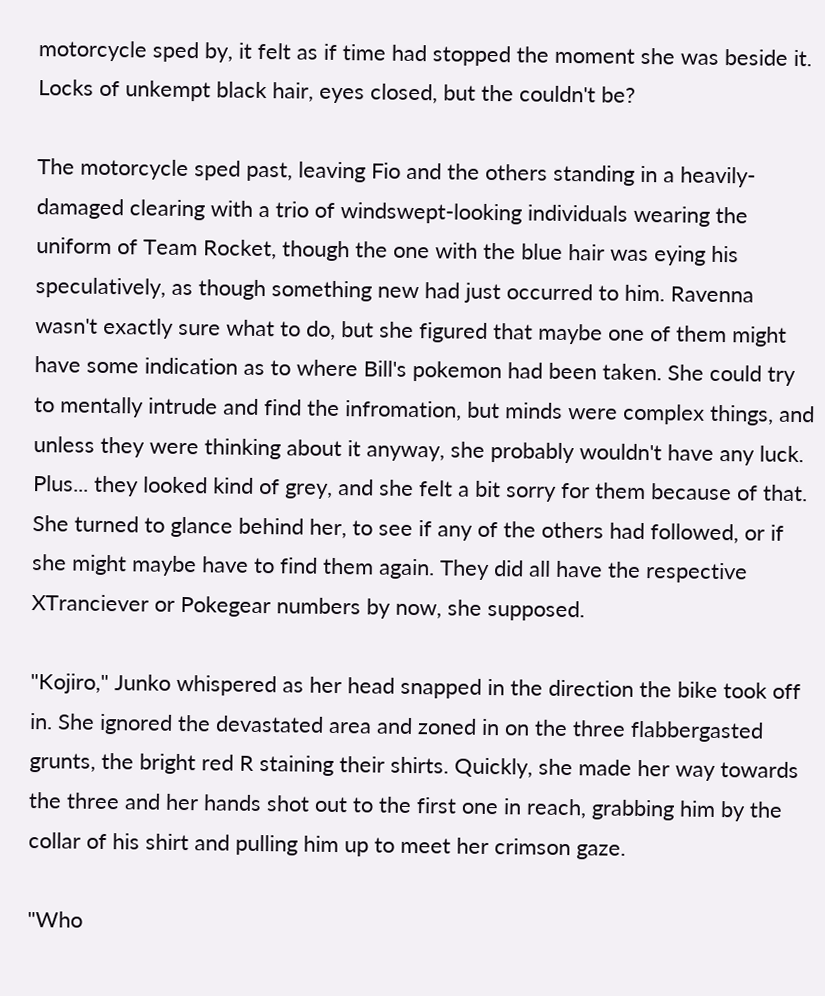motorcycle sped by, it felt as if time had stopped the moment she was beside it. Locks of unkempt black hair, eyes closed, but the couldn't be?

The motorcycle sped past, leaving Fio and the others standing in a heavily-damaged clearing with a trio of windswept-looking individuals wearing the uniform of Team Rocket, though the one with the blue hair was eying his speculatively, as though something new had just occurred to him. Ravenna wasn't exactly sure what to do, but she figured that maybe one of them might have some indication as to where Bill's pokemon had been taken. She could try to mentally intrude and find the infromation, but minds were complex things, and unless they were thinking about it anyway, she probably wouldn't have any luck. Plus... they looked kind of grey, and she felt a bit sorry for them because of that. She turned to glance behind her, to see if any of the others had followed, or if she might maybe have to find them again. They did all have the respective XTranciever or Pokegear numbers by now, she supposed.

"Kojiro," Junko whispered as her head snapped in the direction the bike took off in. She ignored the devastated area and zoned in on the three flabbergasted grunts, the bright red R staining their shirts. Quickly, she made her way towards the three and her hands shot out to the first one in reach, grabbing him by the collar of his shirt and pulling him up to meet her crimson gaze.

"Who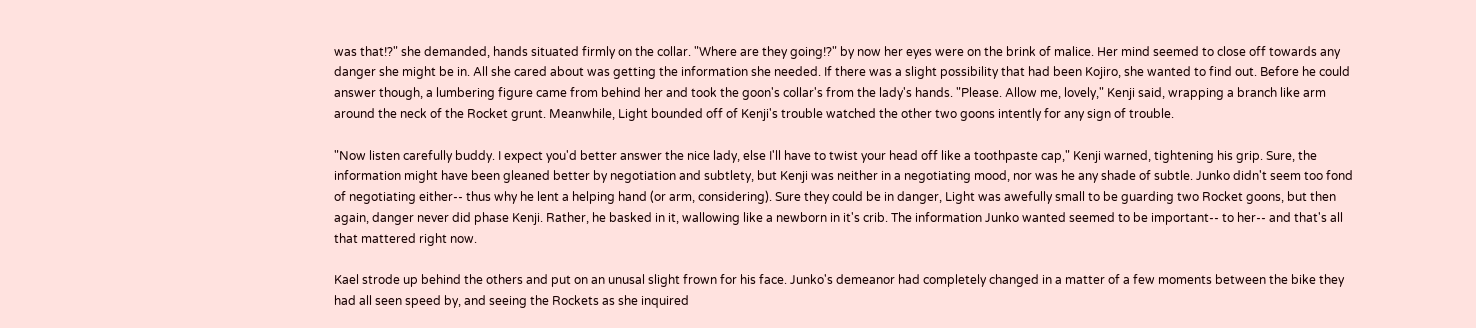was that!?" she demanded, hands situated firmly on the collar. "Where are they going!?" by now her eyes were on the brink of malice. Her mind seemed to close off towards any danger she might be in. All she cared about was getting the information she needed. If there was a slight possibility that had been Kojiro, she wanted to find out. Before he could answer though, a lumbering figure came from behind her and took the goon's collar's from the lady's hands. "Please. Allow me, lovely," Kenji said, wrapping a branch like arm around the neck of the Rocket grunt. Meanwhile, Light bounded off of Kenji's trouble watched the other two goons intently for any sign of trouble.

"Now listen carefully buddy. I expect you'd better answer the nice lady, else I'll have to twist your head off like a toothpaste cap," Kenji warned, tightening his grip. Sure, the information might have been gleaned better by negotiation and subtlety, but Kenji was neither in a negotiating mood, nor was he any shade of subtle. Junko didn't seem too fond of negotiating either-- thus why he lent a helping hand (or arm, considering). Sure they could be in danger, Light was awefully small to be guarding two Rocket goons, but then again, danger never did phase Kenji. Rather, he basked in it, wallowing like a newborn in it's crib. The information Junko wanted seemed to be important-- to her-- and that's all that mattered right now.

Kael strode up behind the others and put on an unusal slight frown for his face. Junko's demeanor had completely changed in a matter of a few moments between the bike they had all seen speed by, and seeing the Rockets as she inquired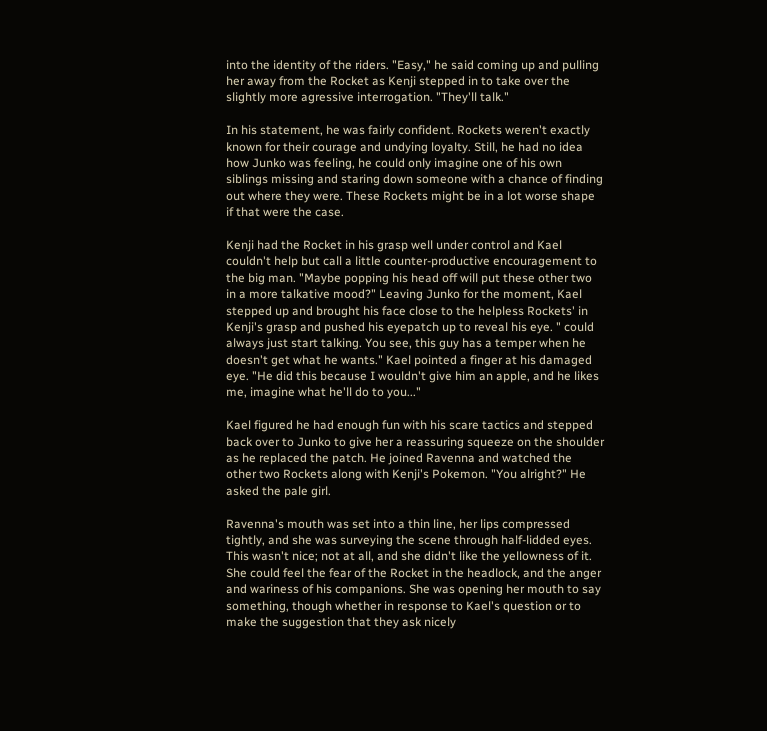into the identity of the riders. "Easy," he said coming up and pulling her away from the Rocket as Kenji stepped in to take over the slightly more agressive interrogation. "They'll talk."

In his statement, he was fairly confident. Rockets weren't exactly known for their courage and undying loyalty. Still, he had no idea how Junko was feeling, he could only imagine one of his own siblings missing and staring down someone with a chance of finding out where they were. These Rockets might be in a lot worse shape if that were the case.

Kenji had the Rocket in his grasp well under control and Kael couldn't help but call a little counter-productive encouragement to the big man. "Maybe popping his head off will put these other two in a more talkative mood?" Leaving Junko for the moment, Kael stepped up and brought his face close to the helpless Rockets' in Kenji's grasp and pushed his eyepatch up to reveal his eye. " could always just start talking. You see, this guy has a temper when he doesn't get what he wants." Kael pointed a finger at his damaged eye. "He did this because I wouldn't give him an apple, and he likes me, imagine what he'll do to you..."

Kael figured he had enough fun with his scare tactics and stepped back over to Junko to give her a reassuring squeeze on the shoulder as he replaced the patch. He joined Ravenna and watched the other two Rockets along with Kenji's Pokemon. "You alright?" He asked the pale girl.

Ravenna's mouth was set into a thin line, her lips compressed tightly, and she was surveying the scene through half-lidded eyes. This wasn't nice; not at all, and she didn't like the yellowness of it. She could feel the fear of the Rocket in the headlock, and the anger and wariness of his companions. She was opening her mouth to say something, though whether in response to Kael's question or to make the suggestion that they ask nicely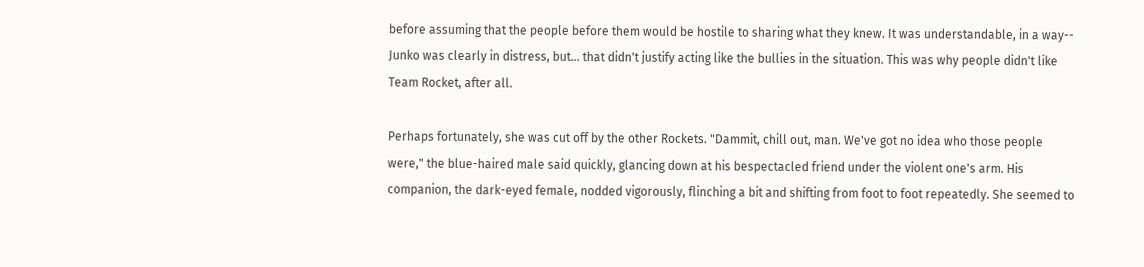before assuming that the people before them would be hostile to sharing what they knew. It was understandable, in a way-- Junko was clearly in distress, but... that didn't justify acting like the bullies in the situation. This was why people didn't like Team Rocket, after all.

Perhaps fortunately, she was cut off by the other Rockets. "Dammit, chill out, man. We've got no idea who those people were," the blue-haired male said quickly, glancing down at his bespectacled friend under the violent one's arm. His companion, the dark-eyed female, nodded vigorously, flinching a bit and shifting from foot to foot repeatedly. She seemed to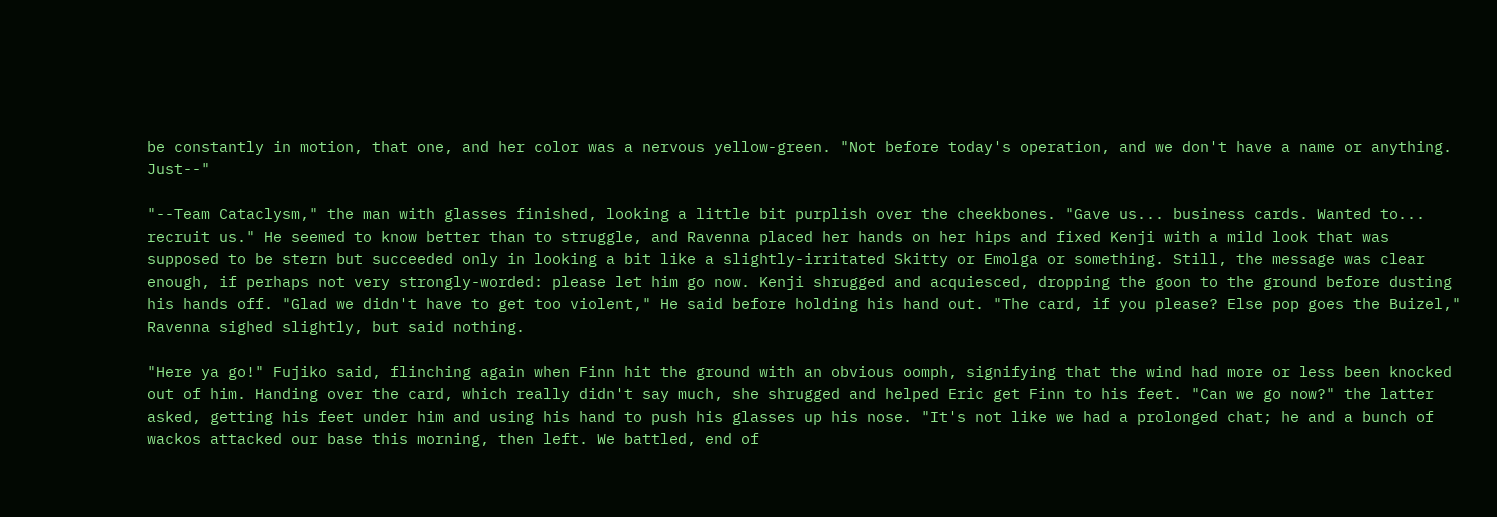be constantly in motion, that one, and her color was a nervous yellow-green. "Not before today's operation, and we don't have a name or anything. Just--"

"--Team Cataclysm," the man with glasses finished, looking a little bit purplish over the cheekbones. "Gave us... business cards. Wanted to... recruit us." He seemed to know better than to struggle, and Ravenna placed her hands on her hips and fixed Kenji with a mild look that was supposed to be stern but succeeded only in looking a bit like a slightly-irritated Skitty or Emolga or something. Still, the message was clear enough, if perhaps not very strongly-worded: please let him go now. Kenji shrugged and acquiesced, dropping the goon to the ground before dusting his hands off. "Glad we didn't have to get too violent," He said before holding his hand out. "The card, if you please? Else pop goes the Buizel," Ravenna sighed slightly, but said nothing.

"Here ya go!" Fujiko said, flinching again when Finn hit the ground with an obvious oomph, signifying that the wind had more or less been knocked out of him. Handing over the card, which really didn't say much, she shrugged and helped Eric get Finn to his feet. "Can we go now?" the latter asked, getting his feet under him and using his hand to push his glasses up his nose. "It's not like we had a prolonged chat; he and a bunch of wackos attacked our base this morning, then left. We battled, end of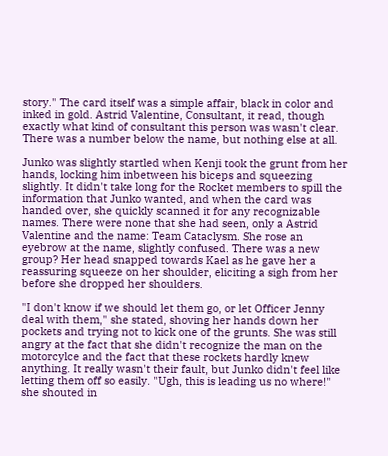story." The card itself was a simple affair, black in color and inked in gold. Astrid Valentine, Consultant, it read, though exactly what kind of consultant this person was wasn't clear. There was a number below the name, but nothing else at all.

Junko was slightly startled when Kenji took the grunt from her hands, locking him inbetween his biceps and squeezing slightly. It didn't take long for the Rocket members to spill the information that Junko wanted, and when the card was handed over, she quickly scanned it for any recognizable names. There were none that she had seen, only a Astrid Valentine and the name: Team Cataclysm. She rose an eyebrow at the name, slightly confused. There was a new group? Her head snapped towards Kael as he gave her a reassuring squeeze on her shoulder, eliciting a sigh from her before she dropped her shoulders.

"I don't know if we should let them go, or let Officer Jenny deal with them," she stated, shoving her hands down her pockets and trying not to kick one of the grunts. She was still angry at the fact that she didn't recognize the man on the motorcylce and the fact that these rockets hardly knew anything. It really wasn't their fault, but Junko didn't feel like letting them off so easily. "Ugh, this is leading us no where!" she shouted in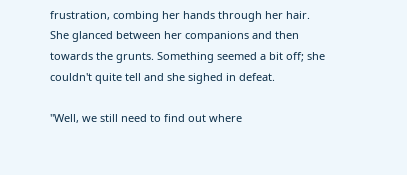frustration, combing her hands through her hair. She glanced between her companions and then towards the grunts. Something seemed a bit off; she couldn't quite tell and she sighed in defeat.

"Well, we still need to find out where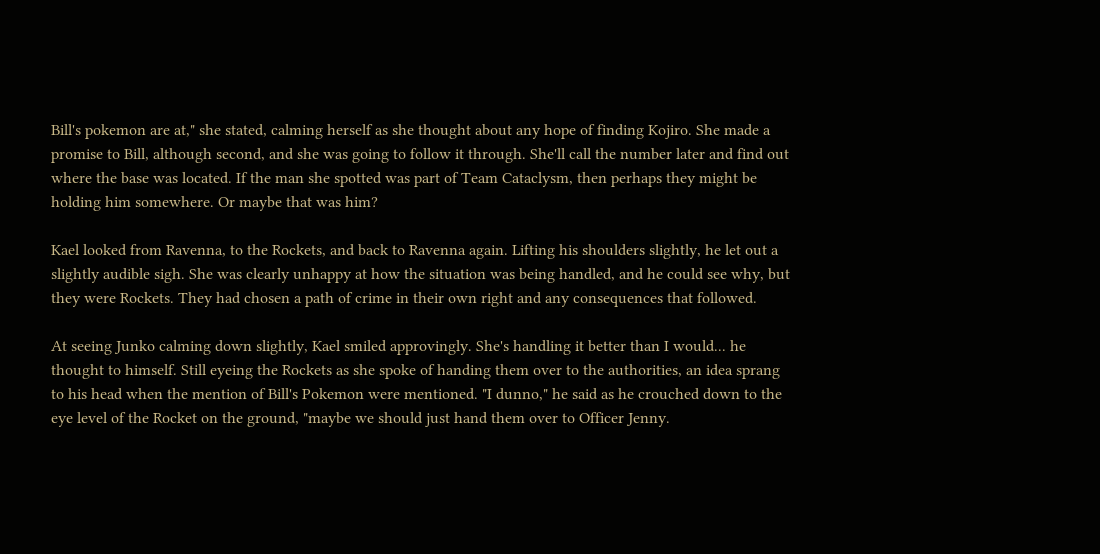Bill's pokemon are at," she stated, calming herself as she thought about any hope of finding Kojiro. She made a promise to Bill, although second, and she was going to follow it through. She'll call the number later and find out where the base was located. If the man she spotted was part of Team Cataclysm, then perhaps they might be holding him somewhere. Or maybe that was him?

Kael looked from Ravenna, to the Rockets, and back to Ravenna again. Lifting his shoulders slightly, he let out a slightly audible sigh. She was clearly unhappy at how the situation was being handled, and he could see why, but they were Rockets. They had chosen a path of crime in their own right and any consequences that followed.

At seeing Junko calming down slightly, Kael smiled approvingly. She's handling it better than I would... he thought to himself. Still eyeing the Rockets as she spoke of handing them over to the authorities, an idea sprang to his head when the mention of Bill's Pokemon were mentioned. "I dunno," he said as he crouched down to the eye level of the Rocket on the ground, "maybe we should just hand them over to Officer Jenny.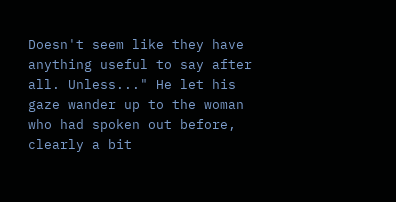Doesn't seem like they have anything useful to say after all. Unless..." He let his gaze wander up to the woman who had spoken out before, clearly a bit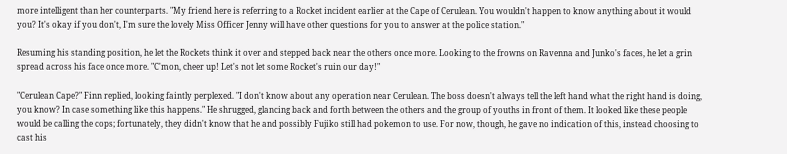more intelligent than her counterparts. "My friend here is referring to a Rocket incident earlier at the Cape of Cerulean. You wouldn't happen to know anything about it would you? It's okay if you don't, I'm sure the lovely Miss Officer Jenny will have other questions for you to answer at the police station."

Resuming his standing position, he let the Rockets think it over and stepped back near the others once more. Looking to the frowns on Ravenna and Junko's faces, he let a grin spread across his face once more. "C'mon, cheer up! Let's not let some Rocket's ruin our day!"

"Cerulean Cape?" Finn replied, looking faintly perplexed. "I don't know about any operation near Cerulean. The boss doesn't always tell the left hand what the right hand is doing, you know? In case something like this happens." He shrugged, glancing back and forth between the others and the group of youths in front of them. It looked like these people would be calling the cops; fortunately, they didn't know that he and possibly Fujiko still had pokemon to use. For now, though, he gave no indication of this, instead choosing to cast his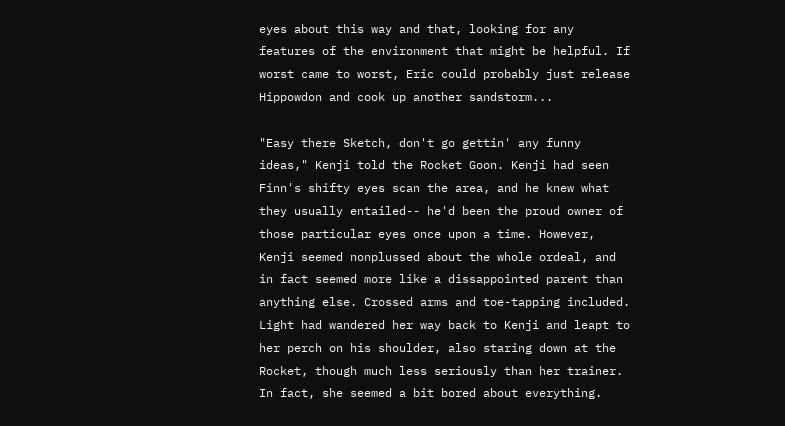eyes about this way and that, looking for any features of the environment that might be helpful. If worst came to worst, Eric could probably just release Hippowdon and cook up another sandstorm...

"Easy there Sketch, don't go gettin' any funny ideas," Kenji told the Rocket Goon. Kenji had seen Finn's shifty eyes scan the area, and he knew what they usually entailed-- he'd been the proud owner of those particular eyes once upon a time. However, Kenji seemed nonplussed about the whole ordeal, and in fact seemed more like a dissappointed parent than anything else. Crossed arms and toe-tapping included. Light had wandered her way back to Kenji and leapt to her perch on his shoulder, also staring down at the Rocket, though much less seriously than her trainer. In fact, she seemed a bit bored about everything.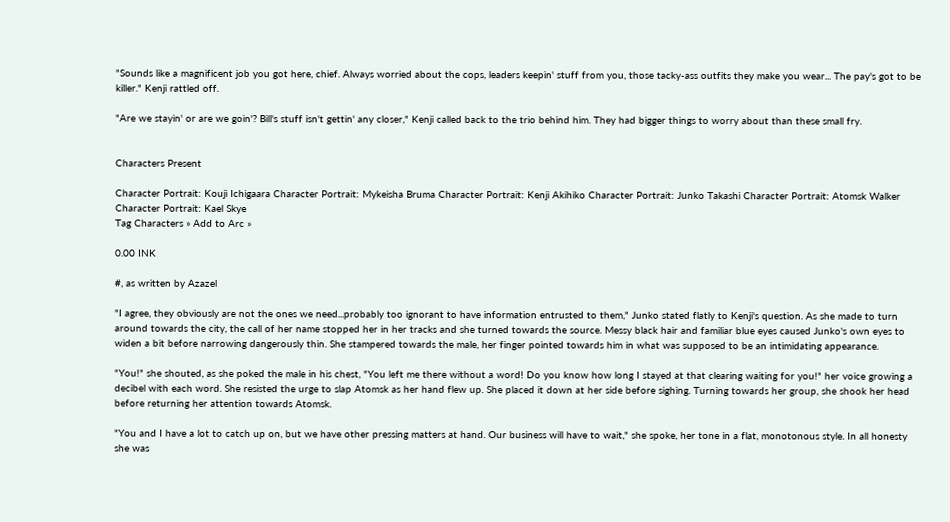"Sounds like a magnificent job you got here, chief. Always worried about the cops, leaders keepin' stuff from you, those tacky-ass outfits they make you wear... The pay's got to be killer." Kenji rattled off.

"Are we stayin' or are we goin'? Bill's stuff isn't gettin' any closer," Kenji called back to the trio behind him. They had bigger things to worry about than these small fry.


Characters Present

Character Portrait: Kouji Ichigaara Character Portrait: Mykeisha Bruma Character Portrait: Kenji Akihiko Character Portrait: Junko Takashi Character Portrait: Atomsk Walker Character Portrait: Kael Skye
Tag Characters » Add to Arc »

0.00 INK

#, as written by Azazel

"I agree, they obviously are not the ones we need...probably too ignorant to have information entrusted to them," Junko stated flatly to Kenji's question. As she made to turn around towards the city, the call of her name stopped her in her tracks and she turned towards the source. Messy black hair and familiar blue eyes caused Junko's own eyes to widen a bit before narrowing dangerously thin. She stampered towards the male, her finger pointed towards him in what was supposed to be an intimidating appearance.

"You!" she shouted, as she poked the male in his chest, "You left me there without a word! Do you know how long I stayed at that clearing waiting for you!" her voice growing a decibel with each word. She resisted the urge to slap Atomsk as her hand flew up. She placed it down at her side before sighing. Turning towards her group, she shook her head before returning her attention towards Atomsk.

"You and I have a lot to catch up on, but we have other pressing matters at hand. Our business will have to wait," she spoke, her tone in a flat, monotonous style. In all honesty she was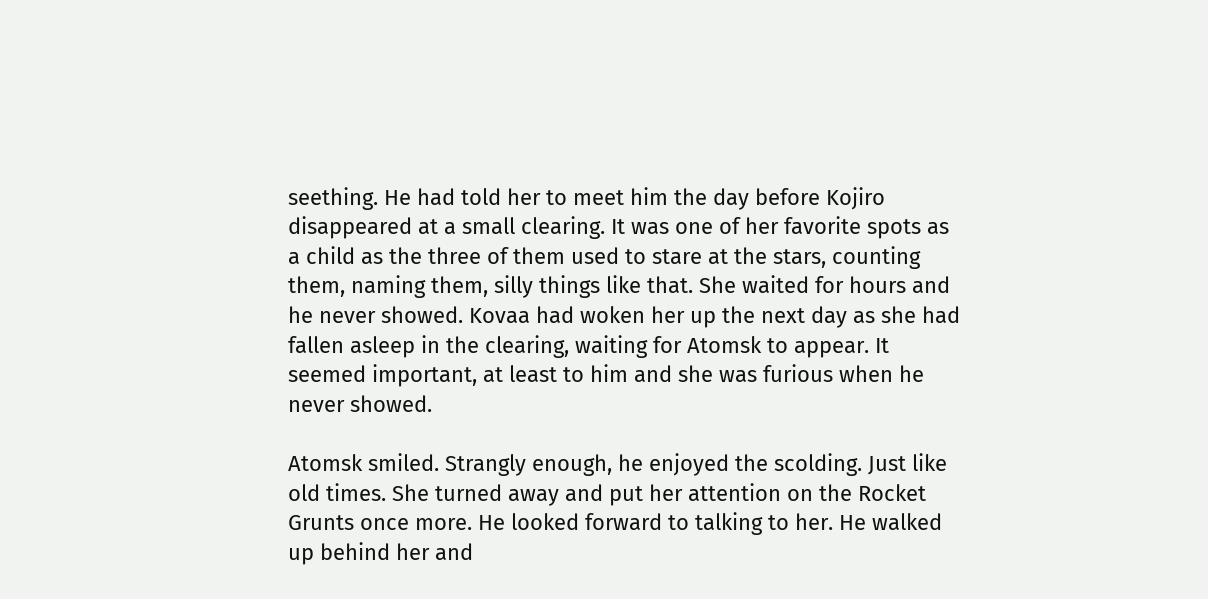seething. He had told her to meet him the day before Kojiro disappeared at a small clearing. It was one of her favorite spots as a child as the three of them used to stare at the stars, counting them, naming them, silly things like that. She waited for hours and he never showed. Kovaa had woken her up the next day as she had fallen asleep in the clearing, waiting for Atomsk to appear. It seemed important, at least to him and she was furious when he never showed.

Atomsk smiled. Strangly enough, he enjoyed the scolding. Just like old times. She turned away and put her attention on the Rocket Grunts once more. He looked forward to talking to her. He walked up behind her and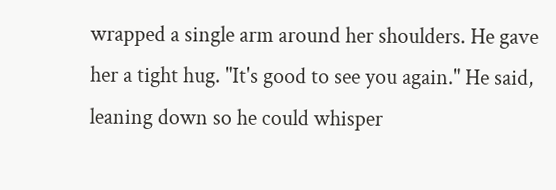wrapped a single arm around her shoulders. He gave her a tight hug. "It's good to see you again." He said, leaning down so he could whisper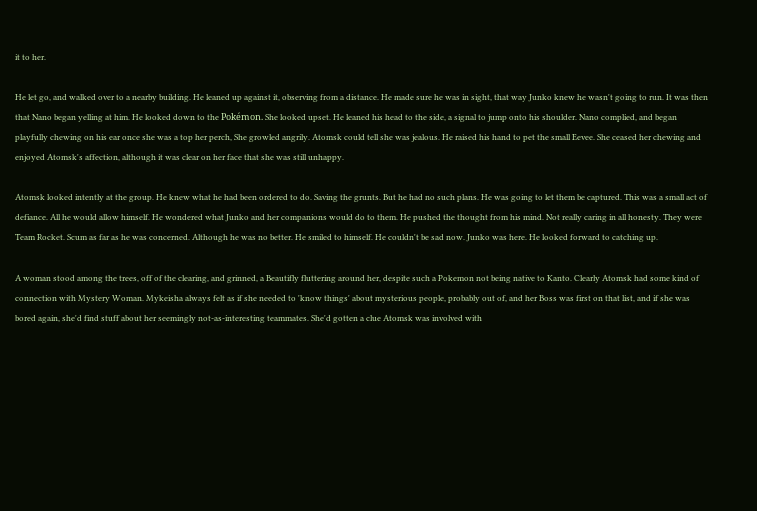it to her.

He let go, and walked over to a nearby building. He leaned up against it, observing from a distance. He made sure he was in sight, that way Junko knew he wasn't going to run. It was then that Nano began yelling at him. He looked down to the Pokémon. She looked upset. He leaned his head to the side, a signal to jump onto his shoulder. Nano complied, and began playfully chewing on his ear once she was a top her perch, She growled angrily. Atomsk could tell she was jealous. He raised his hand to pet the small Eevee. She ceased her chewing and enjoyed Atomsk's affection, although it was clear on her face that she was still unhappy.

Atomsk looked intently at the group. He knew what he had been ordered to do. Saving the grunts. But he had no such plans. He was going to let them be captured. This was a small act of defiance. All he would allow himself. He wondered what Junko and her companions would do to them. He pushed the thought from his mind. Not really caring in all honesty. They were Team Rocket. Scum as far as he was concerned. Although he was no better. He smiled to himself. He couldn't be sad now. Junko was here. He looked forward to catching up.

A woman stood among the trees, off of the clearing, and grinned, a Beautifly fluttering around her, despite such a Pokemon not being native to Kanto. Clearly Atomsk had some kind of connection with Mystery Woman. Mykeisha always felt as if she needed to 'know things' about mysterious people, probably out of, and her Boss was first on that list, and if she was bored again, she'd find stuff about her seemingly not-as-interesting teammates. She'd gotten a clue Atomsk was involved with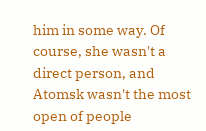him in some way. Of course, she wasn't a direct person, and Atomsk wasn't the most open of people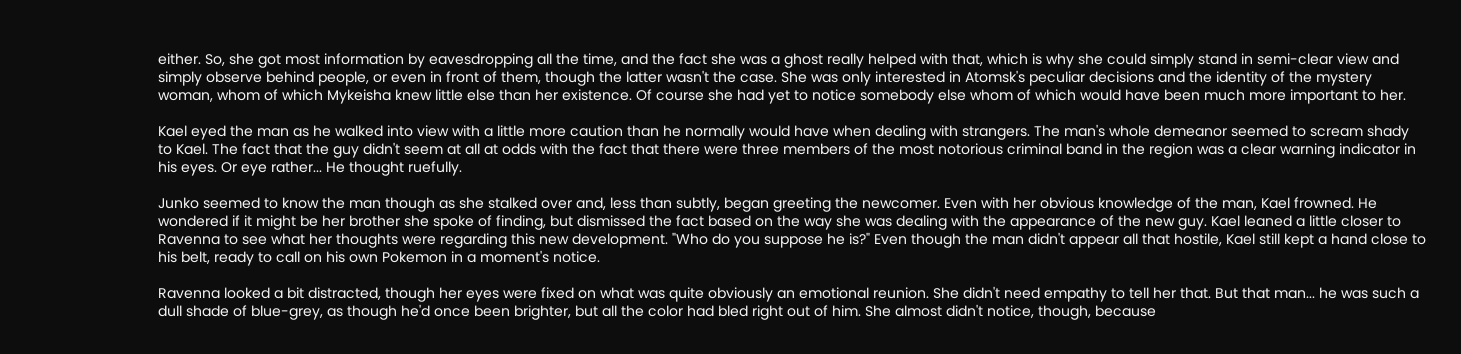either. So, she got most information by eavesdropping all the time, and the fact she was a ghost really helped with that, which is why she could simply stand in semi-clear view and simply observe behind people, or even in front of them, though the latter wasn't the case. She was only interested in Atomsk's peculiar decisions and the identity of the mystery woman, whom of which Mykeisha knew little else than her existence. Of course she had yet to notice somebody else whom of which would have been much more important to her.

Kael eyed the man as he walked into view with a little more caution than he normally would have when dealing with strangers. The man's whole demeanor seemed to scream shady to Kael. The fact that the guy didn't seem at all at odds with the fact that there were three members of the most notorious criminal band in the region was a clear warning indicator in his eyes. Or eye rather... He thought ruefully.

Junko seemed to know the man though as she stalked over and, less than subtly, began greeting the newcomer. Even with her obvious knowledge of the man, Kael frowned. He wondered if it might be her brother she spoke of finding, but dismissed the fact based on the way she was dealing with the appearance of the new guy. Kael leaned a little closer to Ravenna to see what her thoughts were regarding this new development. "Who do you suppose he is?" Even though the man didn't appear all that hostile, Kael still kept a hand close to his belt, ready to call on his own Pokemon in a moment's notice.

Ravenna looked a bit distracted, though her eyes were fixed on what was quite obviously an emotional reunion. She didn't need empathy to tell her that. But that man... he was such a dull shade of blue-grey, as though he'd once been brighter, but all the color had bled right out of him. She almost didn't notice, though, because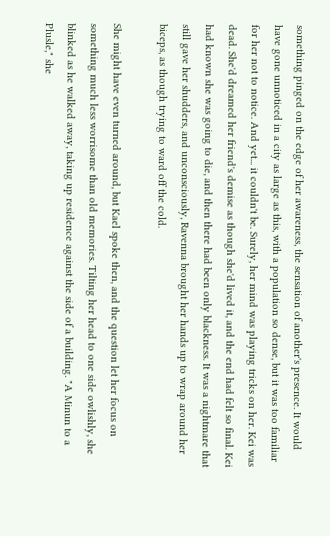something pinged on the edge of her awareness, the sensation of another's presence. It would have gone unnoticed in a city as large as this, with a population so dense, but it was too familiar for her not to notice. And yet... it couldn't be. Surely, her mind was playing tricks on her. Kei was dead. She'd dreamed her friend's demise as though she'd lived it, and the end had felt so final. Kei had known she was going to die, and then there had been only blackness. It was a nightmare that still gave her shudders, and unconsciously, Ravenna brought her hands up to wrap around her biceps, as though trying to ward off the cold.

She might have even turned around, but Kael spoke then, and the question let her focus on something much less worrisome than old memories. Tilting her head to one side owlishly, she blinked as he walked away, taking up residence against the side of a building. "A Minun to a Plusle," she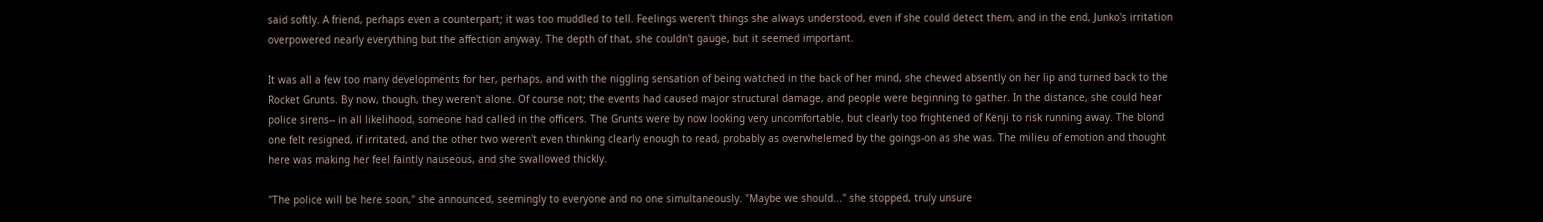said softly. A friend, perhaps even a counterpart; it was too muddled to tell. Feelings weren't things she always understood, even if she could detect them, and in the end, Junko's irritation overpowered nearly everything but the affection anyway. The depth of that, she couldn't gauge, but it seemed important.

It was all a few too many developments for her, perhaps, and with the niggling sensation of being watched in the back of her mind, she chewed absently on her lip and turned back to the Rocket Grunts. By now, though, they weren't alone. Of course not; the events had caused major structural damage, and people were beginning to gather. In the distance, she could hear police sirens-- in all likelihood, someone had called in the officers. The Grunts were by now looking very uncomfortable, but clearly too frightened of Kenji to risk running away. The blond one felt resigned, if irritated, and the other two weren't even thinking clearly enough to read, probably as overwhelemed by the goings-on as she was. The milieu of emotion and thought here was making her feel faintly nauseous, and she swallowed thickly.

"The police will be here soon," she announced, seemingly to everyone and no one simultaneously. "Maybe we should..." she stopped, truly unsure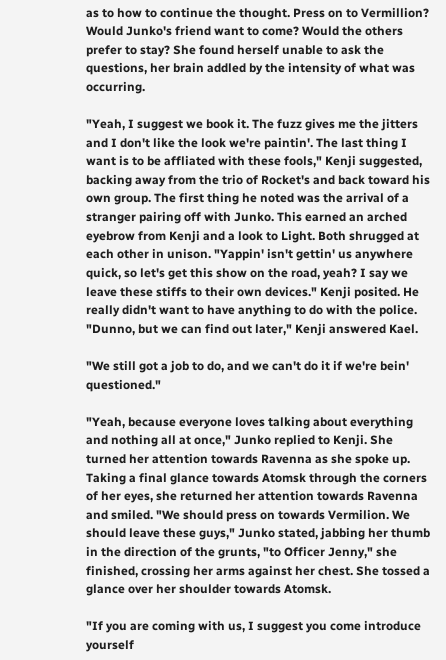as to how to continue the thought. Press on to Vermillion? Would Junko's friend want to come? Would the others prefer to stay? She found herself unable to ask the questions, her brain addled by the intensity of what was occurring.

"Yeah, I suggest we book it. The fuzz gives me the jitters and I don't like the look we're paintin'. The last thing I want is to be affliated with these fools," Kenji suggested, backing away from the trio of Rocket's and back toward his own group. The first thing he noted was the arrival of a stranger pairing off with Junko. This earned an arched eyebrow from Kenji and a look to Light. Both shrugged at each other in unison. "Yappin' isn't gettin' us anywhere quick, so let's get this show on the road, yeah? I say we leave these stiffs to their own devices." Kenji posited. He really didn't want to have anything to do with the police. "Dunno, but we can find out later," Kenji answered Kael.

"We still got a job to do, and we can't do it if we're bein' questioned."

"Yeah, because everyone loves talking about everything and nothing all at once," Junko replied to Kenji. She turned her attention towards Ravenna as she spoke up. Taking a final glance towards Atomsk through the corners of her eyes, she returned her attention towards Ravenna and smiled. "We should press on towards Vermilion. We should leave these guys," Junko stated, jabbing her thumb in the direction of the grunts, "to Officer Jenny," she finished, crossing her arms against her chest. She tossed a glance over her shoulder towards Atomsk.

"If you are coming with us, I suggest you come introduce yourself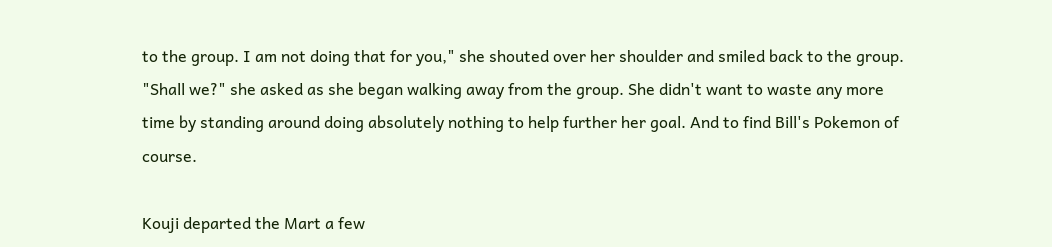to the group. I am not doing that for you," she shouted over her shoulder and smiled back to the group. "Shall we?" she asked as she began walking away from the group. She didn't want to waste any more time by standing around doing absolutely nothing to help further her goal. And to find Bill's Pokemon of course.

Kouji departed the Mart a few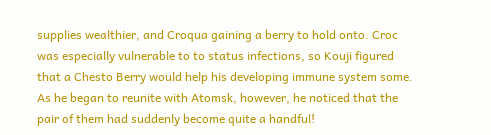supplies wealthier, and Croqua gaining a berry to hold onto. Croc was especially vulnerable to to status infections, so Kouji figured that a Chesto Berry would help his developing immune system some. As he began to reunite with Atomsk, however, he noticed that the pair of them had suddenly become quite a handful!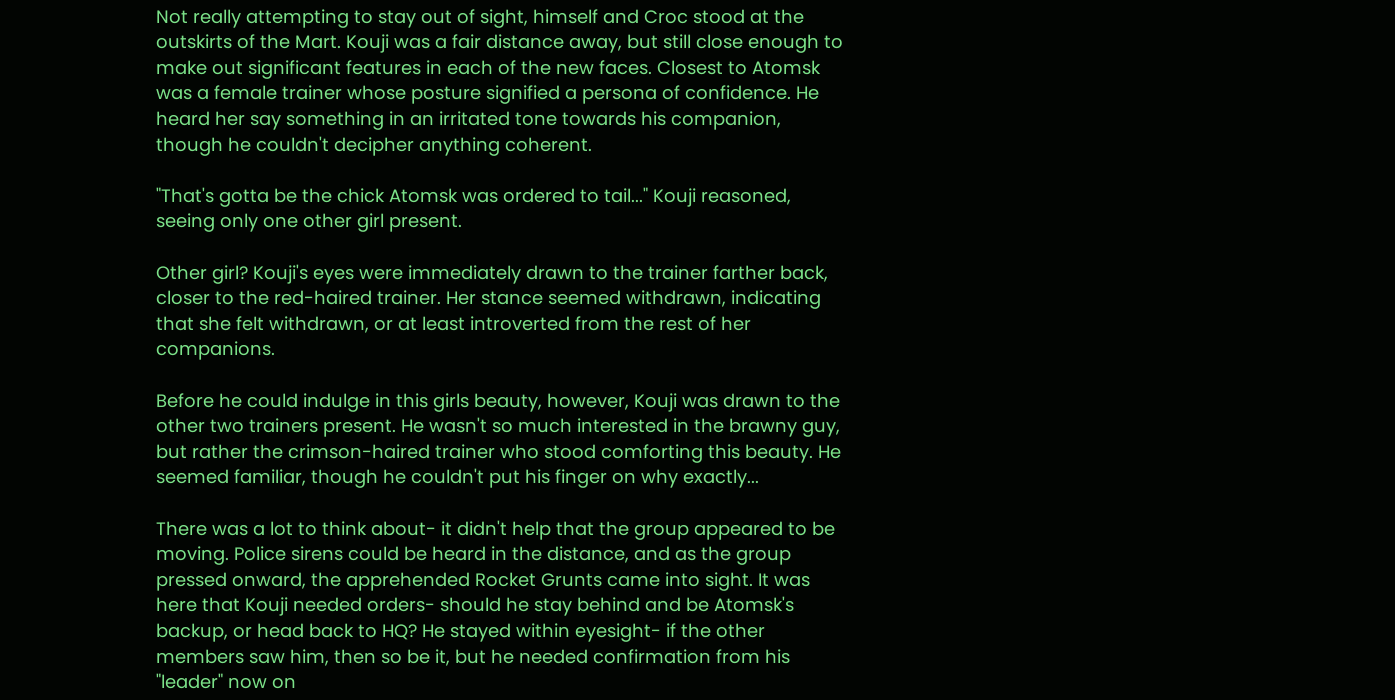Not really attempting to stay out of sight, himself and Croc stood at the outskirts of the Mart. Kouji was a fair distance away, but still close enough to make out significant features in each of the new faces. Closest to Atomsk was a female trainer whose posture signified a persona of confidence. He heard her say something in an irritated tone towards his companion, though he couldn't decipher anything coherent.

"That's gotta be the chick Atomsk was ordered to tail..." Kouji reasoned, seeing only one other girl present.

Other girl? Kouji's eyes were immediately drawn to the trainer farther back, closer to the red-haired trainer. Her stance seemed withdrawn, indicating that she felt withdrawn, or at least introverted from the rest of her companions.

Before he could indulge in this girls beauty, however, Kouji was drawn to the other two trainers present. He wasn't so much interested in the brawny guy, but rather the crimson-haired trainer who stood comforting this beauty. He seemed familiar, though he couldn't put his finger on why exactly...

There was a lot to think about- it didn't help that the group appeared to be moving. Police sirens could be heard in the distance, and as the group pressed onward, the apprehended Rocket Grunts came into sight. It was here that Kouji needed orders- should he stay behind and be Atomsk's backup, or head back to HQ? He stayed within eyesight- if the other members saw him, then so be it, but he needed confirmation from his "leader" now on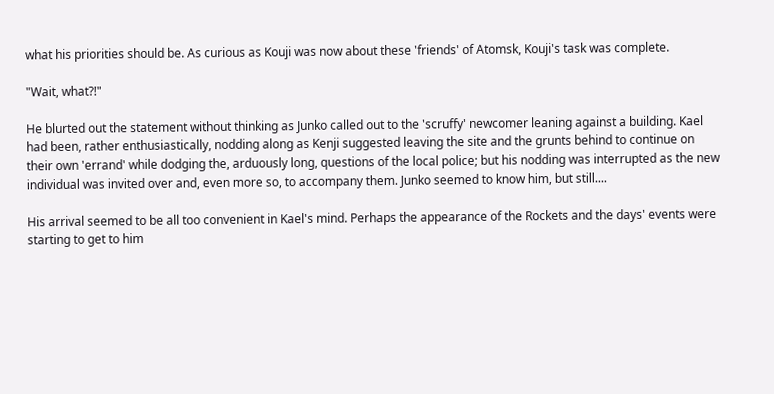what his priorities should be. As curious as Kouji was now about these 'friends' of Atomsk, Kouji's task was complete.

"Wait, what?!"

He blurted out the statement without thinking as Junko called out to the 'scruffy' newcomer leaning against a building. Kael had been, rather enthusiastically, nodding along as Kenji suggested leaving the site and the grunts behind to continue on their own 'errand' while dodging the, arduously long, questions of the local police; but his nodding was interrupted as the new individual was invited over and, even more so, to accompany them. Junko seemed to know him, but still....

His arrival seemed to be all too convenient in Kael's mind. Perhaps the appearance of the Rockets and the days' events were starting to get to him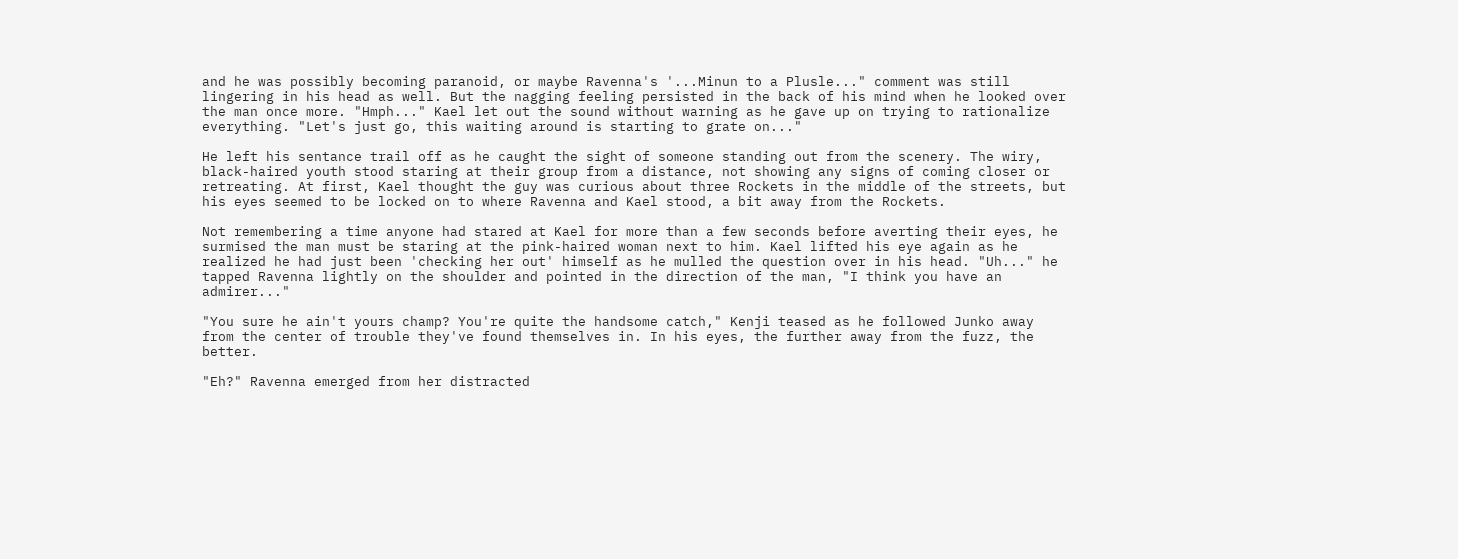and he was possibly becoming paranoid, or maybe Ravenna's '...Minun to a Plusle..." comment was still lingering in his head as well. But the nagging feeling persisted in the back of his mind when he looked over the man once more. "Hmph..." Kael let out the sound without warning as he gave up on trying to rationalize everything. "Let's just go, this waiting around is starting to grate on..."

He left his sentance trail off as he caught the sight of someone standing out from the scenery. The wiry, black-haired youth stood staring at their group from a distance, not showing any signs of coming closer or retreating. At first, Kael thought the guy was curious about three Rockets in the middle of the streets, but his eyes seemed to be locked on to where Ravenna and Kael stood, a bit away from the Rockets.

Not remembering a time anyone had stared at Kael for more than a few seconds before averting their eyes, he surmised the man must be staring at the pink-haired woman next to him. Kael lifted his eye again as he realized he had just been 'checking her out' himself as he mulled the question over in his head. "Uh..." he tapped Ravenna lightly on the shoulder and pointed in the direction of the man, "I think you have an admirer..."

"You sure he ain't yours champ? You're quite the handsome catch," Kenji teased as he followed Junko away from the center of trouble they've found themselves in. In his eyes, the further away from the fuzz, the better.

"Eh?" Ravenna emerged from her distracted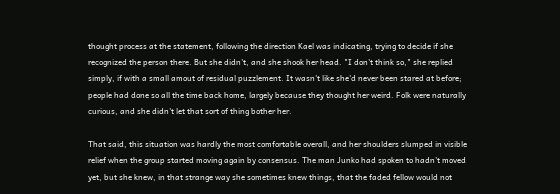thought process at the statement, following the direction Kael was indicating, trying to decide if she recognized the person there. But she didn't, and she shook her head. "I don't think so," she replied simply, if with a small amout of residual puzzlement. It wasn't like she'd never been stared at before; people had done so all the time back home, largely because they thought her weird. Folk were naturally curious, and she didn't let that sort of thing bother her.

That said, this situation was hardly the most comfortable overall, and her shoulders slumped in visible relief when the group started moving again by consensus. The man Junko had spoken to hadn't moved yet, but she knew, in that strange way she sometimes knew things, that the faded fellow would not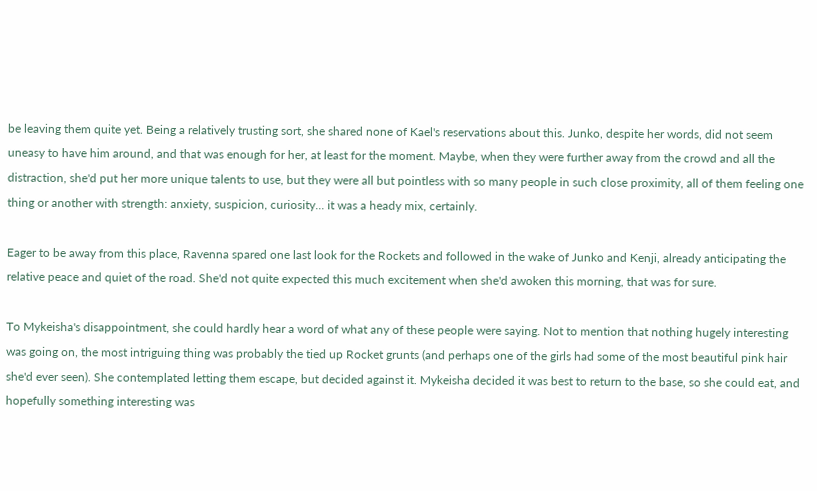be leaving them quite yet. Being a relatively trusting sort, she shared none of Kael's reservations about this. Junko, despite her words, did not seem uneasy to have him around, and that was enough for her, at least for the moment. Maybe, when they were further away from the crowd and all the distraction, she'd put her more unique talents to use, but they were all but pointless with so many people in such close proximity, all of them feeling one thing or another with strength: anxiety, suspicion, curiosity... it was a heady mix, certainly.

Eager to be away from this place, Ravenna spared one last look for the Rockets and followed in the wake of Junko and Kenji, already anticipating the relative peace and quiet of the road. She'd not quite expected this much excitement when she'd awoken this morning, that was for sure.

To Mykeisha's disappointment, she could hardly hear a word of what any of these people were saying. Not to mention that nothing hugely interesting was going on, the most intriguing thing was probably the tied up Rocket grunts (and perhaps one of the girls had some of the most beautiful pink hair she'd ever seen). She contemplated letting them escape, but decided against it. Mykeisha decided it was best to return to the base, so she could eat, and hopefully something interesting was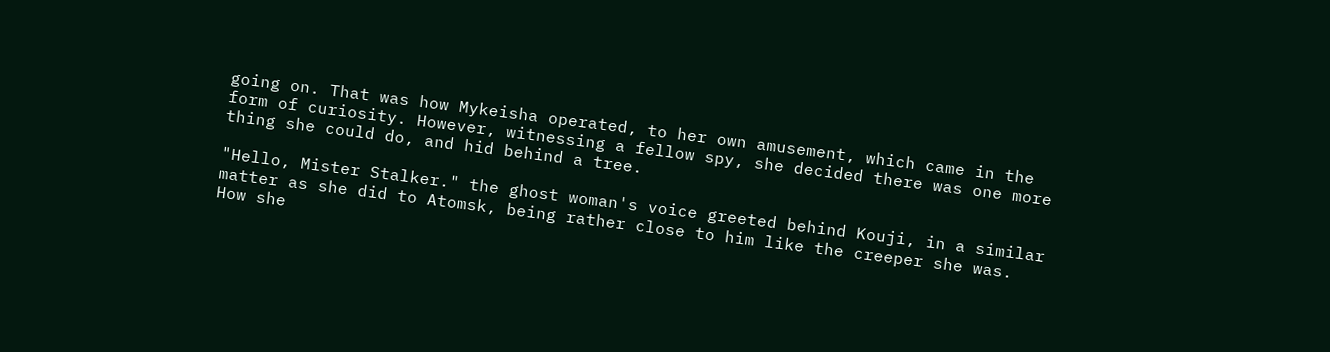going on. That was how Mykeisha operated, to her own amusement, which came in the form of curiosity. However, witnessing a fellow spy, she decided there was one more thing she could do, and hid behind a tree.

"Hello, Mister Stalker." the ghost woman's voice greeted behind Kouji, in a similar matter as she did to Atomsk, being rather close to him like the creeper she was. How she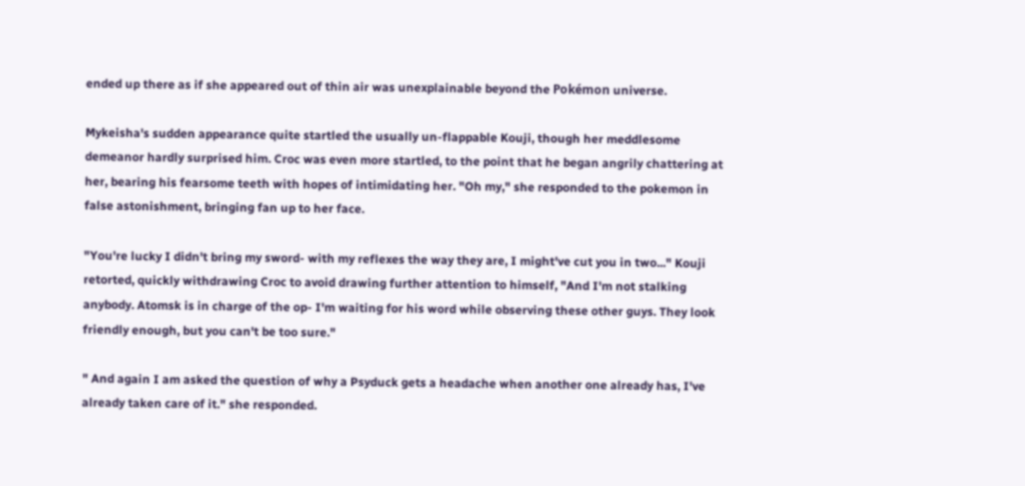ended up there as if she appeared out of thin air was unexplainable beyond the Pokémon universe.

Mykeisha's sudden appearance quite startled the usually un-flappable Kouji, though her meddlesome demeanor hardly surprised him. Croc was even more startled, to the point that he began angrily chattering at her, bearing his fearsome teeth with hopes of intimidating her. "Oh my," she responded to the pokemon in false astonishment, bringing fan up to her face.

"You're lucky I didn't bring my sword- with my reflexes the way they are, I might've cut you in two..." Kouji retorted, quickly withdrawing Croc to avoid drawing further attention to himself, "And I'm not stalking anybody. Atomsk is in charge of the op- I'm waiting for his word while observing these other guys. They look friendly enough, but you can't be too sure."

" And again I am asked the question of why a Psyduck gets a headache when another one already has, I've already taken care of it." she responded.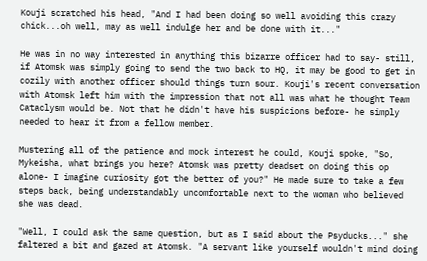Kouji scratched his head, "And I had been doing so well avoiding this crazy chick...oh well, may as well indulge her and be done with it..."

He was in no way interested in anything this bizarre officer had to say- still, if Atomsk was simply going to send the two back to HQ, it may be good to get in cozily with another officer should things turn sour. Kouji's recent conversation with Atomsk left him with the impression that not all was what he thought Team Cataclysm would be. Not that he didn't have his suspicions before- he simply needed to hear it from a fellow member.

Mustering all of the patience and mock interest he could, Kouji spoke, "So, Mykeisha, what brings you here? Atomsk was pretty deadset on doing this op alone- I imagine curiosity got the better of you?" He made sure to take a few steps back, being understandably uncomfortable next to the woman who believed she was dead.

"Well, I could ask the same question, but as I said about the Psyducks..." she faltered a bit and gazed at Atomsk. "A servant like yourself wouldn't mind doing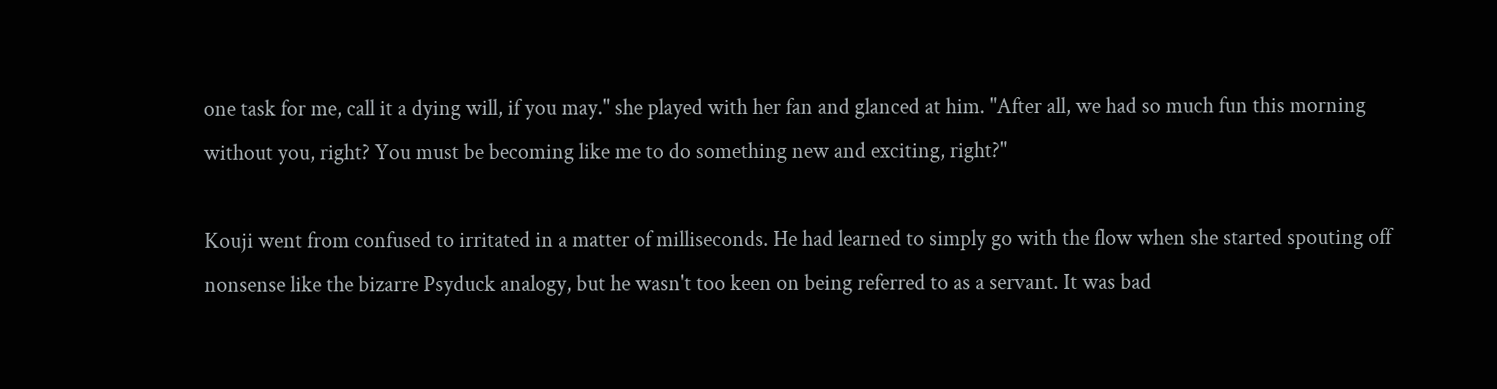one task for me, call it a dying will, if you may." she played with her fan and glanced at him. "After all, we had so much fun this morning without you, right? You must be becoming like me to do something new and exciting, right?"

Kouji went from confused to irritated in a matter of milliseconds. He had learned to simply go with the flow when she started spouting off nonsense like the bizarre Psyduck analogy, but he wasn't too keen on being referred to as a servant. It was bad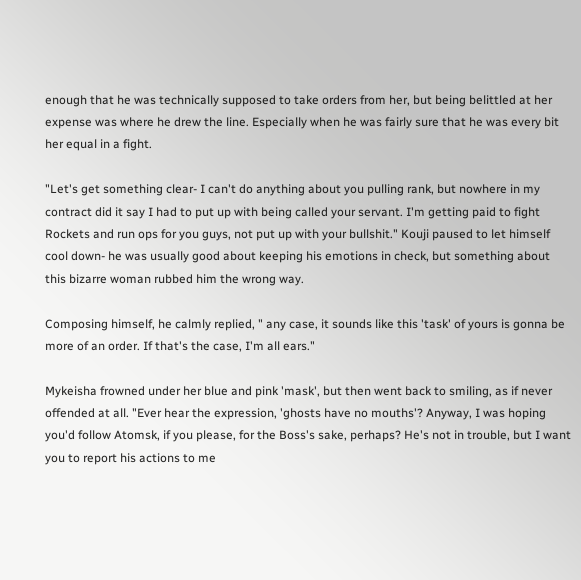enough that he was technically supposed to take orders from her, but being belittled at her expense was where he drew the line. Especially when he was fairly sure that he was every bit her equal in a fight.

"Let's get something clear- I can't do anything about you pulling rank, but nowhere in my contract did it say I had to put up with being called your servant. I'm getting paid to fight Rockets and run ops for you guys, not put up with your bullshit." Kouji paused to let himself cool down- he was usually good about keeping his emotions in check, but something about this bizarre woman rubbed him the wrong way.

Composing himself, he calmly replied, " any case, it sounds like this 'task' of yours is gonna be more of an order. If that's the case, I'm all ears."

Mykeisha frowned under her blue and pink 'mask', but then went back to smiling, as if never offended at all. "Ever hear the expression, 'ghosts have no mouths'? Anyway, I was hoping you'd follow Atomsk, if you please, for the Boss's sake, perhaps? He's not in trouble, but I want you to report his actions to me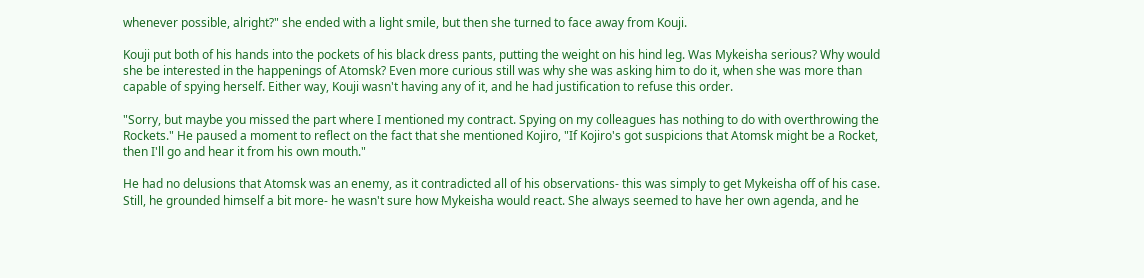whenever possible, alright?" she ended with a light smile, but then she turned to face away from Kouji.

Kouji put both of his hands into the pockets of his black dress pants, putting the weight on his hind leg. Was Mykeisha serious? Why would she be interested in the happenings of Atomsk? Even more curious still was why she was asking him to do it, when she was more than capable of spying herself. Either way, Kouji wasn't having any of it, and he had justification to refuse this order.

"Sorry, but maybe you missed the part where I mentioned my contract. Spying on my colleagues has nothing to do with overthrowing the Rockets." He paused a moment to reflect on the fact that she mentioned Kojiro, "If Kojiro's got suspicions that Atomsk might be a Rocket, then I'll go and hear it from his own mouth."

He had no delusions that Atomsk was an enemy, as it contradicted all of his observations- this was simply to get Mykeisha off of his case. Still, he grounded himself a bit more- he wasn't sure how Mykeisha would react. She always seemed to have her own agenda, and he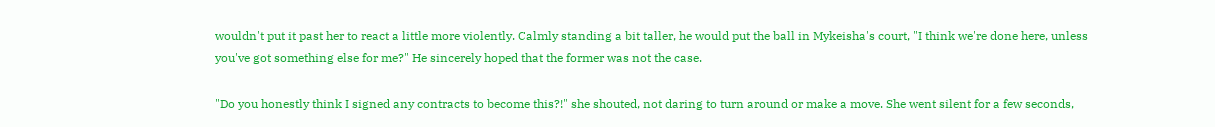wouldn't put it past her to react a little more violently. Calmly standing a bit taller, he would put the ball in Mykeisha's court, "I think we're done here, unless you've got something else for me?" He sincerely hoped that the former was not the case.

"Do you honestly think I signed any contracts to become this?!" she shouted, not daring to turn around or make a move. She went silent for a few seconds,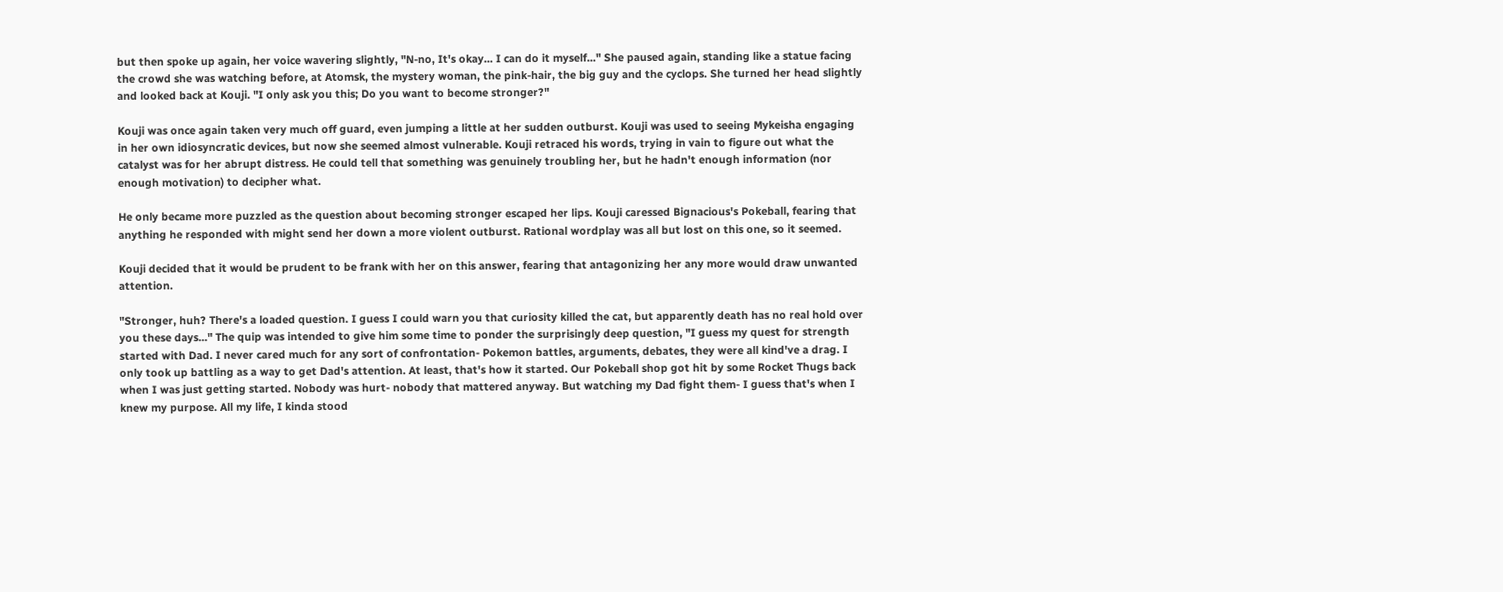but then spoke up again, her voice wavering slightly, "N-no, It's okay... I can do it myself..." She paused again, standing like a statue facing the crowd she was watching before, at Atomsk, the mystery woman, the pink-hair, the big guy and the cyclops. She turned her head slightly and looked back at Kouji. "I only ask you this; Do you want to become stronger?"

Kouji was once again taken very much off guard, even jumping a little at her sudden outburst. Kouji was used to seeing Mykeisha engaging in her own idiosyncratic devices, but now she seemed almost vulnerable. Kouji retraced his words, trying in vain to figure out what the catalyst was for her abrupt distress. He could tell that something was genuinely troubling her, but he hadn't enough information (nor enough motivation) to decipher what.

He only became more puzzled as the question about becoming stronger escaped her lips. Kouji caressed Bignacious's Pokeball, fearing that anything he responded with might send her down a more violent outburst. Rational wordplay was all but lost on this one, so it seemed.

Kouji decided that it would be prudent to be frank with her on this answer, fearing that antagonizing her any more would draw unwanted attention.

"Stronger, huh? There's a loaded question. I guess I could warn you that curiosity killed the cat, but apparently death has no real hold over you these days..." The quip was intended to give him some time to ponder the surprisingly deep question, "I guess my quest for strength started with Dad. I never cared much for any sort of confrontation- Pokemon battles, arguments, debates, they were all kind've a drag. I only took up battling as a way to get Dad's attention. At least, that's how it started. Our Pokeball shop got hit by some Rocket Thugs back when I was just getting started. Nobody was hurt- nobody that mattered anyway. But watching my Dad fight them- I guess that's when I knew my purpose. All my life, I kinda stood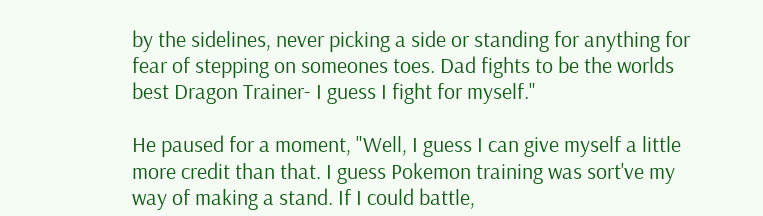by the sidelines, never picking a side or standing for anything for fear of stepping on someones toes. Dad fights to be the worlds best Dragon Trainer- I guess I fight for myself."

He paused for a moment, "Well, I guess I can give myself a little more credit than that. I guess Pokemon training was sort've my way of making a stand. If I could battle,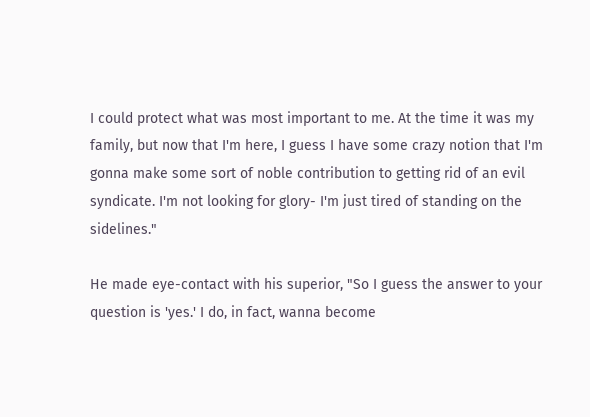I could protect what was most important to me. At the time it was my family, but now that I'm here, I guess I have some crazy notion that I'm gonna make some sort of noble contribution to getting rid of an evil syndicate. I'm not looking for glory- I'm just tired of standing on the sidelines."

He made eye-contact with his superior, "So I guess the answer to your question is 'yes.' I do, in fact, wanna become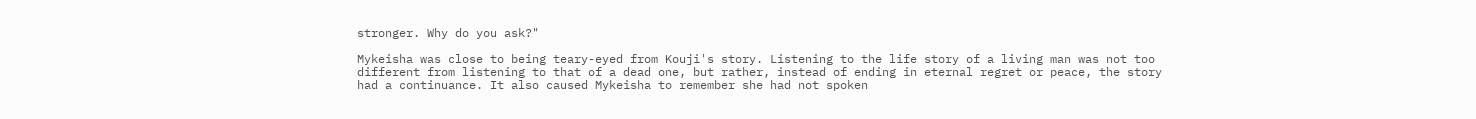stronger. Why do you ask?"

Mykeisha was close to being teary-eyed from Kouji's story. Listening to the life story of a living man was not too different from listening to that of a dead one, but rather, instead of ending in eternal regret or peace, the story had a continuance. It also caused Mykeisha to remember she had not spoken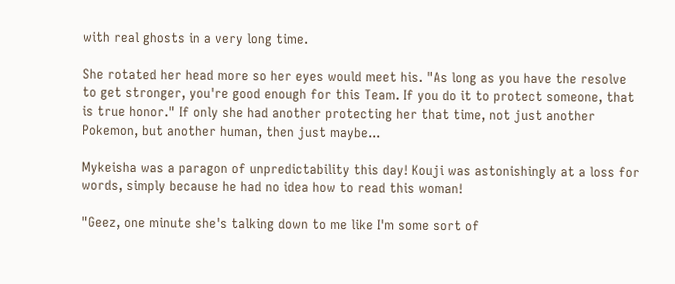with real ghosts in a very long time.

She rotated her head more so her eyes would meet his. "As long as you have the resolve to get stronger, you're good enough for this Team. If you do it to protect someone, that is true honor." If only she had another protecting her that time, not just another Pokemon, but another human, then just maybe...

Mykeisha was a paragon of unpredictability this day! Kouji was astonishingly at a loss for words, simply because he had no idea how to read this woman!

"Geez, one minute she's talking down to me like I'm some sort of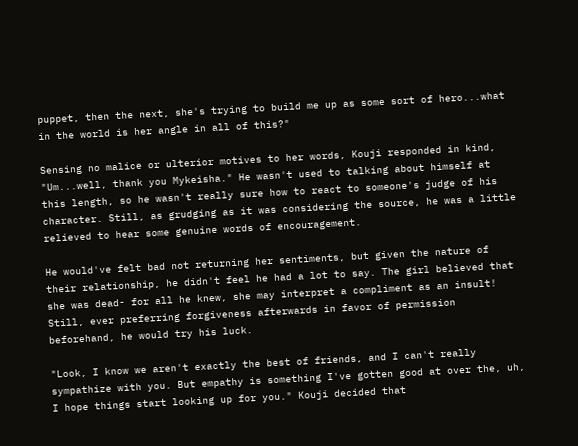puppet, then the next, she's trying to build me up as some sort of hero...what in the world is her angle in all of this?"

Sensing no malice or ulterior motives to her words, Kouji responded in kind, "Um...well, thank you Mykeisha." He wasn't used to talking about himself at this length, so he wasn't really sure how to react to someone's judge of his character. Still, as grudging as it was considering the source, he was a little relieved to hear some genuine words of encouragement.

He would've felt bad not returning her sentiments, but given the nature of their relationship, he didn't feel he had a lot to say. The girl believed that she was dead- for all he knew, she may interpret a compliment as an insult! Still, ever preferring forgiveness afterwards in favor of permission beforehand, he would try his luck.

"Look, I know we aren't exactly the best of friends, and I can't really sympathize with you. But empathy is something I've gotten good at over the, uh, I hope things start looking up for you." Kouji decided that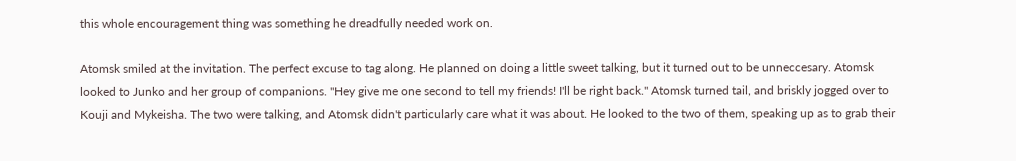this whole encouragement thing was something he dreadfully needed work on.

Atomsk smiled at the invitation. The perfect excuse to tag along. He planned on doing a little sweet talking, but it turned out to be unneccesary. Atomsk looked to Junko and her group of companions. "Hey give me one second to tell my friends! I'll be right back." Atomsk turned tail, and briskly jogged over to Kouji and Mykeisha. The two were talking, and Atomsk didn't particularly care what it was about. He looked to the two of them, speaking up as to grab their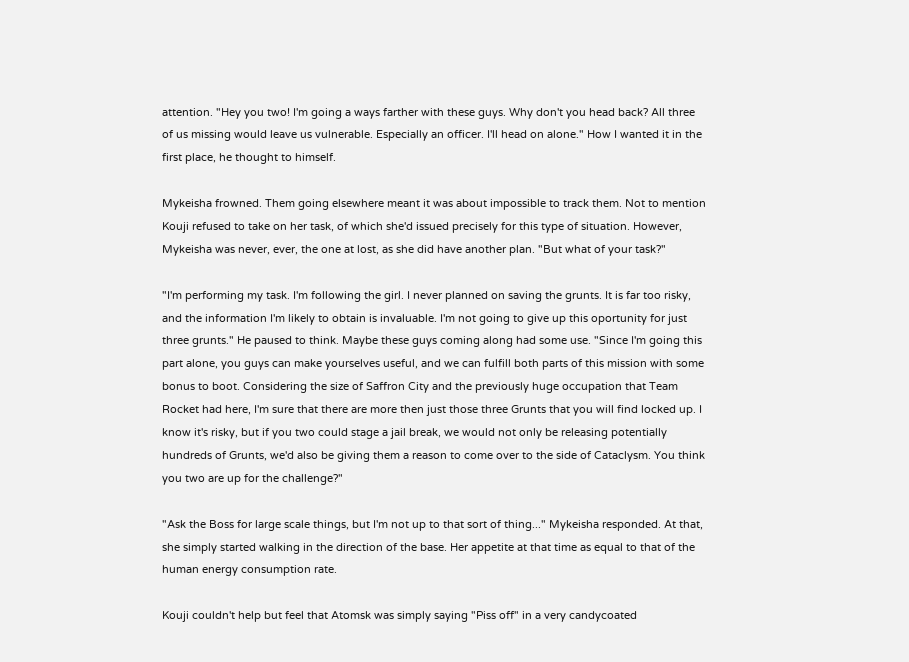attention. "Hey you two! I'm going a ways farther with these guys. Why don't you head back? All three of us missing would leave us vulnerable. Especially an officer. I'll head on alone." How I wanted it in the first place, he thought to himself.

Mykeisha frowned. Them going elsewhere meant it was about impossible to track them. Not to mention Kouji refused to take on her task, of which she'd issued precisely for this type of situation. However, Mykeisha was never, ever, the one at lost, as she did have another plan. "But what of your task?"

"I'm performing my task. I'm following the girl. I never planned on saving the grunts. It is far too risky, and the information I'm likely to obtain is invaluable. I'm not going to give up this oportunity for just three grunts." He paused to think. Maybe these guys coming along had some use. "Since I'm going this part alone, you guys can make yourselves useful, and we can fulfill both parts of this mission with some bonus to boot. Considering the size of Saffron City and the previously huge occupation that Team Rocket had here, I'm sure that there are more then just those three Grunts that you will find locked up. I know it's risky, but if you two could stage a jail break, we would not only be releasing potentially hundreds of Grunts, we'd also be giving them a reason to come over to the side of Cataclysm. You think you two are up for the challenge?"

"Ask the Boss for large scale things, but I'm not up to that sort of thing..." Mykeisha responded. At that, she simply started walking in the direction of the base. Her appetite at that time as equal to that of the human energy consumption rate.

Kouji couldn't help but feel that Atomsk was simply saying "Piss off" in a very candycoated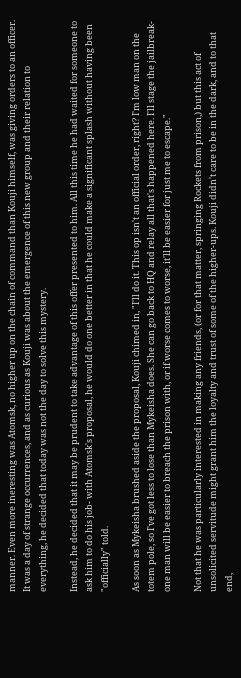manner. Even more ineresting was Atomsk, no higher up on the chain of command than Kouji himself, was giving orders to an officer. It was a day of strange occurrences, and as curious as Kouji was about the emergence of this new group and their relation to everything, he decided that today was not the day to solve this mystery.

Instead, he decided that it may be prudent to take advantage of this offer presented to him. All this time he had waited for someone to ask him to do his job- with Atomsk's proposal, he would do one better in that he could make a significant splash without having been "officially" told.

As soon as Mykeisha brushed aside the proposal, Kouji chimed in, "I'll do it. This op isn't an official order, right? I'm low man on the totem pole, so I've got less to lose than Mykeisha does. She can go back to HQ and relay all that's happened here. I'll stage the jailbreak- one man will be easier to breach the prison with, or if worse comes to worse, it'll be easier for just me to escape."

Not that he was particularly interested in making any friends, (or for that matter, springing Rockets from prison,) but this act of unsolicited servitude might grant him the loyalty and trust of some of the higher-ups. Kouji didn't care to be in the dark, and to that end,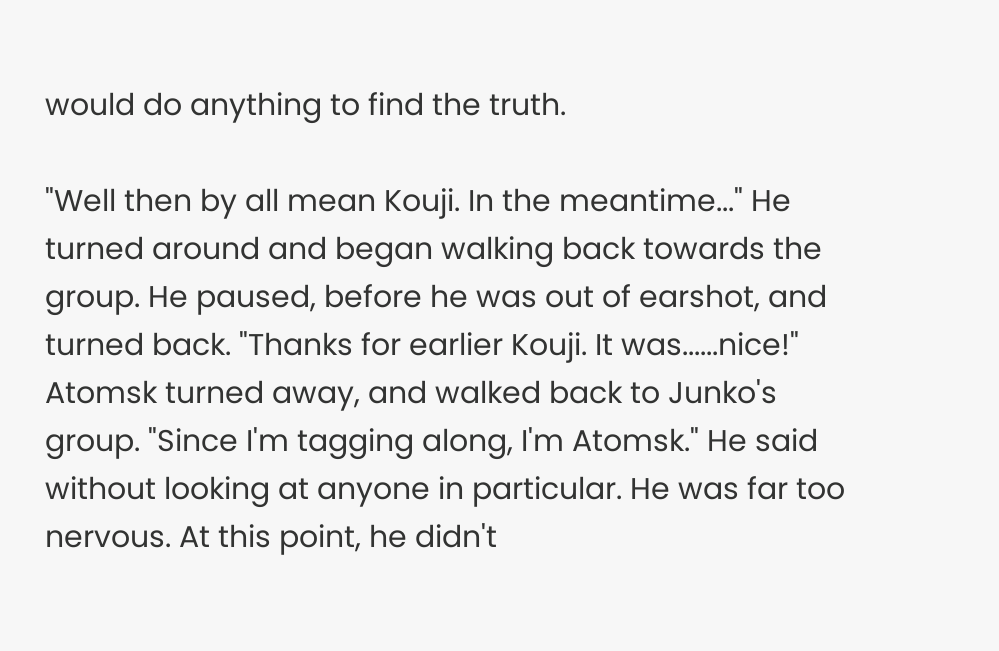would do anything to find the truth.

"Well then by all mean Kouji. In the meantime..." He turned around and began walking back towards the group. He paused, before he was out of earshot, and turned back. "Thanks for earlier Kouji. It was......nice!" Atomsk turned away, and walked back to Junko's group. "Since I'm tagging along, I'm Atomsk." He said without looking at anyone in particular. He was far too nervous. At this point, he didn't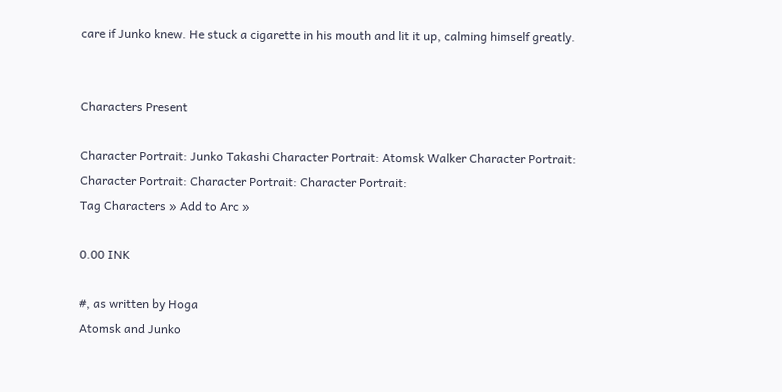care if Junko knew. He stuck a cigarette in his mouth and lit it up, calming himself greatly.


Characters Present

Character Portrait: Junko Takashi Character Portrait: Atomsk Walker Character Portrait: Character Portrait: Character Portrait: Character Portrait:
Tag Characters » Add to Arc »

0.00 INK

#, as written by Hoga
Atomsk and Junko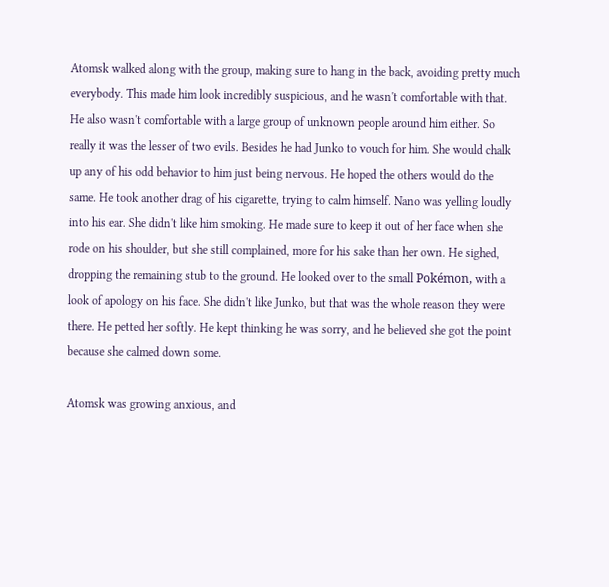Atomsk walked along with the group, making sure to hang in the back, avoiding pretty much everybody. This made him look incredibly suspicious, and he wasn't comfortable with that. He also wasn't comfortable with a large group of unknown people around him either. So really it was the lesser of two evils. Besides he had Junko to vouch for him. She would chalk up any of his odd behavior to him just being nervous. He hoped the others would do the same. He took another drag of his cigarette, trying to calm himself. Nano was yelling loudly into his ear. She didn't like him smoking. He made sure to keep it out of her face when she rode on his shoulder, but she still complained, more for his sake than her own. He sighed, dropping the remaining stub to the ground. He looked over to the small Pokémon, with a look of apology on his face. She didn't like Junko, but that was the whole reason they were there. He petted her softly. He kept thinking he was sorry, and he believed she got the point because she calmed down some.

Atomsk was growing anxious, and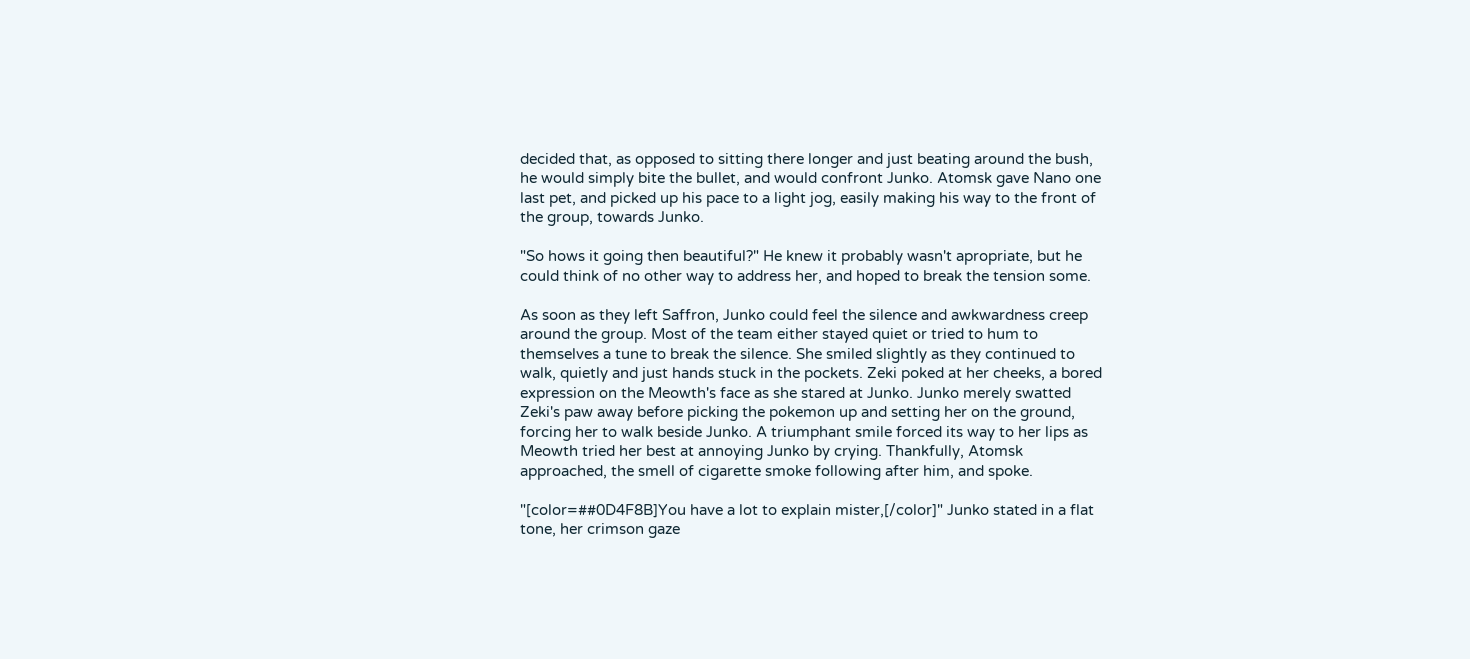decided that, as opposed to sitting there longer and just beating around the bush, he would simply bite the bullet, and would confront Junko. Atomsk gave Nano one last pet, and picked up his pace to a light jog, easily making his way to the front of the group, towards Junko.

"So hows it going then beautiful?" He knew it probably wasn't apropriate, but he could think of no other way to address her, and hoped to break the tension some.

As soon as they left Saffron, Junko could feel the silence and awkwardness creep around the group. Most of the team either stayed quiet or tried to hum to themselves a tune to break the silence. She smiled slightly as they continued to walk, quietly and just hands stuck in the pockets. Zeki poked at her cheeks, a bored expression on the Meowth's face as she stared at Junko. Junko merely swatted Zeki's paw away before picking the pokemon up and setting her on the ground, forcing her to walk beside Junko. A triumphant smile forced its way to her lips as Meowth tried her best at annoying Junko by crying. Thankfully, Atomsk approached, the smell of cigarette smoke following after him, and spoke.

"[color=##0D4F8B]You have a lot to explain mister,[/color]" Junko stated in a flat tone, her crimson gaze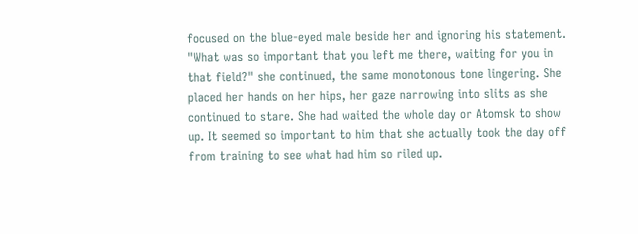focused on the blue-eyed male beside her and ignoring his statement. "What was so important that you left me there, waiting for you in that field?" she continued, the same monotonous tone lingering. She placed her hands on her hips, her gaze narrowing into slits as she continued to stare. She had waited the whole day or Atomsk to show up. It seemed so important to him that she actually took the day off from training to see what had him so riled up.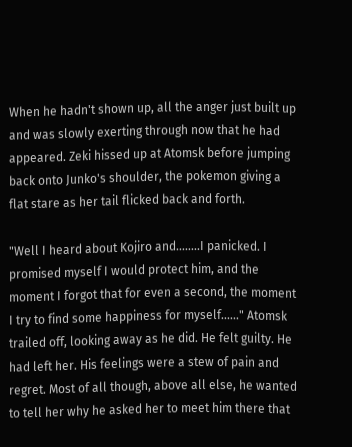When he hadn't shown up, all the anger just built up and was slowly exerting through now that he had appeared. Zeki hissed up at Atomsk before jumping back onto Junko's shoulder, the pokemon giving a flat stare as her tail flicked back and forth.

"Well I heard about Kojiro and........I panicked. I promised myself I would protect him, and the moment I forgot that for even a second, the moment I try to find some happiness for myself......" Atomsk trailed off, looking away as he did. He felt guilty. He had left her. His feelings were a stew of pain and regret. Most of all though, above all else, he wanted to tell her why he asked her to meet him there that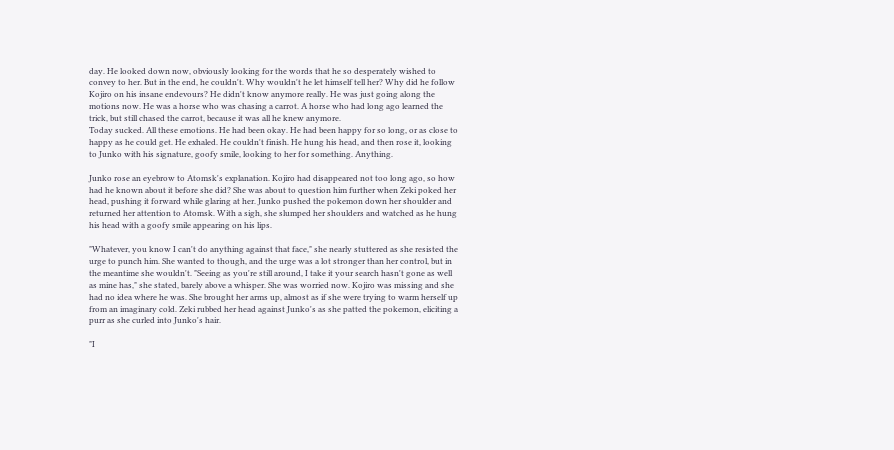day. He looked down now, obviously looking for the words that he so desperately wished to convey to her. But in the end, he couldn't. Why wouldn't he let himself tell her? Why did he follow Kojiro on his insane endevours? He didn't know anymore really. He was just going along the motions now. He was a horse who was chasing a carrot. A horse who had long ago learned the trick, but still chased the carrot, because it was all he knew anymore.
Today sucked. All these emotions. He had been okay. He had been happy for so long, or as close to happy as he could get. He exhaled. He couldn't finish. He hung his head, and then rose it, looking to Junko with his signature, goofy smile, looking to her for something. Anything.

Junko rose an eyebrow to Atomsk's explanation. Kojiro had disappeared not too long ago, so how had he known about it before she did? She was about to question him further when Zeki poked her head, pushing it forward while glaring at her. Junko pushed the pokemon down her shoulder and returned her attention to Atomsk. With a sigh, she slumped her shoulders and watched as he hung his head with a goofy smile appearing on his lips.

"Whatever, you know I can't do anything against that face," she nearly stuttered as she resisted the urge to punch him. She wanted to though, and the urge was a lot stronger than her control, but in the meantime she wouldn't. "Seeing as you're still around, I take it your search hasn't gone as well as mine has," she stated, barely above a whisper. She was worried now. Kojiro was missing and she had no idea where he was. She brought her arms up, almost as if she were trying to warm herself up from an imaginary cold. Zeki rubbed her head against Junko's as she patted the pokemon, eliciting a purr as she curled into Junko's hair.

"I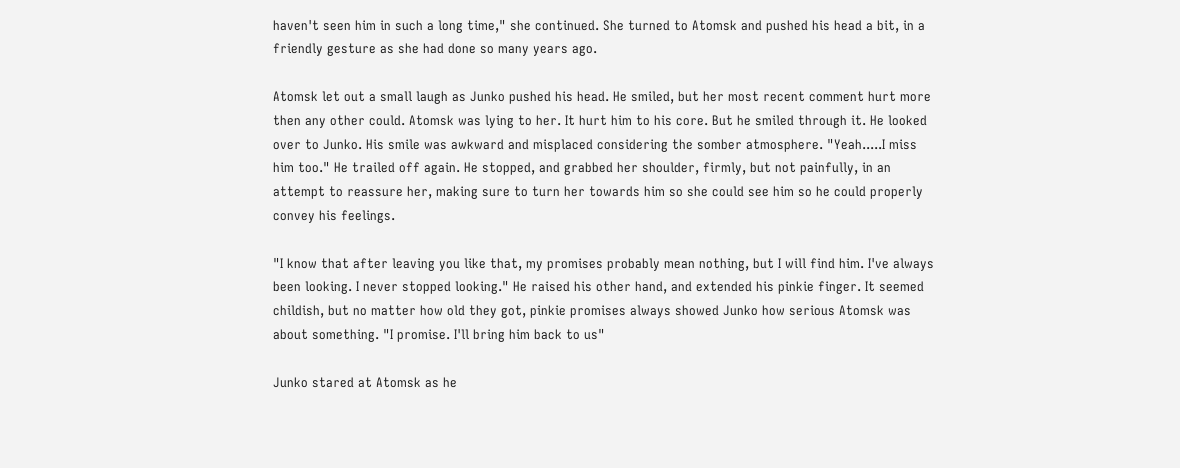haven't seen him in such a long time," she continued. She turned to Atomsk and pushed his head a bit, in a friendly gesture as she had done so many years ago.

Atomsk let out a small laugh as Junko pushed his head. He smiled, but her most recent comment hurt more then any other could. Atomsk was lying to her. It hurt him to his core. But he smiled through it. He looked over to Junko. His smile was awkward and misplaced considering the somber atmosphere. "Yeah.....I miss him too." He trailed off again. He stopped, and grabbed her shoulder, firmly, but not painfully, in an attempt to reassure her, making sure to turn her towards him so she could see him so he could properly convey his feelings.

"I know that after leaving you like that, my promises probably mean nothing, but I will find him. I've always been looking. I never stopped looking." He raised his other hand, and extended his pinkie finger. It seemed childish, but no matter how old they got, pinkie promises always showed Junko how serious Atomsk was about something. "I promise. I'll bring him back to us"

Junko stared at Atomsk as he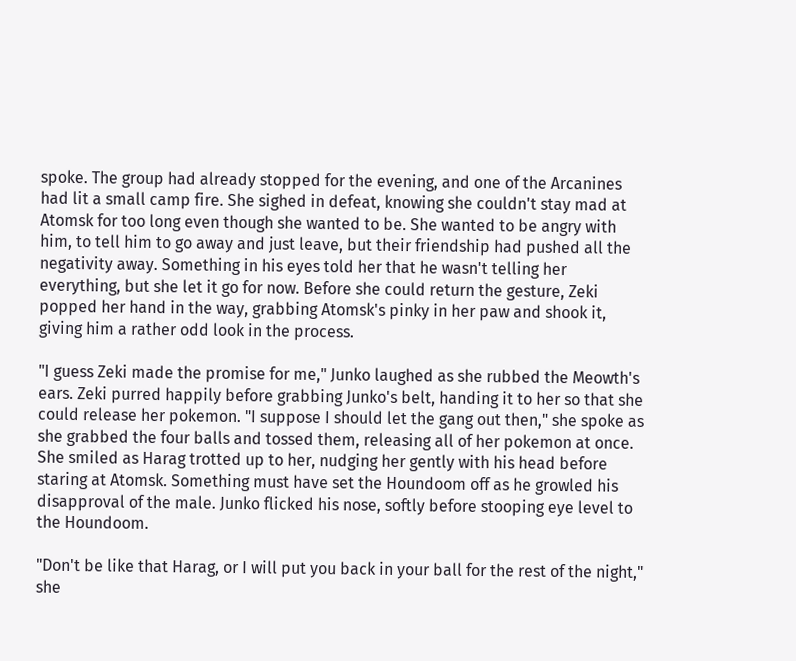spoke. The group had already stopped for the evening, and one of the Arcanines had lit a small camp fire. She sighed in defeat, knowing she couldn't stay mad at Atomsk for too long even though she wanted to be. She wanted to be angry with him, to tell him to go away and just leave, but their friendship had pushed all the negativity away. Something in his eyes told her that he wasn't telling her everything, but she let it go for now. Before she could return the gesture, Zeki popped her hand in the way, grabbing Atomsk's pinky in her paw and shook it, giving him a rather odd look in the process.

"I guess Zeki made the promise for me," Junko laughed as she rubbed the Meowth's ears. Zeki purred happily before grabbing Junko's belt, handing it to her so that she could release her pokemon. "I suppose I should let the gang out then," she spoke as she grabbed the four balls and tossed them, releasing all of her pokemon at once. She smiled as Harag trotted up to her, nudging her gently with his head before staring at Atomsk. Something must have set the Houndoom off as he growled his disapproval of the male. Junko flicked his nose, softly before stooping eye level to the Houndoom.

"Don't be like that Harag, or I will put you back in your ball for the rest of the night," she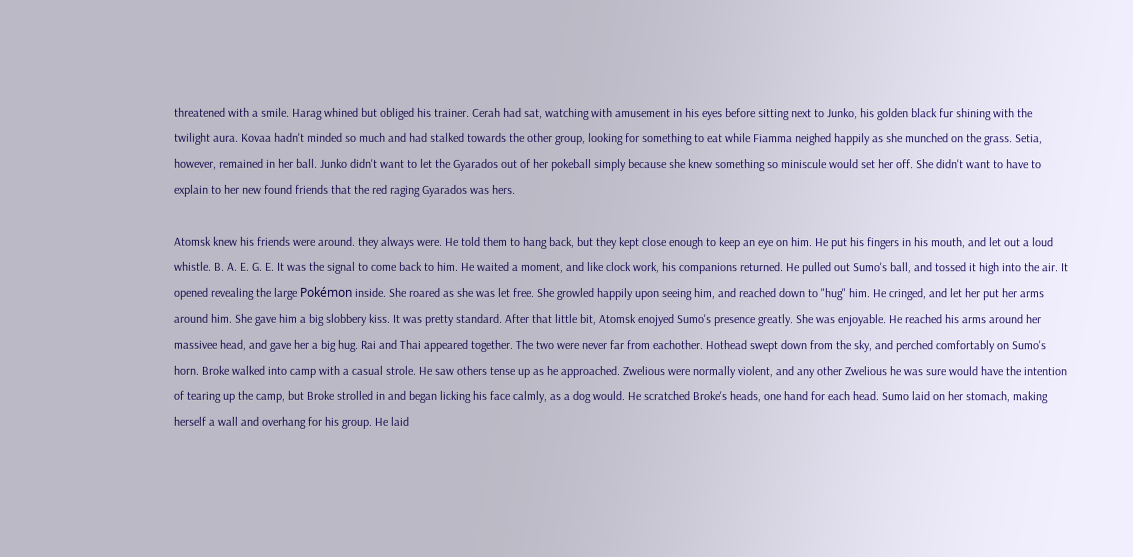threatened with a smile. Harag whined but obliged his trainer. Cerah had sat, watching with amusement in his eyes before sitting next to Junko, his golden black fur shining with the twilight aura. Kovaa hadn't minded so much and had stalked towards the other group, looking for something to eat while Fiamma neighed happily as she munched on the grass. Setia, however, remained in her ball. Junko didn't want to let the Gyarados out of her pokeball simply because she knew something so miniscule would set her off. She didn't want to have to explain to her new found friends that the red raging Gyarados was hers.

Atomsk knew his friends were around. they always were. He told them to hang back, but they kept close enough to keep an eye on him. He put his fingers in his mouth, and let out a loud whistle. B. A. E. G. E. It was the signal to come back to him. He waited a moment, and like clock work, his companions returned. He pulled out Sumo's ball, and tossed it high into the air. It opened revealing the large Pokémon inside. She roared as she was let free. She growled happily upon seeing him, and reached down to "hug" him. He cringed, and let her put her arms around him. She gave him a big slobbery kiss. It was pretty standard. After that little bit, Atomsk enojyed Sumo's presence greatly. She was enjoyable. He reached his arms around her massivee head, and gave her a big hug. Rai and Thai appeared together. The two were never far from eachother. Hothead swept down from the sky, and perched comfortably on Sumo's horn. Broke walked into camp with a casual strole. He saw others tense up as he approached. Zwelious were normally violent, and any other Zwelious he was sure would have the intention of tearing up the camp, but Broke strolled in and began licking his face calmly, as a dog would. He scratched Broke's heads, one hand for each head. Sumo laid on her stomach, making herself a wall and overhang for his group. He laid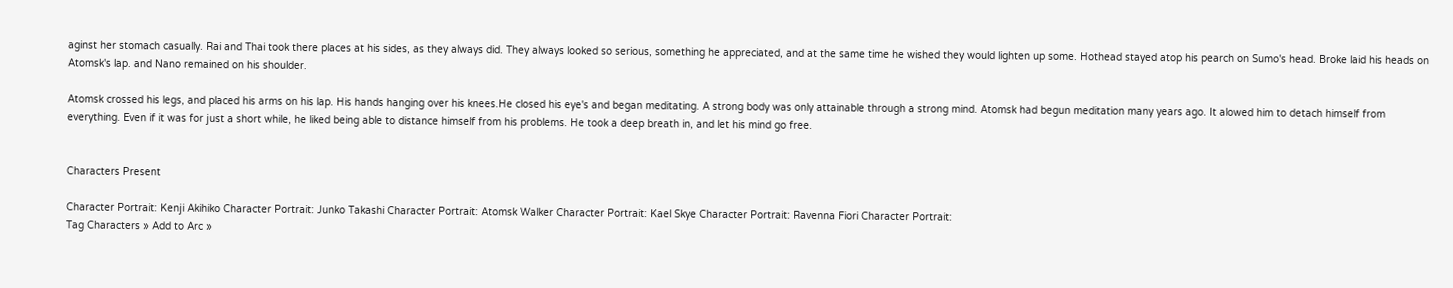aginst her stomach casually. Rai and Thai took there places at his sides, as they always did. They always looked so serious, something he appreciated, and at the same time he wished they would lighten up some. Hothead stayed atop his pearch on Sumo's head. Broke laid his heads on Atomsk's lap. and Nano remained on his shoulder.

Atomsk crossed his legs, and placed his arms on his lap. His hands hanging over his knees.He closed his eye's and began meditating. A strong body was only attainable through a strong mind. Atomsk had begun meditation many years ago. It alowed him to detach himself from everything. Even if it was for just a short while, he liked being able to distance himself from his problems. He took a deep breath in, and let his mind go free.


Characters Present

Character Portrait: Kenji Akihiko Character Portrait: Junko Takashi Character Portrait: Atomsk Walker Character Portrait: Kael Skye Character Portrait: Ravenna Fiori Character Portrait:
Tag Characters » Add to Arc »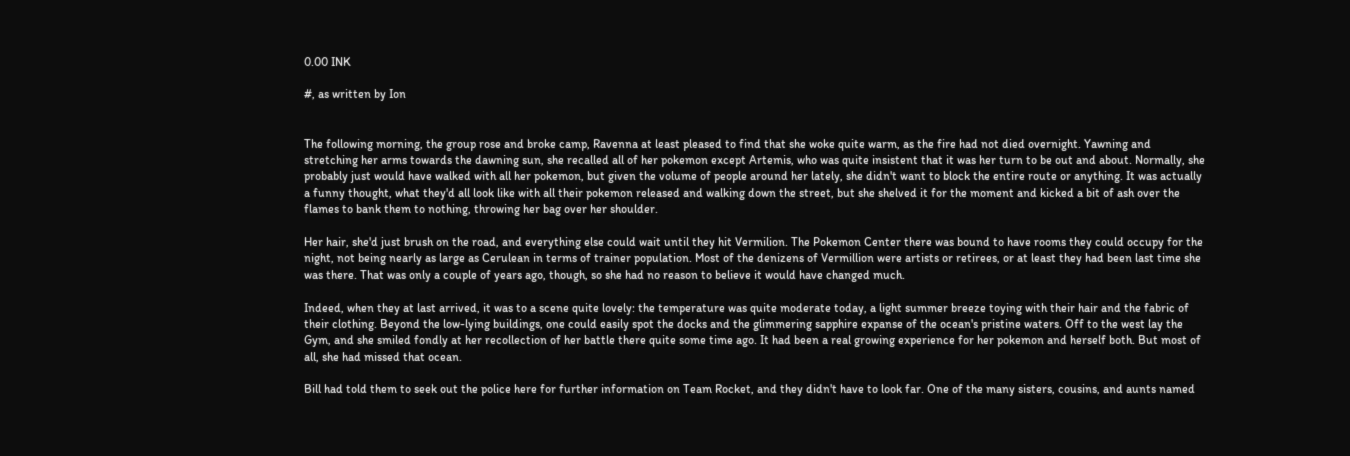0.00 INK

#, as written by Ion


The following morning, the group rose and broke camp, Ravenna at least pleased to find that she woke quite warm, as the fire had not died overnight. Yawning and stretching her arms towards the dawning sun, she recalled all of her pokemon except Artemis, who was quite insistent that it was her turn to be out and about. Normally, she probably just would have walked with all her pokemon, but given the volume of people around her lately, she didn't want to block the entire route or anything. It was actually a funny thought, what they'd all look like with all their pokemon released and walking down the street, but she shelved it for the moment and kicked a bit of ash over the flames to bank them to nothing, throwing her bag over her shoulder.

Her hair, she'd just brush on the road, and everything else could wait until they hit Vermilion. The Pokemon Center there was bound to have rooms they could occupy for the night, not being nearly as large as Cerulean in terms of trainer population. Most of the denizens of Vermillion were artists or retirees, or at least they had been last time she was there. That was only a couple of years ago, though, so she had no reason to believe it would have changed much.

Indeed, when they at last arrived, it was to a scene quite lovely: the temperature was quite moderate today, a light summer breeze toying with their hair and the fabric of their clothing. Beyond the low-lying buildings, one could easily spot the docks and the glimmering sapphire expanse of the ocean's pristine waters. Off to the west lay the Gym, and she smiled fondly at her recollection of her battle there quite some time ago. It had been a real growing experience for her pokemon and herself both. But most of all, she had missed that ocean.

Bill had told them to seek out the police here for further information on Team Rocket, and they didn't have to look far. One of the many sisters, cousins, and aunts named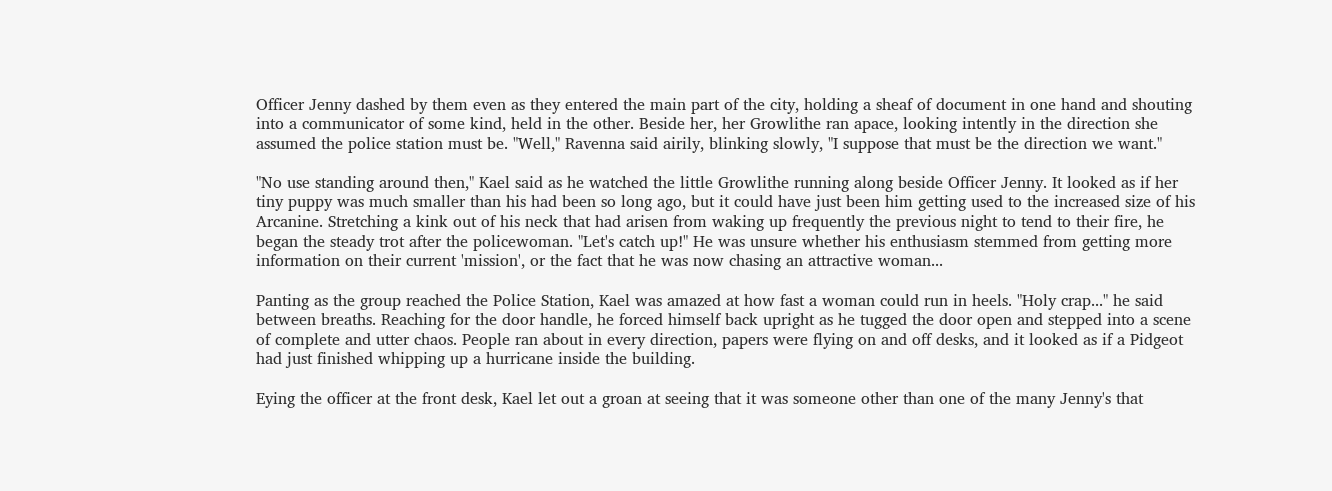Officer Jenny dashed by them even as they entered the main part of the city, holding a sheaf of document in one hand and shouting into a communicator of some kind, held in the other. Beside her, her Growlithe ran apace, looking intently in the direction she assumed the police station must be. "Well," Ravenna said airily, blinking slowly, "I suppose that must be the direction we want."

"No use standing around then," Kael said as he watched the little Growlithe running along beside Officer Jenny. It looked as if her tiny puppy was much smaller than his had been so long ago, but it could have just been him getting used to the increased size of his Arcanine. Stretching a kink out of his neck that had arisen from waking up frequently the previous night to tend to their fire, he began the steady trot after the policewoman. "Let's catch up!" He was unsure whether his enthusiasm stemmed from getting more information on their current 'mission', or the fact that he was now chasing an attractive woman...

Panting as the group reached the Police Station, Kael was amazed at how fast a woman could run in heels. "Holy crap..." he said between breaths. Reaching for the door handle, he forced himself back upright as he tugged the door open and stepped into a scene of complete and utter chaos. People ran about in every direction, papers were flying on and off desks, and it looked as if a Pidgeot had just finished whipping up a hurricane inside the building.

Eying the officer at the front desk, Kael let out a groan at seeing that it was someone other than one of the many Jenny's that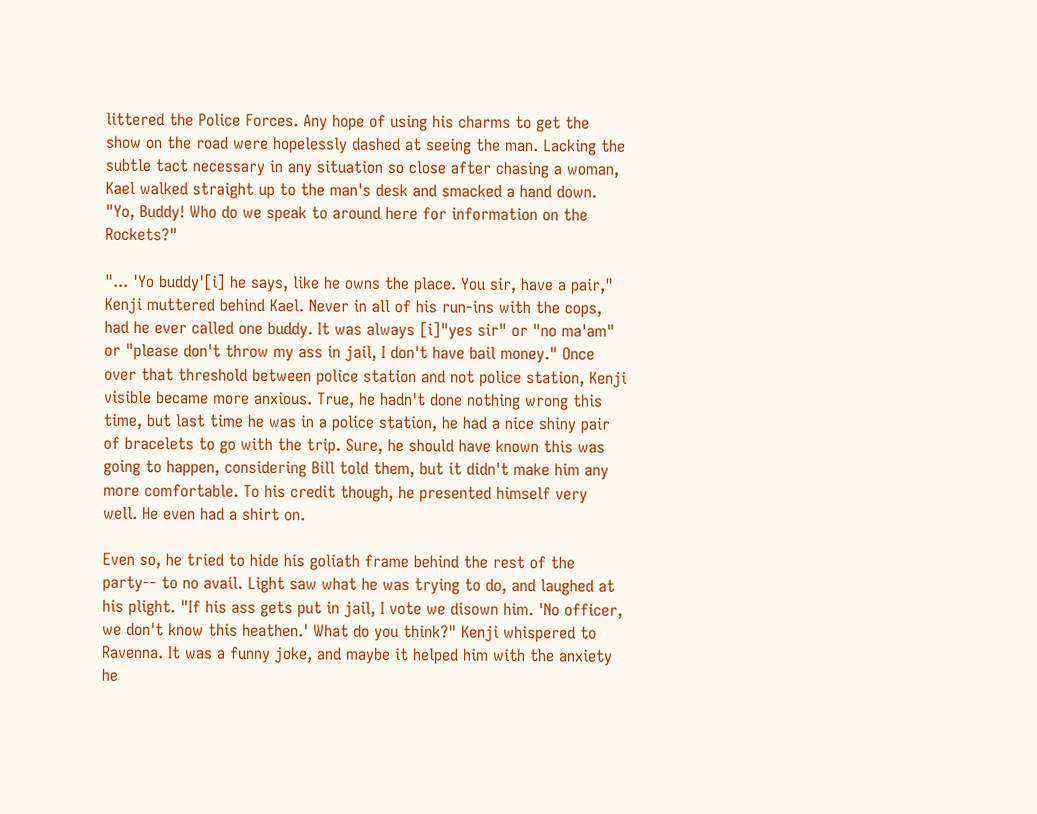littered the Police Forces. Any hope of using his charms to get the show on the road were hopelessly dashed at seeing the man. Lacking the subtle tact necessary in any situation so close after chasing a woman, Kael walked straight up to the man's desk and smacked a hand down. "Yo, Buddy! Who do we speak to around here for information on the Rockets?"

"... 'Yo buddy'[i] he says, like he owns the place. You sir, have a pair," Kenji muttered behind Kael. Never in all of his run-ins with the cops, had he ever called one buddy. It was always [i]"yes sir" or "no ma'am" or "please don't throw my ass in jail, I don't have bail money." Once over that threshold between police station and not police station, Kenji visible became more anxious. True, he hadn't done nothing wrong this time, but last time he was in a police station, he had a nice shiny pair of bracelets to go with the trip. Sure, he should have known this was going to happen, considering Bill told them, but it didn't make him any more comfortable. To his credit though, he presented himself very well. He even had a shirt on.

Even so, he tried to hide his goliath frame behind the rest of the party-- to no avail. Light saw what he was trying to do, and laughed at his plight. "If his ass gets put in jail, I vote we disown him. 'No officer, we don't know this heathen.' What do you think?" Kenji whispered to Ravenna. It was a funny joke, and maybe it helped him with the anxiety he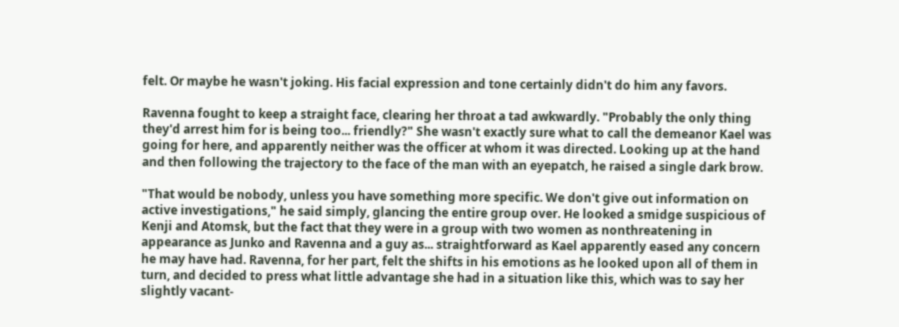felt. Or maybe he wasn't joking. His facial expression and tone certainly didn't do him any favors.

Ravenna fought to keep a straight face, clearing her throat a tad awkwardly. "Probably the only thing they'd arrest him for is being too... friendly?" She wasn't exactly sure what to call the demeanor Kael was going for here, and apparently neither was the officer at whom it was directed. Looking up at the hand and then following the trajectory to the face of the man with an eyepatch, he raised a single dark brow.

"That would be nobody, unless you have something more specific. We don't give out information on active investigations," he said simply, glancing the entire group over. He looked a smidge suspicious of Kenji and Atomsk, but the fact that they were in a group with two women as nonthreatening in appearance as Junko and Ravenna and a guy as... straightforward as Kael apparently eased any concern he may have had. Ravenna, for her part, felt the shifts in his emotions as he looked upon all of them in turn, and decided to press what little advantage she had in a situation like this, which was to say her slightly vacant-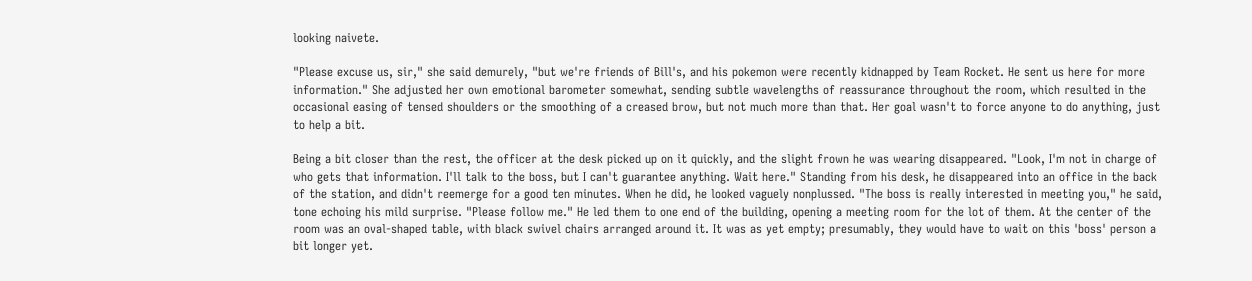looking naivete.

"Please excuse us, sir," she said demurely, "but we're friends of Bill's, and his pokemon were recently kidnapped by Team Rocket. He sent us here for more information." She adjusted her own emotional barometer somewhat, sending subtle wavelengths of reassurance throughout the room, which resulted in the occasional easing of tensed shoulders or the smoothing of a creased brow, but not much more than that. Her goal wasn't to force anyone to do anything, just to help a bit.

Being a bit closer than the rest, the officer at the desk picked up on it quickly, and the slight frown he was wearing disappeared. "Look, I'm not in charge of who gets that information. I'll talk to the boss, but I can't guarantee anything. Wait here." Standing from his desk, he disappeared into an office in the back of the station, and didn't reemerge for a good ten minutes. When he did, he looked vaguely nonplussed. "The boss is really interested in meeting you," he said, tone echoing his mild surprise. "Please follow me." He led them to one end of the building, opening a meeting room for the lot of them. At the center of the room was an oval-shaped table, with black swivel chairs arranged around it. It was as yet empty; presumably, they would have to wait on this 'boss' person a bit longer yet.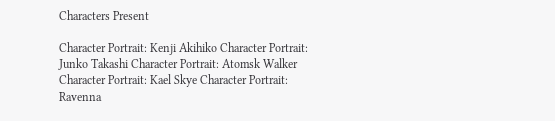Characters Present

Character Portrait: Kenji Akihiko Character Portrait: Junko Takashi Character Portrait: Atomsk Walker Character Portrait: Kael Skye Character Portrait: Ravenna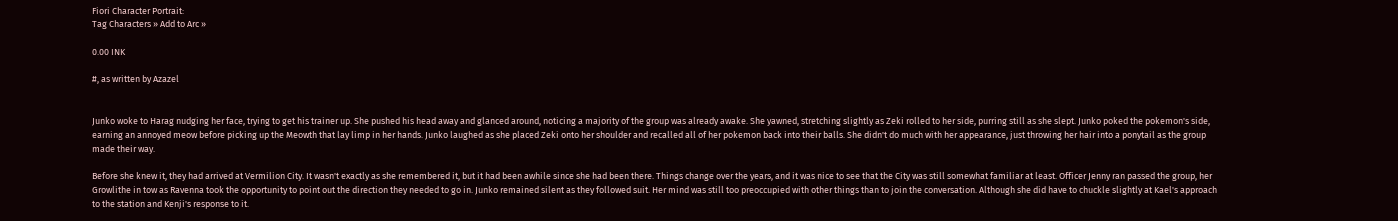Fiori Character Portrait:
Tag Characters » Add to Arc »

0.00 INK

#, as written by Azazel


Junko woke to Harag nudging her face, trying to get his trainer up. She pushed his head away and glanced around, noticing a majority of the group was already awake. She yawned, stretching slightly as Zeki rolled to her side, purring still as she slept. Junko poked the pokemon's side, earning an annoyed meow before picking up the Meowth that lay limp in her hands. Junko laughed as she placed Zeki onto her shoulder and recalled all of her pokemon back into their balls. She didn't do much with her appearance, just throwing her hair into a ponytail as the group made their way.

Before she knew it, they had arrived at Vermilion City. It wasn't exactly as she remembered it, but it had been awhile since she had been there. Things change over the years, and it was nice to see that the City was still somewhat familiar at least. Officer Jenny ran passed the group, her Growlithe in tow as Ravenna took the opportunity to point out the direction they needed to go in. Junko remained silent as they followed suit. Her mind was still too preoccupied with other things than to join the conversation. Although she did have to chuckle slightly at Kael's approach to the station and Kenji's response to it.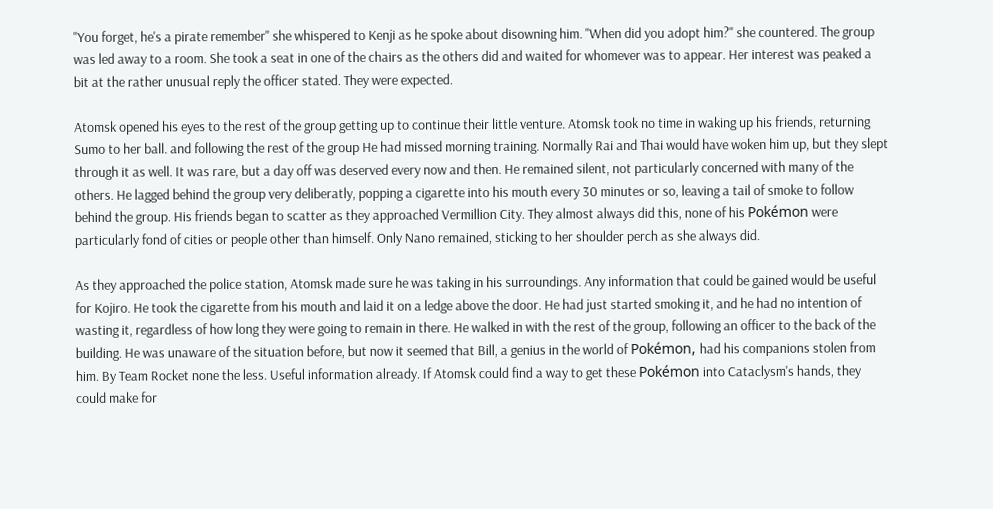"You forget, he's a pirate remember" she whispered to Kenji as he spoke about disowning him. "When did you adopt him?" she countered. The group was led away to a room. She took a seat in one of the chairs as the others did and waited for whomever was to appear. Her interest was peaked a bit at the rather unusual reply the officer stated. They were expected.

Atomsk opened his eyes to the rest of the group getting up to continue their little venture. Atomsk took no time in waking up his friends, returning Sumo to her ball. and following the rest of the group He had missed morning training. Normally Rai and Thai would have woken him up, but they slept through it as well. It was rare, but a day off was deserved every now and then. He remained silent, not particularly concerned with many of the others. He lagged behind the group very deliberatly, popping a cigarette into his mouth every 30 minutes or so, leaving a tail of smoke to follow behind the group. His friends began to scatter as they approached Vermillion City. They almost always did this, none of his Pokémon were particularly fond of cities or people other than himself. Only Nano remained, sticking to her shoulder perch as she always did.

As they approached the police station, Atomsk made sure he was taking in his surroundings. Any information that could be gained would be useful for Kojiro. He took the cigarette from his mouth and laid it on a ledge above the door. He had just started smoking it, and he had no intention of wasting it, regardless of how long they were going to remain in there. He walked in with the rest of the group, following an officer to the back of the building. He was unaware of the situation before, but now it seemed that Bill, a genius in the world of Pokémon, had his companions stolen from him. By Team Rocket none the less. Useful information already. If Atomsk could find a way to get these Pokémon into Cataclysm's hands, they could make for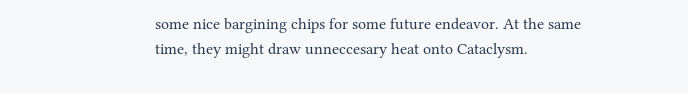some nice bargining chips for some future endeavor. At the same time, they might draw unneccesary heat onto Cataclysm.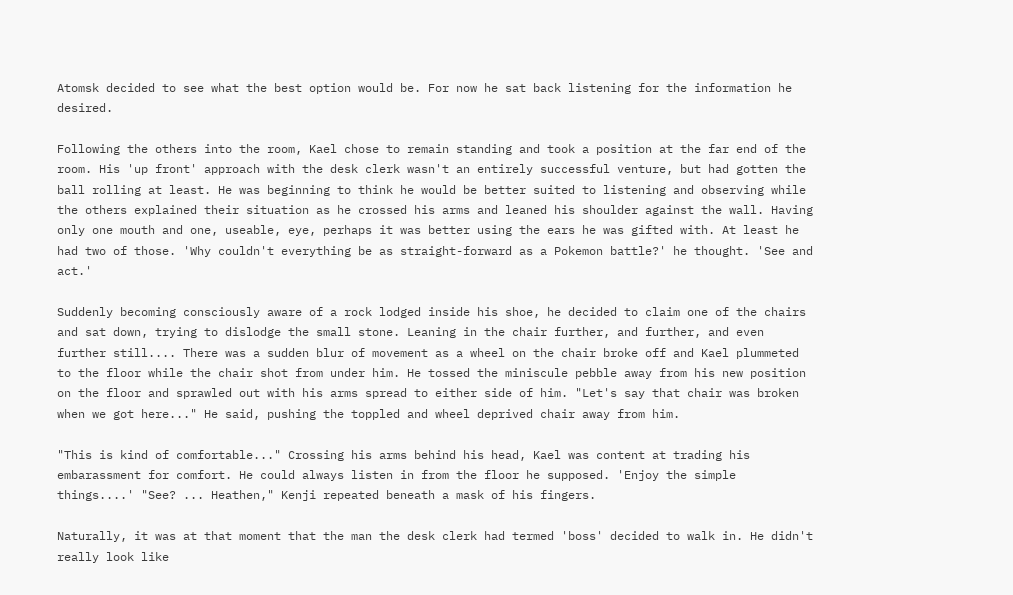Atomsk decided to see what the best option would be. For now he sat back listening for the information he desired.

Following the others into the room, Kael chose to remain standing and took a position at the far end of the room. His 'up front' approach with the desk clerk wasn't an entirely successful venture, but had gotten the ball rolling at least. He was beginning to think he would be better suited to listening and observing while the others explained their situation as he crossed his arms and leaned his shoulder against the wall. Having only one mouth and one, useable, eye, perhaps it was better using the ears he was gifted with. At least he had two of those. 'Why couldn't everything be as straight-forward as a Pokemon battle?' he thought. 'See and act.'

Suddenly becoming consciously aware of a rock lodged inside his shoe, he decided to claim one of the chairs and sat down, trying to dislodge the small stone. Leaning in the chair further, and further, and even further still.... There was a sudden blur of movement as a wheel on the chair broke off and Kael plummeted to the floor while the chair shot from under him. He tossed the miniscule pebble away from his new position on the floor and sprawled out with his arms spread to either side of him. "Let's say that chair was broken when we got here..." He said, pushing the toppled and wheel deprived chair away from him.

"This is kind of comfortable..." Crossing his arms behind his head, Kael was content at trading his embarassment for comfort. He could always listen in from the floor he supposed. 'Enjoy the simple things....' "See? ... Heathen," Kenji repeated beneath a mask of his fingers.

Naturally, it was at that moment that the man the desk clerk had termed 'boss' decided to walk in. He didn't really look like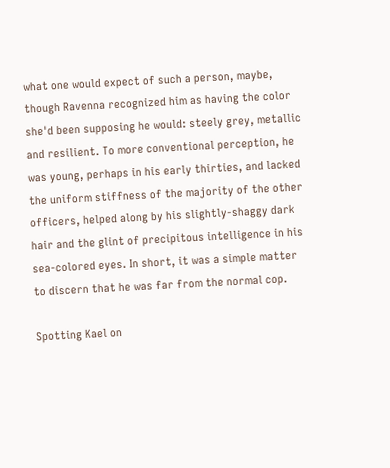what one would expect of such a person, maybe, though Ravenna recognized him as having the color she'd been supposing he would: steely grey, metallic and resilient. To more conventional perception, he was young, perhaps in his early thirties, and lacked the uniform stiffness of the majority of the other officers, helped along by his slightly-shaggy dark hair and the glint of precipitous intelligence in his sea-colored eyes. In short, it was a simple matter to discern that he was far from the normal cop.

Spotting Kael on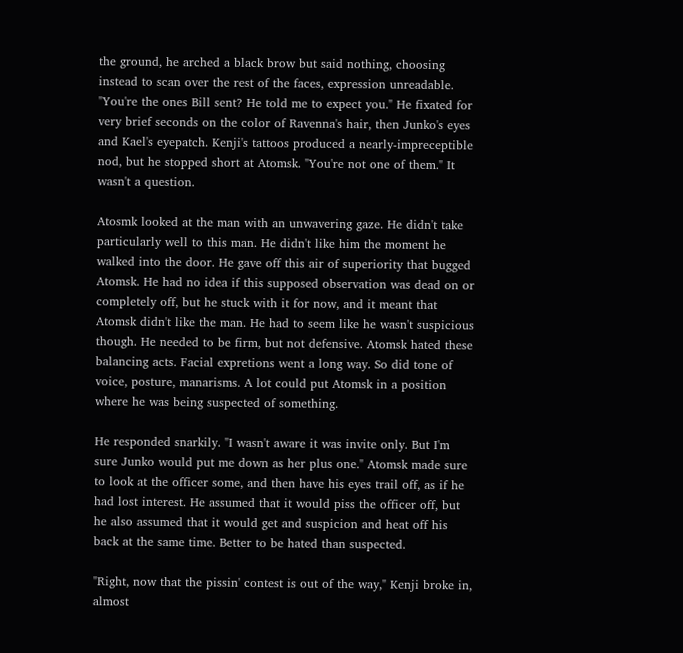the ground, he arched a black brow but said nothing, choosing instead to scan over the rest of the faces, expression unreadable. "You're the ones Bill sent? He told me to expect you." He fixated for very brief seconds on the color of Ravenna's hair, then Junko's eyes and Kael's eyepatch. Kenji's tattoos produced a nearly-impreceptible nod, but he stopped short at Atomsk. "You're not one of them." It wasn't a question.

Atosmk looked at the man with an unwavering gaze. He didn't take particularly well to this man. He didn't like him the moment he walked into the door. He gave off this air of superiority that bugged Atomsk. He had no idea if this supposed observation was dead on or completely off, but he stuck with it for now, and it meant that Atomsk didn't like the man. He had to seem like he wasn't suspicious though. He needed to be firm, but not defensive. Atomsk hated these balancing acts. Facial expretions went a long way. So did tone of voice, posture, manarisms. A lot could put Atomsk in a position where he was being suspected of something.

He responded snarkily. "I wasn't aware it was invite only. But I'm sure Junko would put me down as her plus one." Atomsk made sure to look at the officer some, and then have his eyes trail off, as if he had lost interest. He assumed that it would piss the officer off, but he also assumed that it would get and suspicion and heat off his back at the same time. Better to be hated than suspected.

"Right, now that the pissin' contest is out of the way," Kenji broke in, almost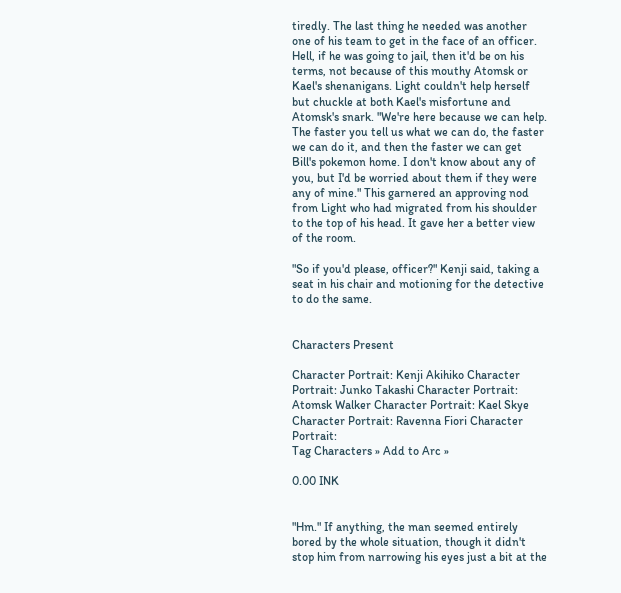tiredly. The last thing he needed was another one of his team to get in the face of an officer. Hell, if he was going to jail, then it'd be on his terms, not because of this mouthy Atomsk or Kael's shenanigans. Light couldn't help herself but chuckle at both Kael's misfortune and Atomsk's snark. "We're here because we can help. The faster you tell us what we can do, the faster we can do it, and then the faster we can get Bill's pokemon home. I don't know about any of you, but I'd be worried about them if they were any of mine." This garnered an approving nod from Light who had migrated from his shoulder to the top of his head. It gave her a better view of the room.

"So if you'd please, officer?" Kenji said, taking a seat in his chair and motioning for the detective to do the same.


Characters Present

Character Portrait: Kenji Akihiko Character Portrait: Junko Takashi Character Portrait: Atomsk Walker Character Portrait: Kael Skye Character Portrait: Ravenna Fiori Character Portrait:
Tag Characters » Add to Arc »

0.00 INK


"Hm." If anything, the man seemed entirely bored by the whole situation, though it didn't stop him from narrowing his eyes just a bit at the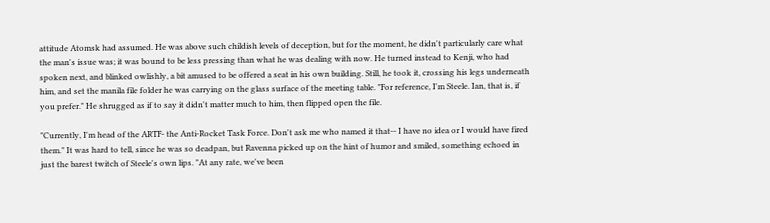attitude Atomsk had assumed. He was above such childish levels of deception, but for the moment, he didn't particularly care what the man's issue was; it was bound to be less pressing than what he was dealing with now. He turned instead to Kenji, who had spoken next, and blinked owlishly, a bit amused to be offered a seat in his own building. Still, he took it, crossing his legs underneath him, and set the manila file folder he was carrying on the glass surface of the meeting table. "For reference, I'm Steele. Ian, that is, if you prefer." He shrugged as if to say it didn't matter much to him, then flipped open the file.

"Currently, I'm head of the ARTF- the Anti-Rocket Task Force. Don't ask me who named it that-- I have no idea or I would have fired them." It was hard to tell, since he was so deadpan, but Ravenna picked up on the hint of humor and smiled, something echoed in just the barest twitch of Steele's own lips. "At any rate, we've been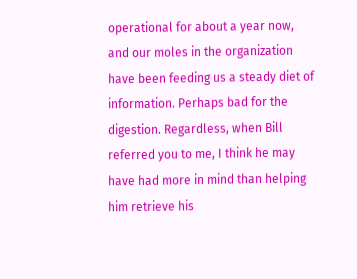operational for about a year now, and our moles in the organization have been feeding us a steady diet of information. Perhaps bad for the digestion. Regardless, when Bill referred you to me, I think he may have had more in mind than helping him retrieve his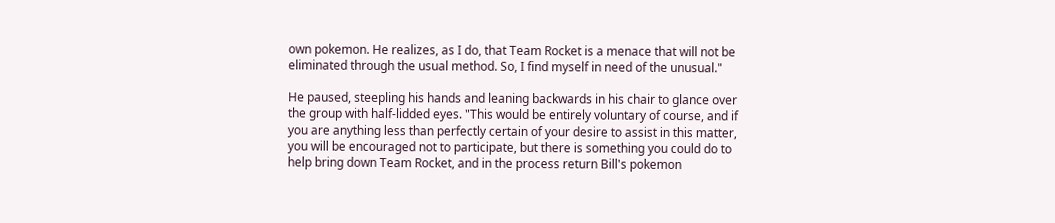own pokemon. He realizes, as I do, that Team Rocket is a menace that will not be eliminated through the usual method. So, I find myself in need of the unusual."

He paused, steepling his hands and leaning backwards in his chair to glance over the group with half-lidded eyes. "This would be entirely voluntary of course, and if you are anything less than perfectly certain of your desire to assist in this matter, you will be encouraged not to participate, but there is something you could do to help bring down Team Rocket, and in the process return Bill's pokemon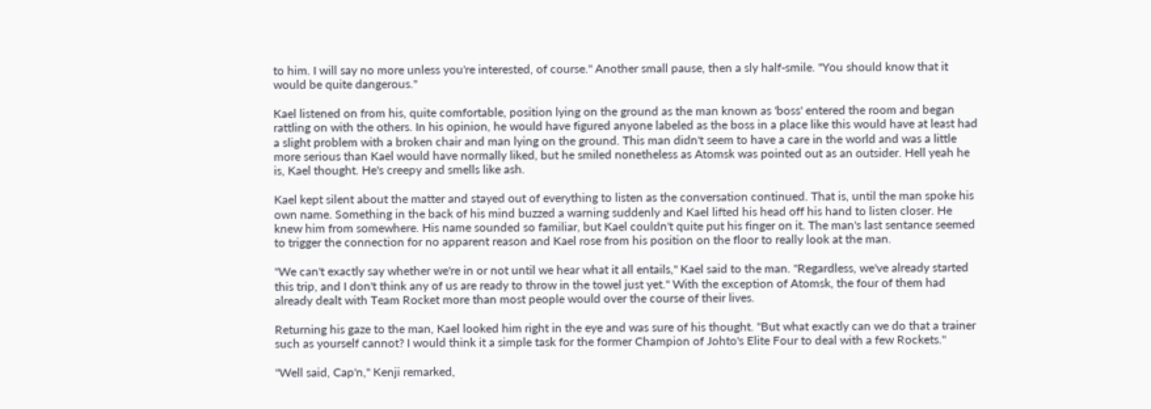to him. I will say no more unless you're interested, of course." Another small pause, then a sly half-smile. "You should know that it would be quite dangerous."

Kael listened on from his, quite comfortable, position lying on the ground as the man known as 'boss' entered the room and began rattling on with the others. In his opinion, he would have figured anyone labeled as the boss in a place like this would have at least had a slight problem with a broken chair and man lying on the ground. This man didn't seem to have a care in the world and was a little more serious than Kael would have normally liked, but he smiled nonetheless as Atomsk was pointed out as an outsider. Hell yeah he is, Kael thought. He's creepy and smells like ash.

Kael kept silent about the matter and stayed out of everything to listen as the conversation continued. That is, until the man spoke his own name. Something in the back of his mind buzzed a warning suddenly and Kael lifted his head off his hand to listen closer. He knew him from somewhere. His name sounded so familiar, but Kael couldn't quite put his finger on it. The man's last sentance seemed to trigger the connection for no apparent reason and Kael rose from his position on the floor to really look at the man.

"We can't exactly say whether we're in or not until we hear what it all entails," Kael said to the man. "Regardless, we've already started this trip, and I don't think any of us are ready to throw in the towel just yet." With the exception of Atomsk, the four of them had already dealt with Team Rocket more than most people would over the course of their lives.

Returning his gaze to the man, Kael looked him right in the eye and was sure of his thought. "But what exactly can we do that a trainer such as yourself cannot? I would think it a simple task for the former Champion of Johto's Elite Four to deal with a few Rockets."

"Well said, Cap'n," Kenji remarked,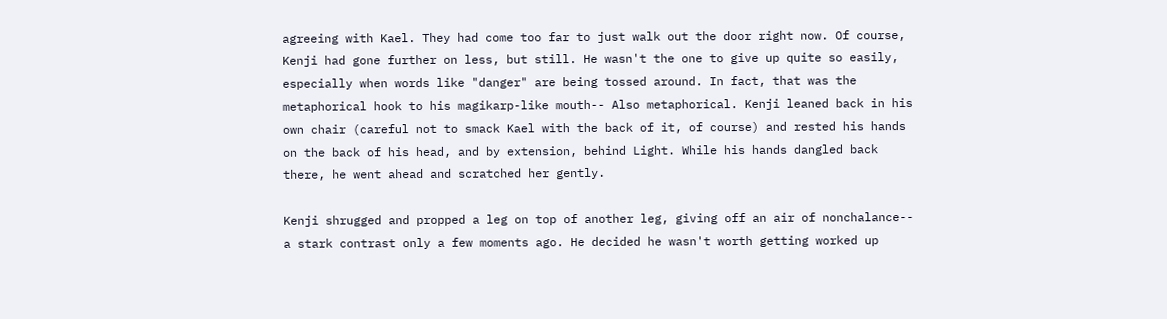agreeing with Kael. They had come too far to just walk out the door right now. Of course, Kenji had gone further on less, but still. He wasn't the one to give up quite so easily, especially when words like "danger" are being tossed around. In fact, that was the metaphorical hook to his magikarp-like mouth-- Also metaphorical. Kenji leaned back in his own chair (careful not to smack Kael with the back of it, of course) and rested his hands on the back of his head, and by extension, behind Light. While his hands dangled back there, he went ahead and scratched her gently.

Kenji shrugged and propped a leg on top of another leg, giving off an air of nonchalance-- a stark contrast only a few moments ago. He decided he wasn't worth getting worked up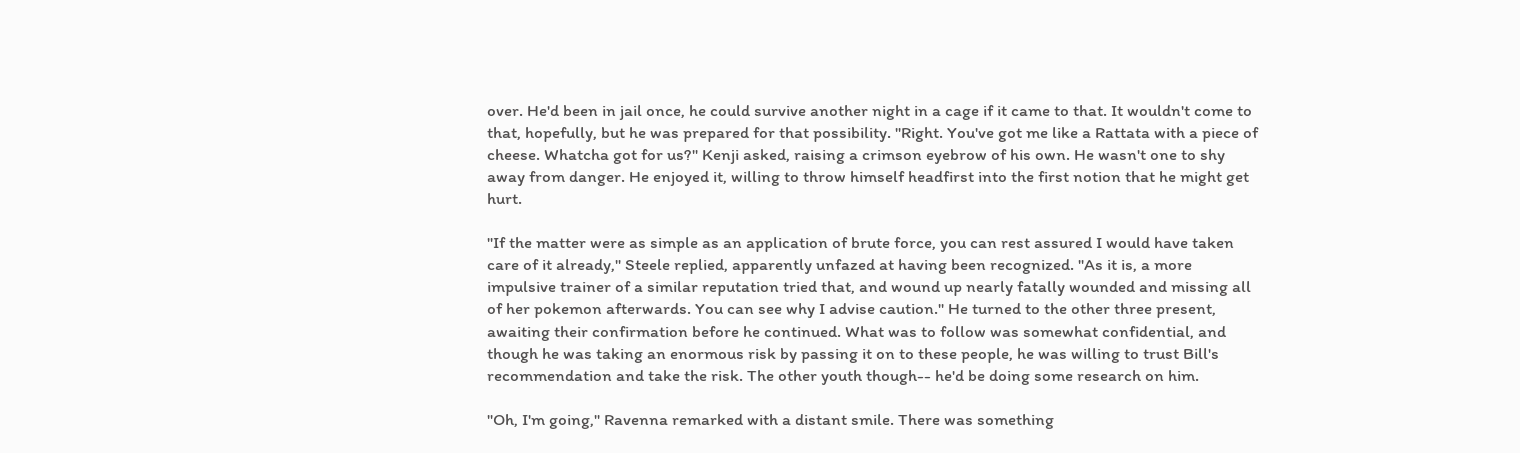over. He'd been in jail once, he could survive another night in a cage if it came to that. It wouldn't come to that, hopefully, but he was prepared for that possibility. "Right. You've got me like a Rattata with a piece of cheese. Whatcha got for us?" Kenji asked, raising a crimson eyebrow of his own. He wasn't one to shy away from danger. He enjoyed it, willing to throw himself headfirst into the first notion that he might get hurt.

"If the matter were as simple as an application of brute force, you can rest assured I would have taken care of it already," Steele replied, apparently unfazed at having been recognized. "As it is, a more impulsive trainer of a similar reputation tried that, and wound up nearly fatally wounded and missing all of her pokemon afterwards. You can see why I advise caution." He turned to the other three present, awaiting their confirmation before he continued. What was to follow was somewhat confidential, and though he was taking an enormous risk by passing it on to these people, he was willing to trust Bill's recommendation and take the risk. The other youth though-- he'd be doing some research on him.

"Oh, I'm going," Ravenna remarked with a distant smile. There was something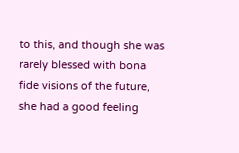to this, and though she was rarely blessed with bona fide visions of the future, she had a good feeling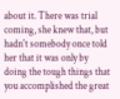about it. There was trial coming, she knew that, but hadn't somebody once told her that it was only by doing the tough things that you accomplished the great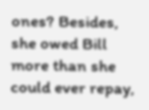ones? Besides, she owed Bill more than she could ever repay,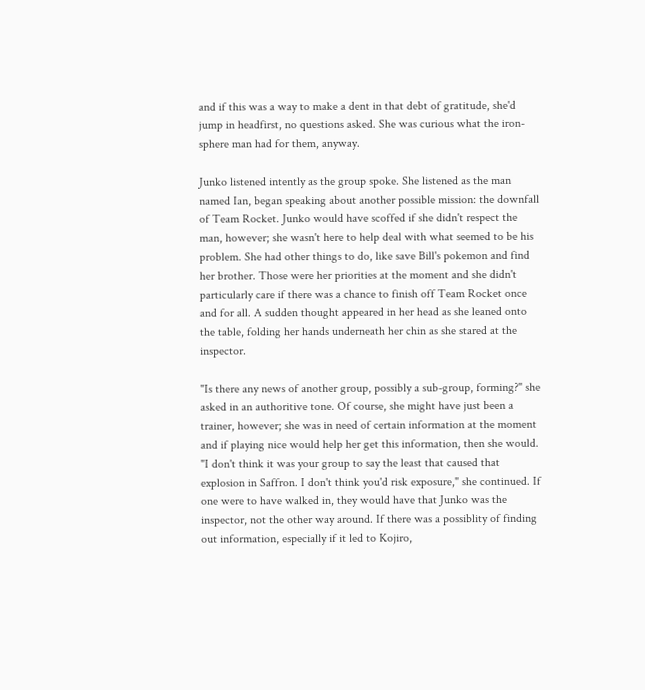and if this was a way to make a dent in that debt of gratitude, she'd jump in headfirst, no questions asked. She was curious what the iron-sphere man had for them, anyway.

Junko listened intently as the group spoke. She listened as the man named Ian, began speaking about another possible mission: the downfall of Team Rocket. Junko would have scoffed if she didn't respect the man, however; she wasn't here to help deal with what seemed to be his problem. She had other things to do, like save Bill's pokemon and find her brother. Those were her priorities at the moment and she didn't particularly care if there was a chance to finish off Team Rocket once and for all. A sudden thought appeared in her head as she leaned onto the table, folding her hands underneath her chin as she stared at the inspector.

"Is there any news of another group, possibly a sub-group, forming?" she asked in an authoritive tone. Of course, she might have just been a trainer, however; she was in need of certain information at the moment and if playing nice would help her get this information, then she would. "I don't think it was your group to say the least that caused that explosion in Saffron. I don't think you'd risk exposure," she continued. If one were to have walked in, they would have that Junko was the inspector, not the other way around. If there was a possiblity of finding out information, especially if it led to Kojiro,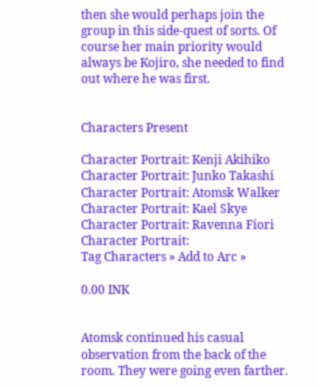then she would perhaps join the group in this side-quest of sorts. Of course her main priority would always be Kojiro, she needed to find out where he was first.


Characters Present

Character Portrait: Kenji Akihiko Character Portrait: Junko Takashi Character Portrait: Atomsk Walker Character Portrait: Kael Skye Character Portrait: Ravenna Fiori Character Portrait:
Tag Characters » Add to Arc »

0.00 INK


Atomsk continued his casual observation from the back of the room. They were going even farther.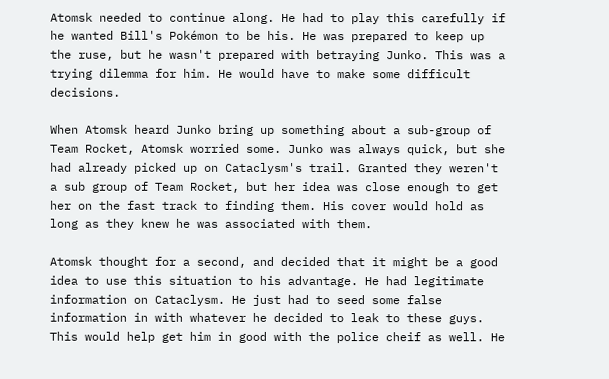Atomsk needed to continue along. He had to play this carefully if he wanted Bill's Pokémon to be his. He was prepared to keep up the ruse, but he wasn't prepared with betraying Junko. This was a trying dilemma for him. He would have to make some difficult decisions.

When Atomsk heard Junko bring up something about a sub-group of Team Rocket, Atomsk worried some. Junko was always quick, but she had already picked up on Cataclysm's trail. Granted they weren't a sub group of Team Rocket, but her idea was close enough to get her on the fast track to finding them. His cover would hold as long as they knew he was associated with them.

Atomsk thought for a second, and decided that it might be a good idea to use this situation to his advantage. He had legitimate information on Cataclysm. He just had to seed some false information in with whatever he decided to leak to these guys. This would help get him in good with the police cheif as well. He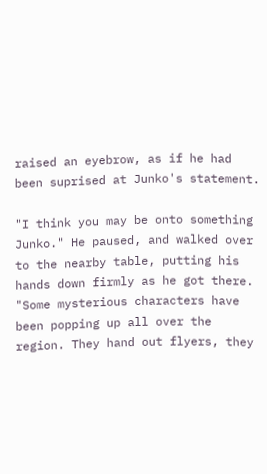raised an eyebrow, as if he had been suprised at Junko's statement.

"I think you may be onto something Junko." He paused, and walked over to the nearby table, putting his hands down firmly as he got there. "Some mysterious characters have been popping up all over the region. They hand out flyers, they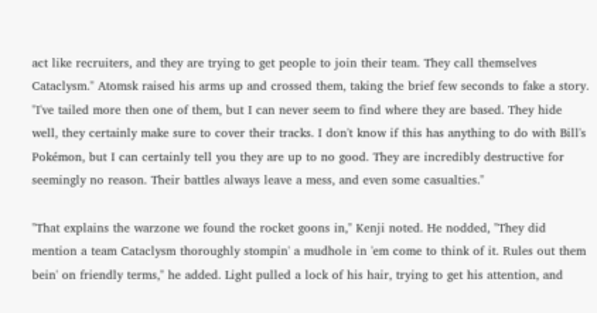act like recruiters, and they are trying to get people to join their team. They call themselves Cataclysm." Atomsk raised his arms up and crossed them, taking the brief few seconds to fake a story. "I've tailed more then one of them, but I can never seem to find where they are based. They hide well, they certainly make sure to cover their tracks. I don't know if this has anything to do with Bill's Pokémon, but I can certainly tell you they are up to no good. They are incredibly destructive for seemingly no reason. Their battles always leave a mess, and even some casualties."

"That explains the warzone we found the rocket goons in," Kenji noted. He nodded, "They did mention a team Cataclysm thoroughly stompin' a mudhole in 'em come to think of it. Rules out them bein' on friendly terms," he added. Light pulled a lock of his hair, trying to get his attention, and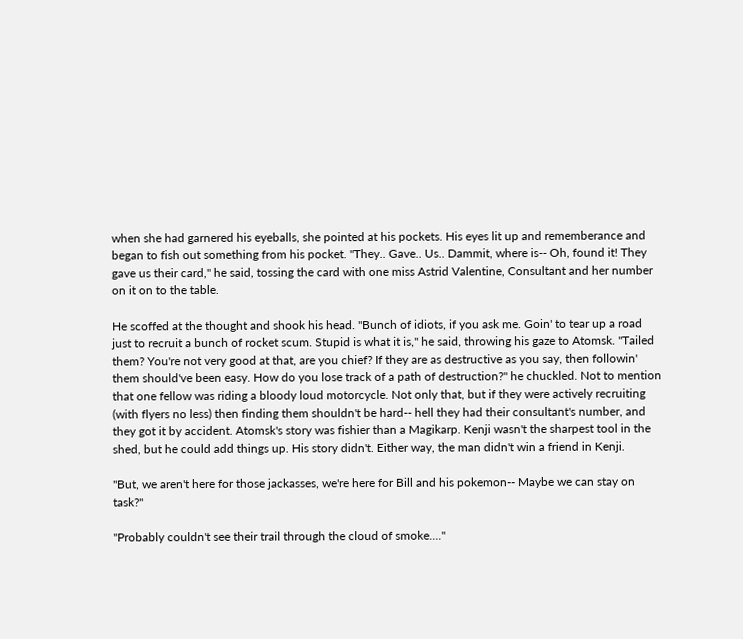when she had garnered his eyeballs, she pointed at his pockets. His eyes lit up and rememberance and began to fish out something from his pocket. "They.. Gave.. Us.. Dammit, where is-- Oh, found it! They gave us their card," he said, tossing the card with one miss Astrid Valentine, Consultant and her number on it on to the table.

He scoffed at the thought and shook his head. "Bunch of idiots, if you ask me. Goin' to tear up a road just to recruit a bunch of rocket scum. Stupid is what it is," he said, throwing his gaze to Atomsk. "Tailed them? You're not very good at that, are you chief? If they are as destructive as you say, then followin' them should've been easy. How do you lose track of a path of destruction?" he chuckled. Not to mention that one fellow was riding a bloody loud motorcycle. Not only that, but if they were actively recruiting (with flyers no less) then finding them shouldn't be hard-- hell they had their consultant's number, and they got it by accident. Atomsk's story was fishier than a Magikarp. Kenji wasn't the sharpest tool in the shed, but he could add things up. His story didn't. Either way, the man didn't win a friend in Kenji.

"But, we aren't here for those jackasses, we're here for Bill and his pokemon-- Maybe we can stay on task?"

"Probably couldn't see their trail through the cloud of smoke...."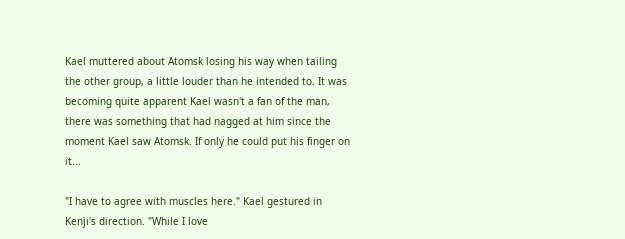Kael muttered about Atomsk losing his way when tailing the other group, a little louder than he intended to. It was becoming quite apparent Kael wasn't a fan of the man, there was something that had nagged at him since the moment Kael saw Atomsk. If only he could put his finger on it...

"I have to agree with muscles here." Kael gestured in Kenji's direction. "While I love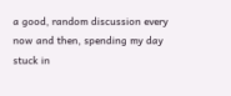a good, random discussion every now and then, spending my day stuck in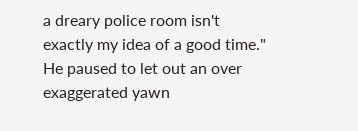a dreary police room isn't exactly my idea of a good time." He paused to let out an over exaggerated yawn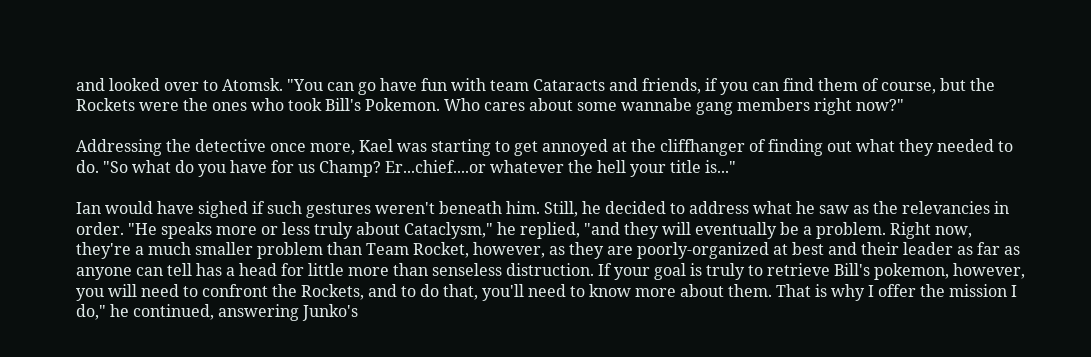and looked over to Atomsk. "You can go have fun with team Cataracts and friends, if you can find them of course, but the Rockets were the ones who took Bill's Pokemon. Who cares about some wannabe gang members right now?"

Addressing the detective once more, Kael was starting to get annoyed at the cliffhanger of finding out what they needed to do. "So what do you have for us Champ? Er...chief....or whatever the hell your title is..."

Ian would have sighed if such gestures weren't beneath him. Still, he decided to address what he saw as the relevancies in order. "He speaks more or less truly about Cataclysm," he replied, "and they will eventually be a problem. Right now, they're a much smaller problem than Team Rocket, however, as they are poorly-organized at best and their leader as far as anyone can tell has a head for little more than senseless distruction. If your goal is truly to retrieve Bill's pokemon, however, you will need to confront the Rockets, and to do that, you'll need to know more about them. That is why I offer the mission I do," he continued, answering Junko's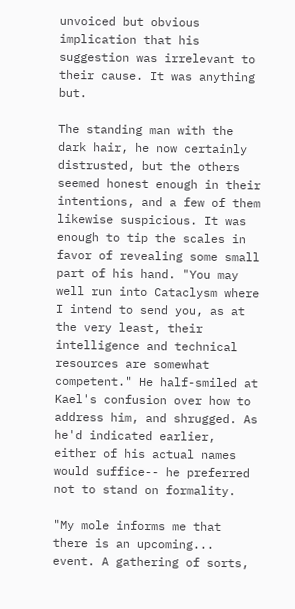unvoiced but obvious implication that his suggestion was irrelevant to their cause. It was anything but.

The standing man with the dark hair, he now certainly distrusted, but the others seemed honest enough in their intentions, and a few of them likewise suspicious. It was enough to tip the scales in favor of revealing some small part of his hand. "You may well run into Cataclysm where I intend to send you, as at the very least, their intelligence and technical resources are somewhat competent." He half-smiled at Kael's confusion over how to address him, and shrugged. As he'd indicated earlier, either of his actual names would suffice-- he preferred not to stand on formality.

"My mole informs me that there is an upcoming... event. A gathering of sorts,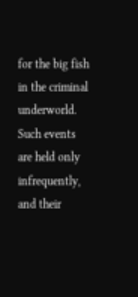for the big fish in the criminal underworld. Such events are held only infrequently, and their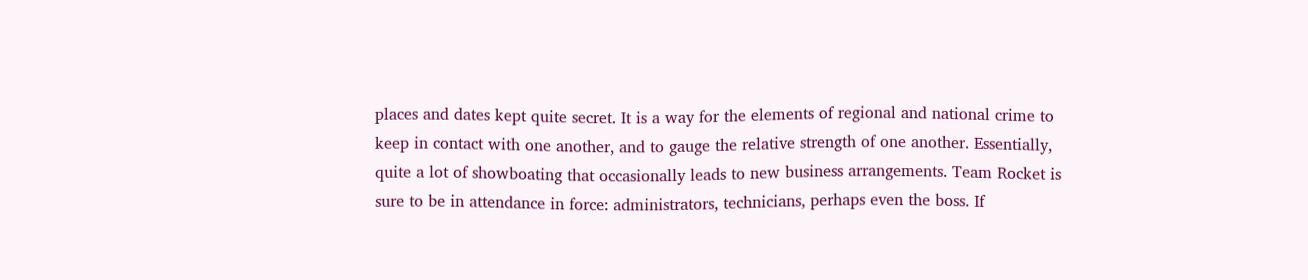places and dates kept quite secret. It is a way for the elements of regional and national crime to keep in contact with one another, and to gauge the relative strength of one another. Essentially, quite a lot of showboating that occasionally leads to new business arrangements. Team Rocket is sure to be in attendance in force: administrators, technicians, perhaps even the boss. If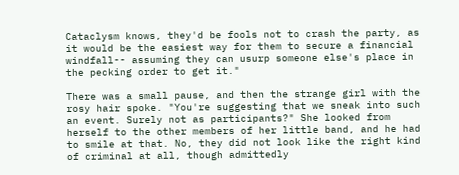Cataclysm knows, they'd be fools not to crash the party, as it would be the easiest way for them to secure a financial windfall-- assuming they can usurp someone else's place in the pecking order to get it."

There was a small pause, and then the strange girl with the rosy hair spoke. "You're suggesting that we sneak into such an event. Surely not as participants?" She looked from herself to the other members of her little band, and he had to smile at that. No, they did not look like the right kind of criminal at all, though admittedly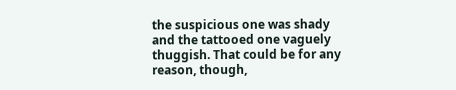the suspicious one was shady and the tattooed one vaguely thuggish. That could be for any reason, though,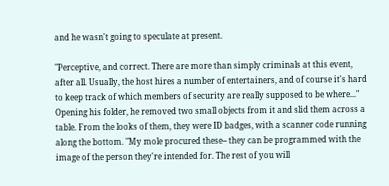and he wasn't going to speculate at present.

"Perceptive, and correct. There are more than simply criminals at this event, after all. Usually, the host hires a number of entertainers, and of course it's hard to keep track of which members of security are really supposed to be where..." Opening his folder, he removed two small objects from it and slid them across a table. From the looks of them, they were ID badges, with a scanner code running along the bottom. "My mole procured these-- they can be programmed with the image of the person they're intended for. The rest of you will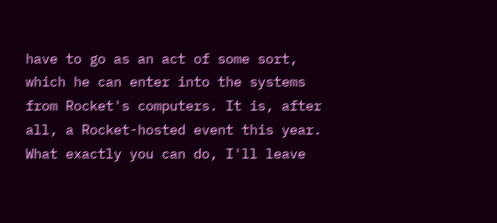have to go as an act of some sort, which he can enter into the systems from Rocket's computers. It is, after all, a Rocket-hosted event this year. What exactly you can do, I'll leave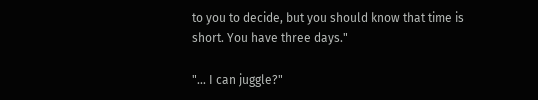to you to decide, but you should know that time is short. You have three days."

"... I can juggle?"